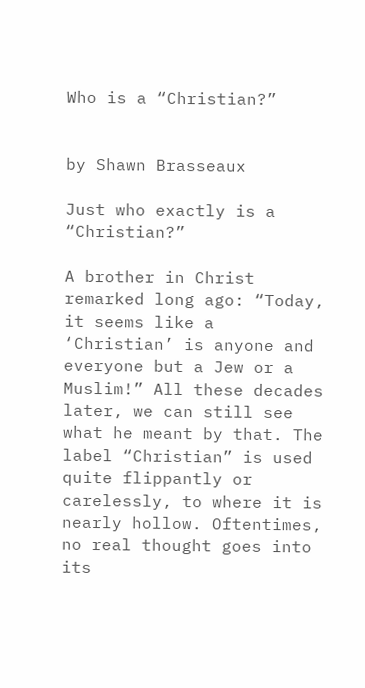Who is a “Christian?”


by Shawn Brasseaux

Just who exactly is a “Christian?”

A brother in Christ remarked long ago: “Today, it seems like a ‘Christian’ is anyone and everyone but a Jew or a Muslim!” All these decades later, we can still see what he meant by that. The label “Christian” is used quite flippantly or carelessly, to where it is nearly hollow. Oftentimes, no real thought goes into its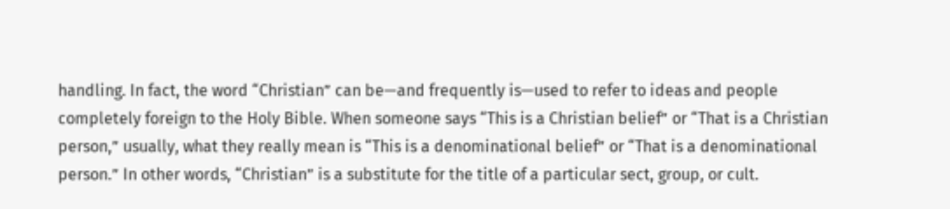handling. In fact, the word “Christian” can be—and frequently is—used to refer to ideas and people completely foreign to the Holy Bible. When someone says “This is a Christian belief” or “That is a Christian person,” usually, what they really mean is “This is a denominational belief” or “That is a denominational person.” In other words, “Christian” is a substitute for the title of a particular sect, group, or cult.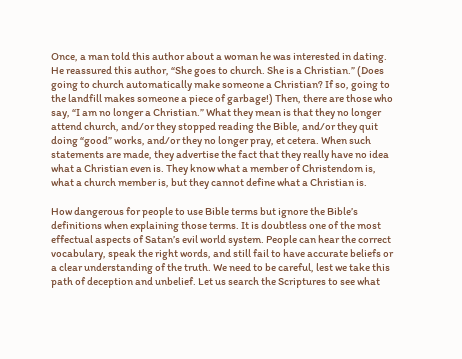Once, a man told this author about a woman he was interested in dating. He reassured this author, “She goes to church. She is a Christian.” (Does going to church automatically make someone a Christian? If so, going to the landfill makes someone a piece of garbage!) Then, there are those who say, “I am no longer a Christian.” What they mean is that they no longer attend church, and/or they stopped reading the Bible, and/or they quit doing “good” works, and/or they no longer pray, et cetera. When such statements are made, they advertise the fact that they really have no idea what a Christian even is. They know what a member of Christendom is, what a church member is, but they cannot define what a Christian is.

How dangerous for people to use Bible terms but ignore the Bible’s definitions when explaining those terms. It is doubtless one of the most effectual aspects of Satan’s evil world system. People can hear the correct vocabulary, speak the right words, and still fail to have accurate beliefs or a clear understanding of the truth. We need to be careful, lest we take this path of deception and unbelief. Let us search the Scriptures to see what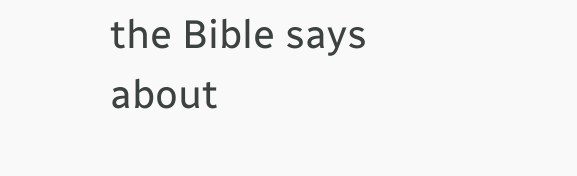the Bible says about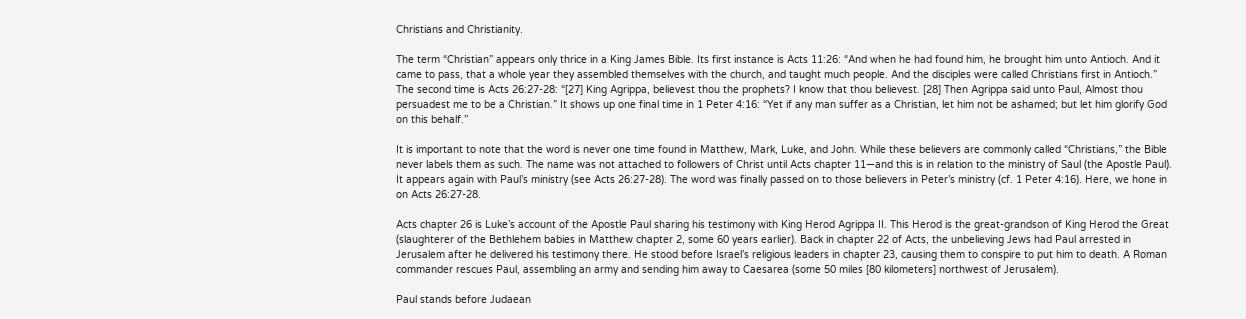Christians and Christianity.

The term “Christian” appears only thrice in a King James Bible. Its first instance is Acts 11:26: “And when he had found him, he brought him unto Antioch. And it came to pass, that a whole year they assembled themselves with the church, and taught much people. And the disciples were called Christians first in Antioch.” The second time is Acts 26:27-28: “[27] King Agrippa, believest thou the prophets? I know that thou believest. [28] Then Agrippa said unto Paul, Almost thou persuadest me to be a Christian.” It shows up one final time in 1 Peter 4:16: “Yet if any man suffer as a Christian, let him not be ashamed; but let him glorify God on this behalf.”

It is important to note that the word is never one time found in Matthew, Mark, Luke, and John. While these believers are commonly called “Christians,” the Bible never labels them as such. The name was not attached to followers of Christ until Acts chapter 11—and this is in relation to the ministry of Saul (the Apostle Paul). It appears again with Paul’s ministry (see Acts 26:27-28). The word was finally passed on to those believers in Peter’s ministry (cf. 1 Peter 4:16). Here, we hone in on Acts 26:27-28.

Acts chapter 26 is Luke’s account of the Apostle Paul sharing his testimony with King Herod Agrippa II. This Herod is the great-grandson of King Herod the Great (slaughterer of the Bethlehem babies in Matthew chapter 2, some 60 years earlier). Back in chapter 22 of Acts, the unbelieving Jews had Paul arrested in Jerusalem after he delivered his testimony there. He stood before Israel’s religious leaders in chapter 23, causing them to conspire to put him to death. A Roman commander rescues Paul, assembling an army and sending him away to Caesarea (some 50 miles [80 kilometers] northwest of Jerusalem).

Paul stands before Judaean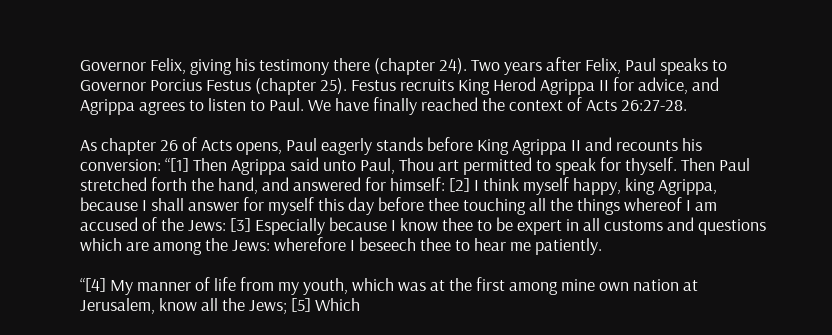Governor Felix, giving his testimony there (chapter 24). Two years after Felix, Paul speaks to Governor Porcius Festus (chapter 25). Festus recruits King Herod Agrippa II for advice, and Agrippa agrees to listen to Paul. We have finally reached the context of Acts 26:27-28.

As chapter 26 of Acts opens, Paul eagerly stands before King Agrippa II and recounts his conversion: “[1] Then Agrippa said unto Paul, Thou art permitted to speak for thyself. Then Paul stretched forth the hand, and answered for himself: [2] I think myself happy, king Agrippa, because I shall answer for myself this day before thee touching all the things whereof I am accused of the Jews: [3] Especially because I know thee to be expert in all customs and questions which are among the Jews: wherefore I beseech thee to hear me patiently.

“[4] My manner of life from my youth, which was at the first among mine own nation at Jerusalem, know all the Jews; [5] Which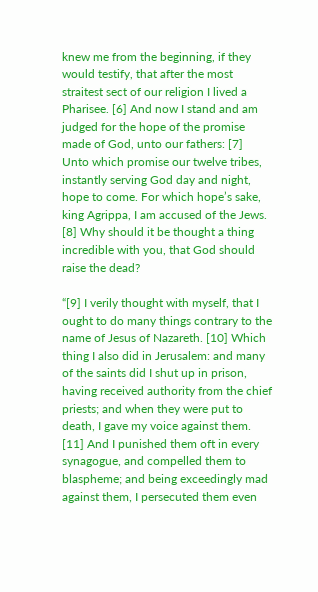knew me from the beginning, if they would testify, that after the most straitest sect of our religion I lived a Pharisee. [6] And now I stand and am judged for the hope of the promise made of God, unto our fathers: [7] Unto which promise our twelve tribes, instantly serving God day and night, hope to come. For which hope’s sake, king Agrippa, I am accused of the Jews. [8] Why should it be thought a thing incredible with you, that God should raise the dead?

“[9] I verily thought with myself, that I ought to do many things contrary to the name of Jesus of Nazareth. [10] Which thing I also did in Jerusalem: and many of the saints did I shut up in prison, having received authority from the chief priests; and when they were put to death, I gave my voice against them. [11] And I punished them oft in every synagogue, and compelled them to blaspheme; and being exceedingly mad against them, I persecuted them even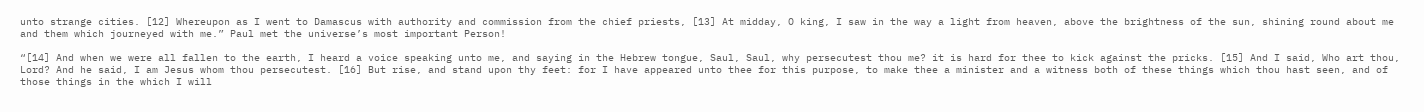unto strange cities. [12] Whereupon as I went to Damascus with authority and commission from the chief priests, [13] At midday, O king, I saw in the way a light from heaven, above the brightness of the sun, shining round about me and them which journeyed with me.” Paul met the universe’s most important Person!

“[14] And when we were all fallen to the earth, I heard a voice speaking unto me, and saying in the Hebrew tongue, Saul, Saul, why persecutest thou me? it is hard for thee to kick against the pricks. [15] And I said, Who art thou, Lord? And he said, I am Jesus whom thou persecutest. [16] But rise, and stand upon thy feet: for I have appeared unto thee for this purpose, to make thee a minister and a witness both of these things which thou hast seen, and of those things in the which I will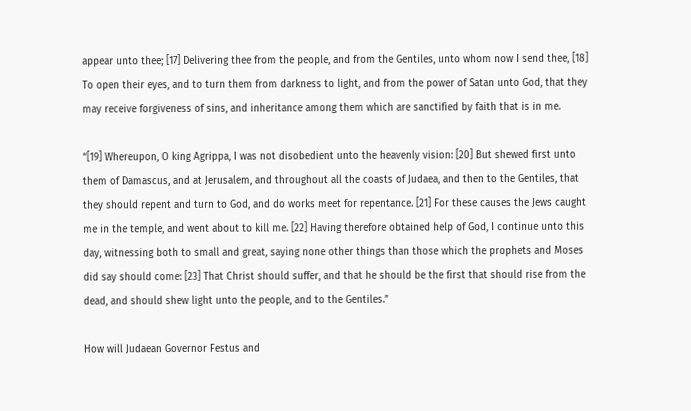appear unto thee; [17] Delivering thee from the people, and from the Gentiles, unto whom now I send thee, [18] To open their eyes, and to turn them from darkness to light, and from the power of Satan unto God, that they may receive forgiveness of sins, and inheritance among them which are sanctified by faith that is in me.

“[19] Whereupon, O king Agrippa, I was not disobedient unto the heavenly vision: [20] But shewed first unto them of Damascus, and at Jerusalem, and throughout all the coasts of Judaea, and then to the Gentiles, that they should repent and turn to God, and do works meet for repentance. [21] For these causes the Jews caught me in the temple, and went about to kill me. [22] Having therefore obtained help of God, I continue unto this day, witnessing both to small and great, saying none other things than those which the prophets and Moses did say should come: [23] That Christ should suffer, and that he should be the first that should rise from the dead, and should shew light unto the people, and to the Gentiles.”

How will Judaean Governor Festus and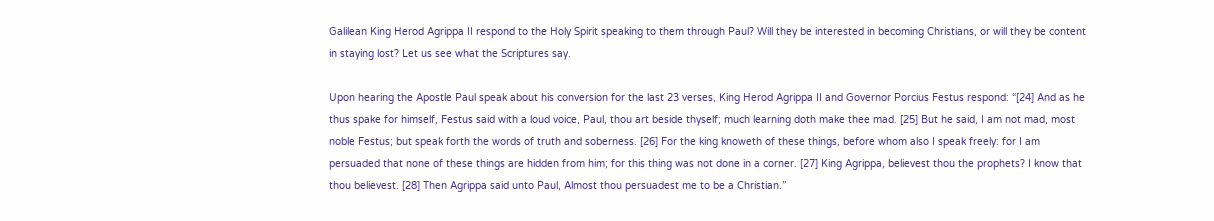Galilean King Herod Agrippa II respond to the Holy Spirit speaking to them through Paul? Will they be interested in becoming Christians, or will they be content in staying lost? Let us see what the Scriptures say.

Upon hearing the Apostle Paul speak about his conversion for the last 23 verses, King Herod Agrippa II and Governor Porcius Festus respond: “[24] And as he thus spake for himself, Festus said with a loud voice, Paul, thou art beside thyself; much learning doth make thee mad. [25] But he said, I am not mad, most noble Festus; but speak forth the words of truth and soberness. [26] For the king knoweth of these things, before whom also I speak freely: for I am persuaded that none of these things are hidden from him; for this thing was not done in a corner. [27] King Agrippa, believest thou the prophets? I know that thou believest. [28] Then Agrippa said unto Paul, Almost thou persuadest me to be a Christian.”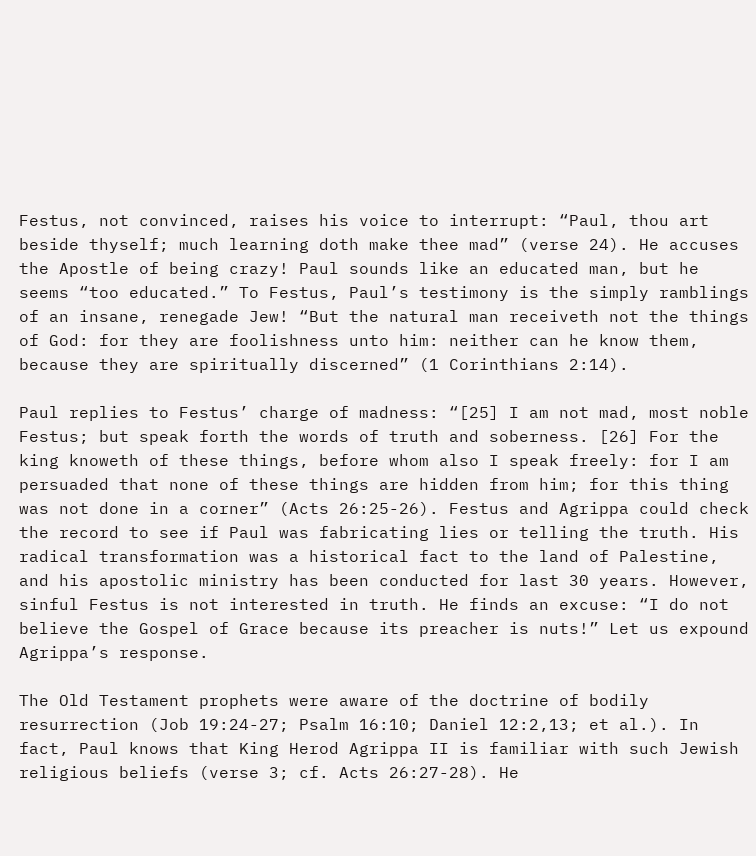Festus, not convinced, raises his voice to interrupt: “Paul, thou art beside thyself; much learning doth make thee mad” (verse 24). He accuses the Apostle of being crazy! Paul sounds like an educated man, but he seems “too educated.” To Festus, Paul’s testimony is the simply ramblings of an insane, renegade Jew! “But the natural man receiveth not the things of God: for they are foolishness unto him: neither can he know them, because they are spiritually discerned” (1 Corinthians 2:14).

Paul replies to Festus’ charge of madness: “[25] I am not mad, most noble Festus; but speak forth the words of truth and soberness. [26] For the king knoweth of these things, before whom also I speak freely: for I am persuaded that none of these things are hidden from him; for this thing was not done in a corner” (Acts 26:25-26). Festus and Agrippa could check the record to see if Paul was fabricating lies or telling the truth. His radical transformation was a historical fact to the land of Palestine, and his apostolic ministry has been conducted for last 30 years. However, sinful Festus is not interested in truth. He finds an excuse: “I do not believe the Gospel of Grace because its preacher is nuts!” Let us expound Agrippa’s response.

The Old Testament prophets were aware of the doctrine of bodily resurrection (Job 19:24-27; Psalm 16:10; Daniel 12:2,13; et al.). In fact, Paul knows that King Herod Agrippa II is familiar with such Jewish religious beliefs (verse 3; cf. Acts 26:27-28). He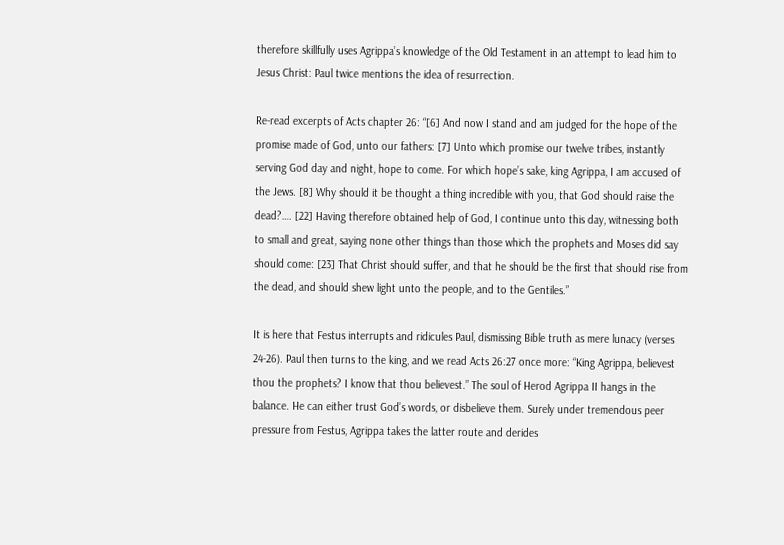therefore skillfully uses Agrippa’s knowledge of the Old Testament in an attempt to lead him to Jesus Christ: Paul twice mentions the idea of resurrection.

Re-read excerpts of Acts chapter 26: “[6] And now I stand and am judged for the hope of the promise made of God, unto our fathers: [7] Unto which promise our twelve tribes, instantly serving God day and night, hope to come. For which hope’s sake, king Agrippa, I am accused of the Jews. [8] Why should it be thought a thing incredible with you, that God should raise the dead?…. [22] Having therefore obtained help of God, I continue unto this day, witnessing both to small and great, saying none other things than those which the prophets and Moses did say should come: [23] That Christ should suffer, and that he should be the first that should rise from the dead, and should shew light unto the people, and to the Gentiles.”

It is here that Festus interrupts and ridicules Paul, dismissing Bible truth as mere lunacy (verses 24-26). Paul then turns to the king, and we read Acts 26:27 once more: “King Agrippa, believest thou the prophets? I know that thou believest.” The soul of Herod Agrippa II hangs in the balance. He can either trust God’s words, or disbelieve them. Surely under tremendous peer pressure from Festus, Agrippa takes the latter route and derides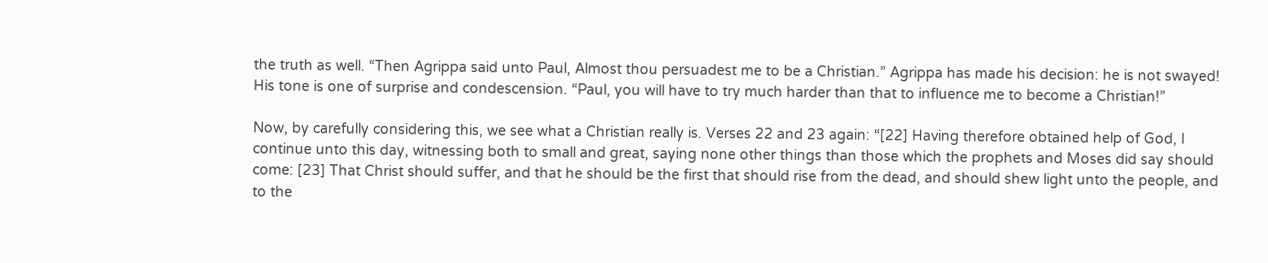the truth as well. “Then Agrippa said unto Paul, Almost thou persuadest me to be a Christian.” Agrippa has made his decision: he is not swayed! His tone is one of surprise and condescension. “Paul, you will have to try much harder than that to influence me to become a Christian!”

Now, by carefully considering this, we see what a Christian really is. Verses 22 and 23 again: “[22] Having therefore obtained help of God, I continue unto this day, witnessing both to small and great, saying none other things than those which the prophets and Moses did say should come: [23] That Christ should suffer, and that he should be the first that should rise from the dead, and should shew light unto the people, and to the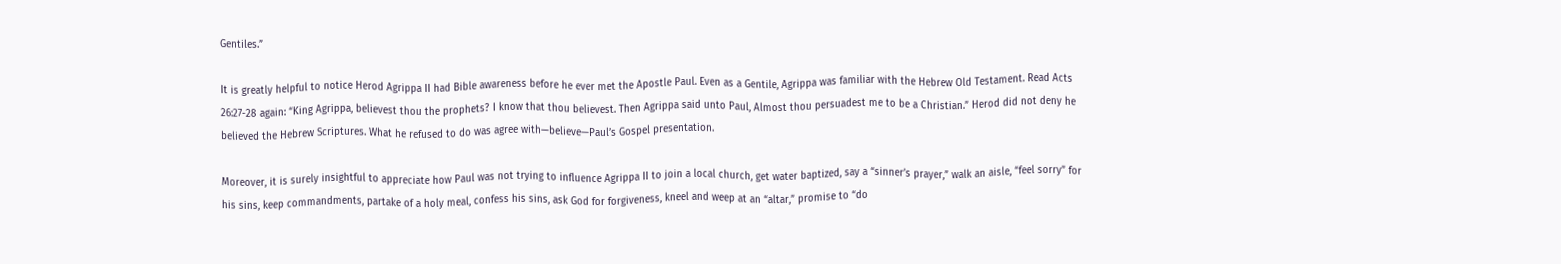Gentiles.”

It is greatly helpful to notice Herod Agrippa II had Bible awareness before he ever met the Apostle Paul. Even as a Gentile, Agrippa was familiar with the Hebrew Old Testament. Read Acts 26:27-28 again: “King Agrippa, believest thou the prophets? I know that thou believest. Then Agrippa said unto Paul, Almost thou persuadest me to be a Christian.” Herod did not deny he believed the Hebrew Scriptures. What he refused to do was agree with—believe—Paul’s Gospel presentation.

Moreover, it is surely insightful to appreciate how Paul was not trying to influence Agrippa II to join a local church, get water baptized, say a “sinner’s prayer,” walk an aisle, “feel sorry” for his sins, keep commandments, partake of a holy meal, confess his sins, ask God for forgiveness, kneel and weep at an “altar,” promise to “do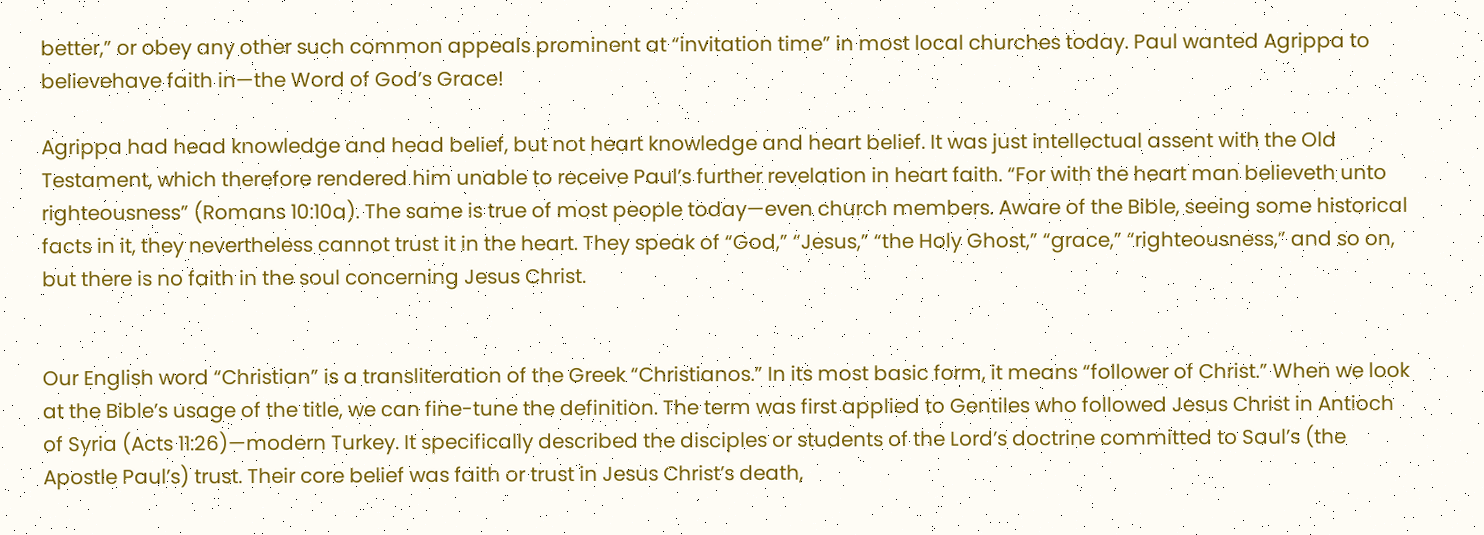better,” or obey any other such common appeals prominent at “invitation time” in most local churches today. Paul wanted Agrippa to believehave faith in—the Word of God’s Grace!

Agrippa had head knowledge and head belief, but not heart knowledge and heart belief. It was just intellectual assent with the Old Testament, which therefore rendered him unable to receive Paul’s further revelation in heart faith. “For with the heart man believeth unto righteousness” (Romans 10:10a). The same is true of most people today—even church members. Aware of the Bible, seeing some historical facts in it, they nevertheless cannot trust it in the heart. They speak of “God,” “Jesus,” “the Holy Ghost,” “grace,” “righteousness,” and so on, but there is no faith in the soul concerning Jesus Christ.


Our English word “Christian” is a transliteration of the Greek “Christianos.” In its most basic form, it means “follower of Christ.” When we look at the Bible’s usage of the title, we can fine-tune the definition. The term was first applied to Gentiles who followed Jesus Christ in Antioch of Syria (Acts 11:26)—modern Turkey. It specifically described the disciples or students of the Lord’s doctrine committed to Saul’s (the Apostle Paul’s) trust. Their core belief was faith or trust in Jesus Christ’s death,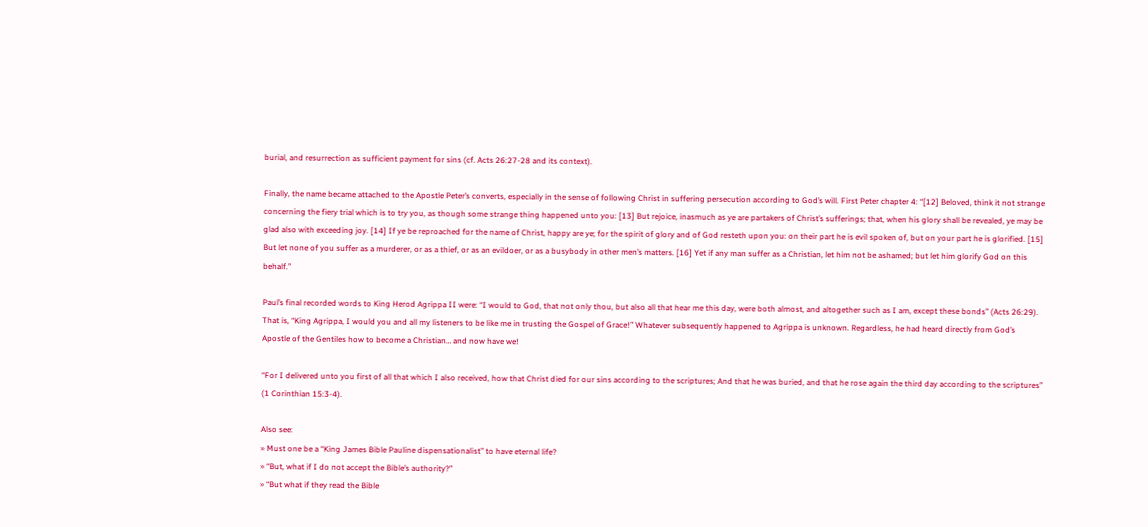burial, and resurrection as sufficient payment for sins (cf. Acts 26:27-28 and its context).

Finally, the name became attached to the Apostle Peter’s converts, especially in the sense of following Christ in suffering persecution according to God’s will. First Peter chapter 4: “[12] Beloved, think it not strange concerning the fiery trial which is to try you, as though some strange thing happened unto you: [13] But rejoice, inasmuch as ye are partakers of Christ’s sufferings; that, when his glory shall be revealed, ye may be glad also with exceeding joy. [14] If ye be reproached for the name of Christ, happy are ye; for the spirit of glory and of God resteth upon you: on their part he is evil spoken of, but on your part he is glorified. [15] But let none of you suffer as a murderer, or as a thief, or as an evildoer, or as a busybody in other men’s matters. [16] Yet if any man suffer as a Christian, let him not be ashamed; but let him glorify God on this behalf.”

Paul’s final recorded words to King Herod Agrippa II were: “I would to God, that not only thou, but also all that hear me this day, were both almost, and altogether such as I am, except these bonds” (Acts 26:29). That is, “King Agrippa, I would you and all my listeners to be like me in trusting the Gospel of Grace!” Whatever subsequently happened to Agrippa is unknown. Regardless, he had heard directly from God’s Apostle of the Gentiles how to become a Christian… and now have we!

“For I delivered unto you first of all that which I also received, how that Christ died for our sins according to the scriptures; And that he was buried, and that he rose again the third day according to the scriptures” (1 Corinthian 15:3-4).

Also see:
» Must one be a “King James Bible Pauline dispensationalist” to have eternal life?
» “But, what if I do not accept the Bible’s authority?”
» “But what if they read the Bible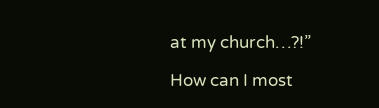at my church…?!”

How can I most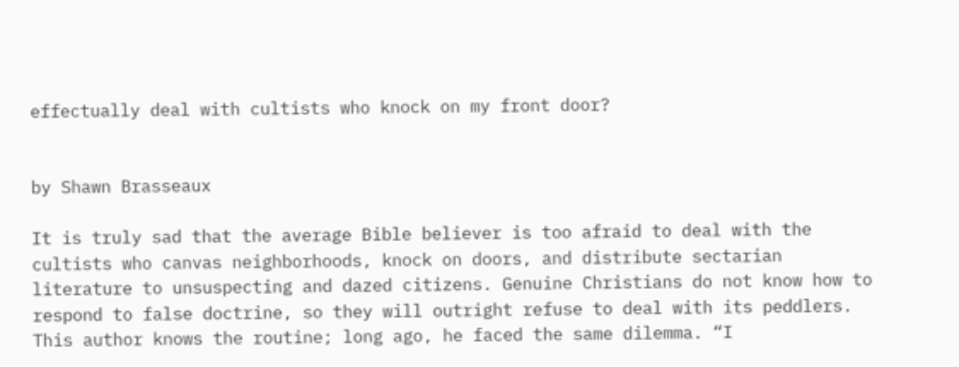effectually deal with cultists who knock on my front door?


by Shawn Brasseaux

It is truly sad that the average Bible believer is too afraid to deal with the cultists who canvas neighborhoods, knock on doors, and distribute sectarian literature to unsuspecting and dazed citizens. Genuine Christians do not know how to respond to false doctrine, so they will outright refuse to deal with its peddlers. This author knows the routine; long ago, he faced the same dilemma. “I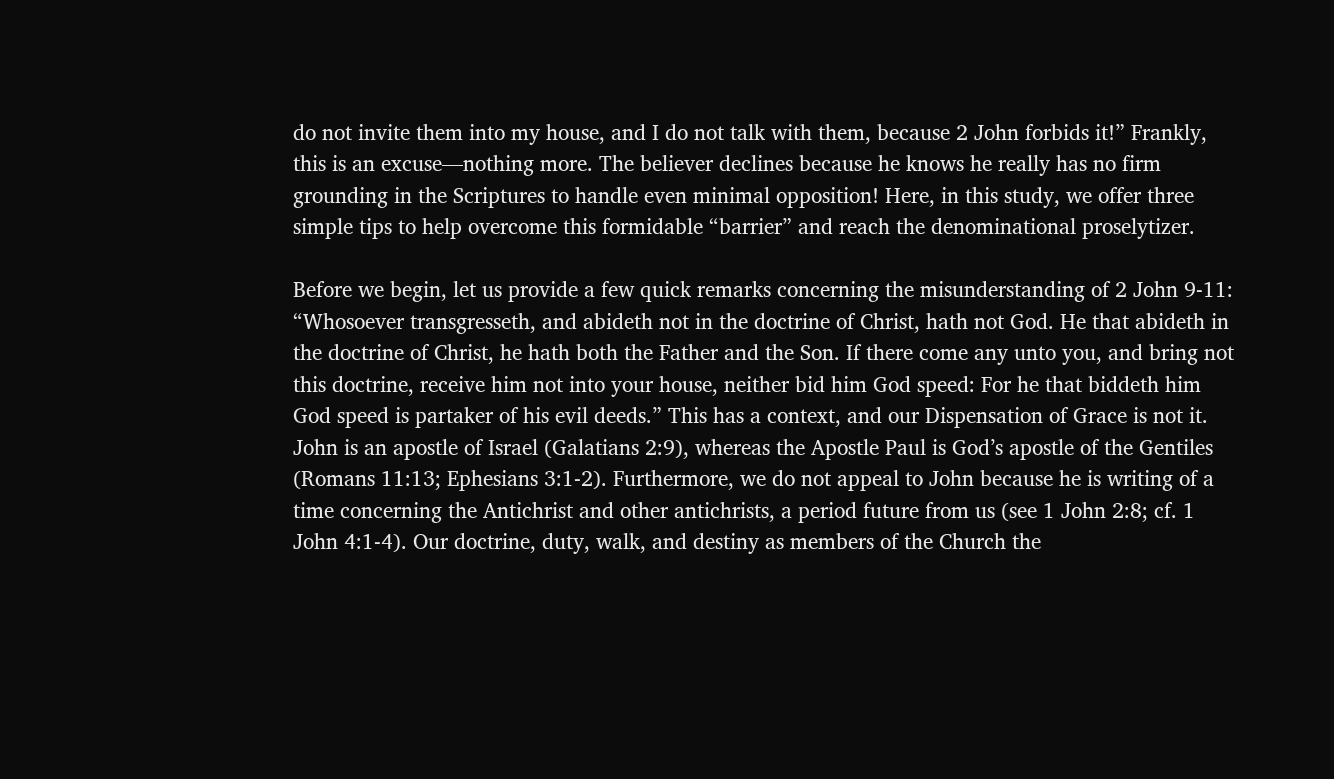do not invite them into my house, and I do not talk with them, because 2 John forbids it!” Frankly, this is an excuse—nothing more. The believer declines because he knows he really has no firm grounding in the Scriptures to handle even minimal opposition! Here, in this study, we offer three simple tips to help overcome this formidable “barrier” and reach the denominational proselytizer.

Before we begin, let us provide a few quick remarks concerning the misunderstanding of 2 John 9-11: “Whosoever transgresseth, and abideth not in the doctrine of Christ, hath not God. He that abideth in the doctrine of Christ, he hath both the Father and the Son. If there come any unto you, and bring not this doctrine, receive him not into your house, neither bid him God speed: For he that biddeth him God speed is partaker of his evil deeds.” This has a context, and our Dispensation of Grace is not it. John is an apostle of Israel (Galatians 2:9), whereas the Apostle Paul is God’s apostle of the Gentiles (Romans 11:13; Ephesians 3:1-2). Furthermore, we do not appeal to John because he is writing of a time concerning the Antichrist and other antichrists, a period future from us (see 1 John 2:8; cf. 1 John 4:1-4). Our doctrine, duty, walk, and destiny as members of the Church the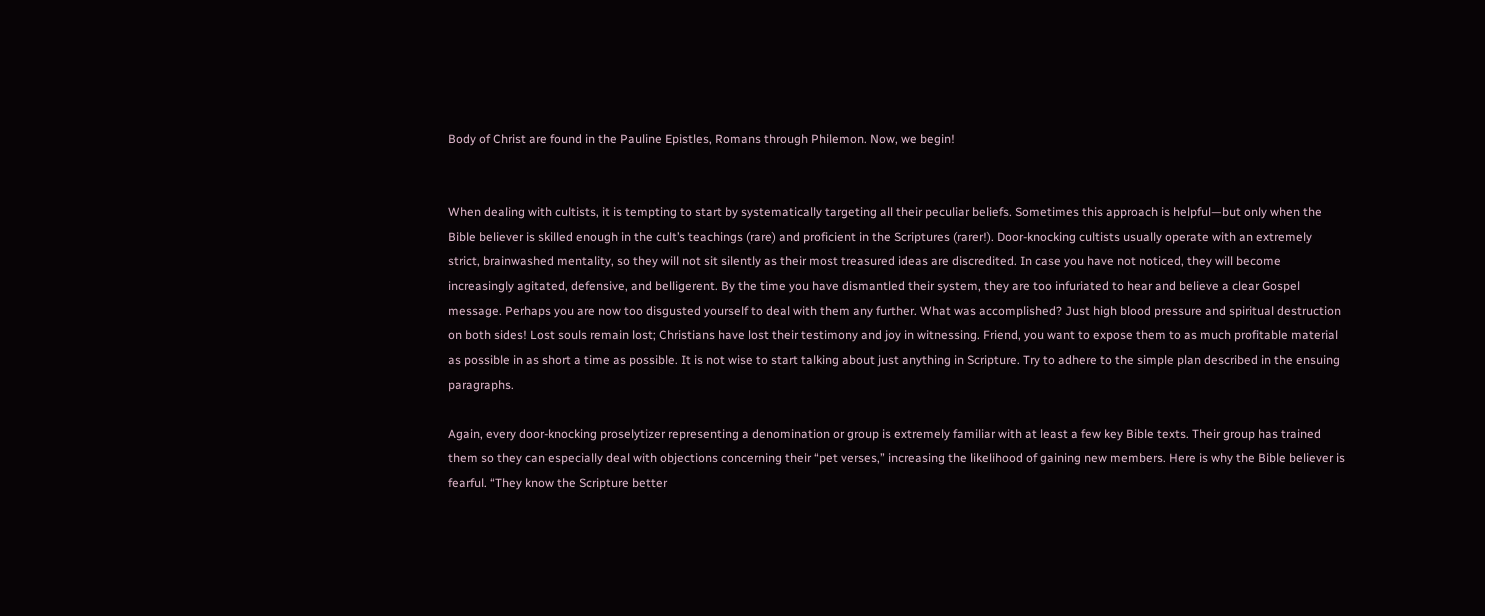Body of Christ are found in the Pauline Epistles, Romans through Philemon. Now, we begin!


When dealing with cultists, it is tempting to start by systematically targeting all their peculiar beliefs. Sometimes this approach is helpful—but only when the Bible believer is skilled enough in the cult’s teachings (rare) and proficient in the Scriptures (rarer!). Door-knocking cultists usually operate with an extremely strict, brainwashed mentality, so they will not sit silently as their most treasured ideas are discredited. In case you have not noticed, they will become increasingly agitated, defensive, and belligerent. By the time you have dismantled their system, they are too infuriated to hear and believe a clear Gospel message. Perhaps you are now too disgusted yourself to deal with them any further. What was accomplished? Just high blood pressure and spiritual destruction on both sides! Lost souls remain lost; Christians have lost their testimony and joy in witnessing. Friend, you want to expose them to as much profitable material as possible in as short a time as possible. It is not wise to start talking about just anything in Scripture. Try to adhere to the simple plan described in the ensuing paragraphs.

Again, every door-knocking proselytizer representing a denomination or group is extremely familiar with at least a few key Bible texts. Their group has trained them so they can especially deal with objections concerning their “pet verses,” increasing the likelihood of gaining new members. Here is why the Bible believer is fearful. “They know the Scripture better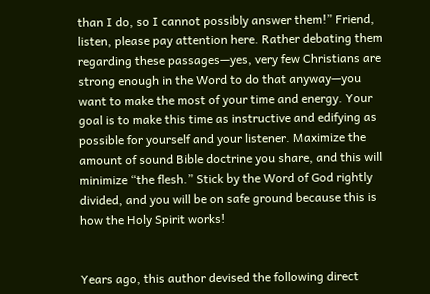than I do, so I cannot possibly answer them!” Friend, listen, please pay attention here. Rather debating them regarding these passages—yes, very few Christians are strong enough in the Word to do that anyway—you want to make the most of your time and energy. Your goal is to make this time as instructive and edifying as possible for yourself and your listener. Maximize the amount of sound Bible doctrine you share, and this will minimize “the flesh.” Stick by the Word of God rightly divided, and you will be on safe ground because this is how the Holy Spirit works!


Years ago, this author devised the following direct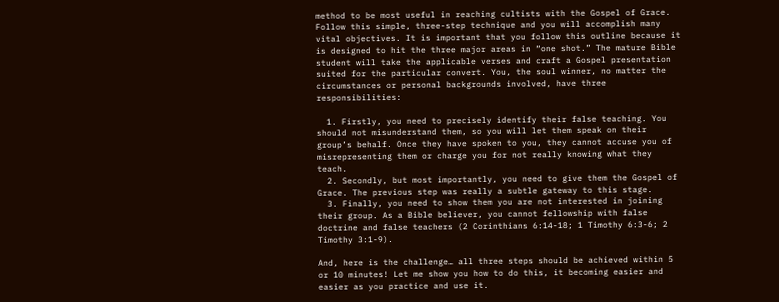method to be most useful in reaching cultists with the Gospel of Grace. Follow this simple, three-step technique and you will accomplish many vital objectives. It is important that you follow this outline because it is designed to hit the three major areas in “one shot.” The mature Bible student will take the applicable verses and craft a Gospel presentation suited for the particular convert. You, the soul winner, no matter the circumstances or personal backgrounds involved, have three responsibilities:

  1. Firstly, you need to precisely identify their false teaching. You should not misunderstand them, so you will let them speak on their group’s behalf. Once they have spoken to you, they cannot accuse you of misrepresenting them or charge you for not really knowing what they teach.
  2. Secondly, but most importantly, you need to give them the Gospel of Grace. The previous step was really a subtle gateway to this stage.
  3. Finally, you need to show them you are not interested in joining their group. As a Bible believer, you cannot fellowship with false doctrine and false teachers (2 Corinthians 6:14-18; 1 Timothy 6:3-6; 2 Timothy 3:1-9).

And, here is the challenge… all three steps should be achieved within 5 or 10 minutes! Let me show you how to do this, it becoming easier and easier as you practice and use it.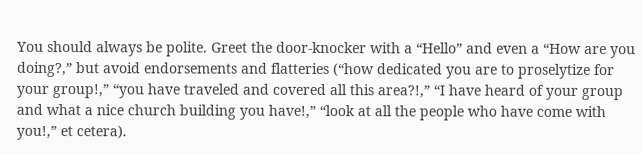You should always be polite. Greet the door-knocker with a “Hello” and even a “How are you doing?,” but avoid endorsements and flatteries (“how dedicated you are to proselytize for your group!,” “you have traveled and covered all this area?!,” “I have heard of your group and what a nice church building you have!,” “look at all the people who have come with you!,” et cetera).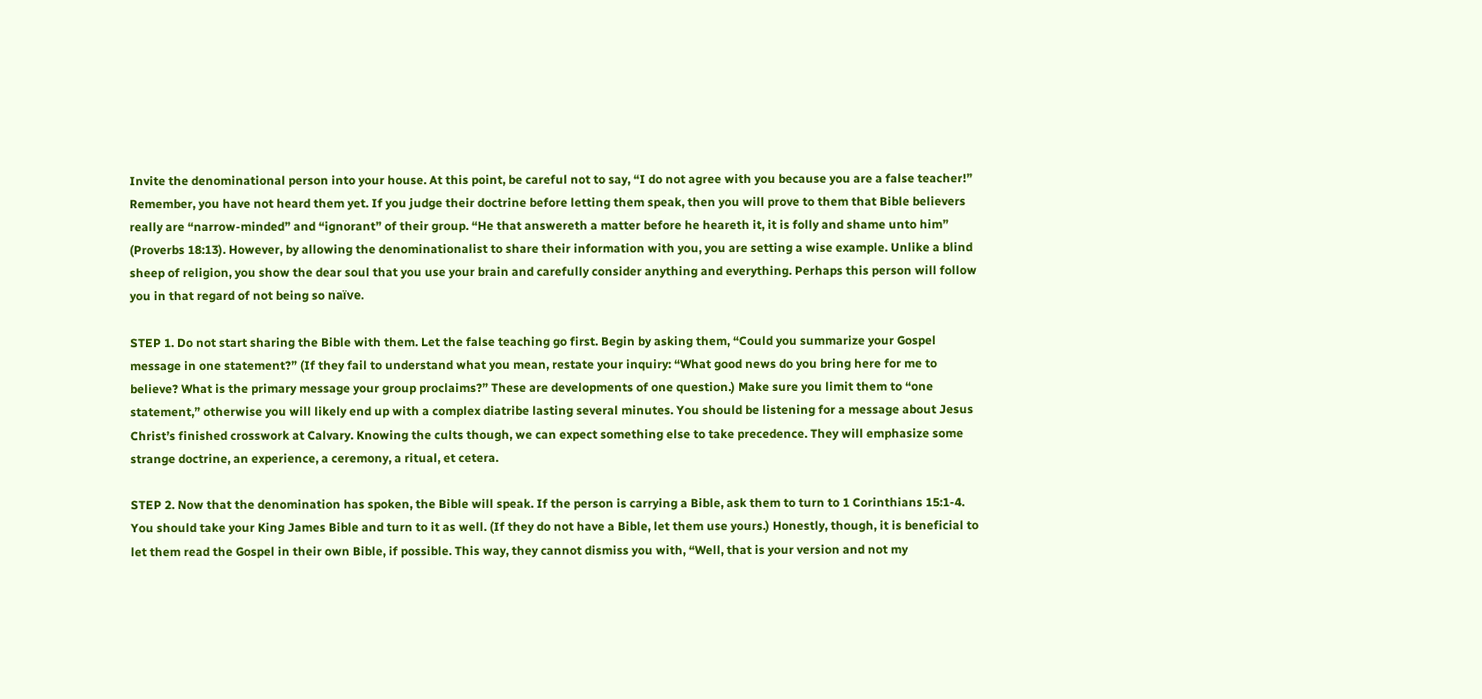Invite the denominational person into your house. At this point, be careful not to say, “I do not agree with you because you are a false teacher!” Remember, you have not heard them yet. If you judge their doctrine before letting them speak, then you will prove to them that Bible believers really are “narrow-minded” and “ignorant” of their group. “He that answereth a matter before he heareth it, it is folly and shame unto him” (Proverbs 18:13). However, by allowing the denominationalist to share their information with you, you are setting a wise example. Unlike a blind sheep of religion, you show the dear soul that you use your brain and carefully consider anything and everything. Perhaps this person will follow you in that regard of not being so naïve.

STEP 1. Do not start sharing the Bible with them. Let the false teaching go first. Begin by asking them, “Could you summarize your Gospel message in one statement?” (If they fail to understand what you mean, restate your inquiry: “What good news do you bring here for me to believe? What is the primary message your group proclaims?” These are developments of one question.) Make sure you limit them to “one statement,” otherwise you will likely end up with a complex diatribe lasting several minutes. You should be listening for a message about Jesus Christ’s finished crosswork at Calvary. Knowing the cults though, we can expect something else to take precedence. They will emphasize some strange doctrine, an experience, a ceremony, a ritual, et cetera.

STEP 2. Now that the denomination has spoken, the Bible will speak. If the person is carrying a Bible, ask them to turn to 1 Corinthians 15:1-4. You should take your King James Bible and turn to it as well. (If they do not have a Bible, let them use yours.) Honestly, though, it is beneficial to let them read the Gospel in their own Bible, if possible. This way, they cannot dismiss you with, “Well, that is your version and not my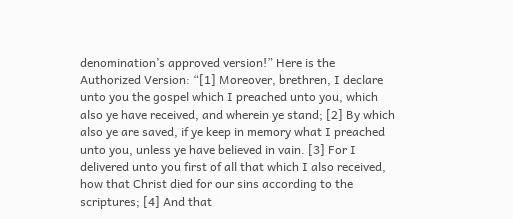denomination’s approved version!” Here is the Authorized Version: “[1] Moreover, brethren, I declare unto you the gospel which I preached unto you, which also ye have received, and wherein ye stand; [2] By which also ye are saved, if ye keep in memory what I preached unto you, unless ye have believed in vain. [3] For I delivered unto you first of all that which I also received, how that Christ died for our sins according to the scriptures; [4] And that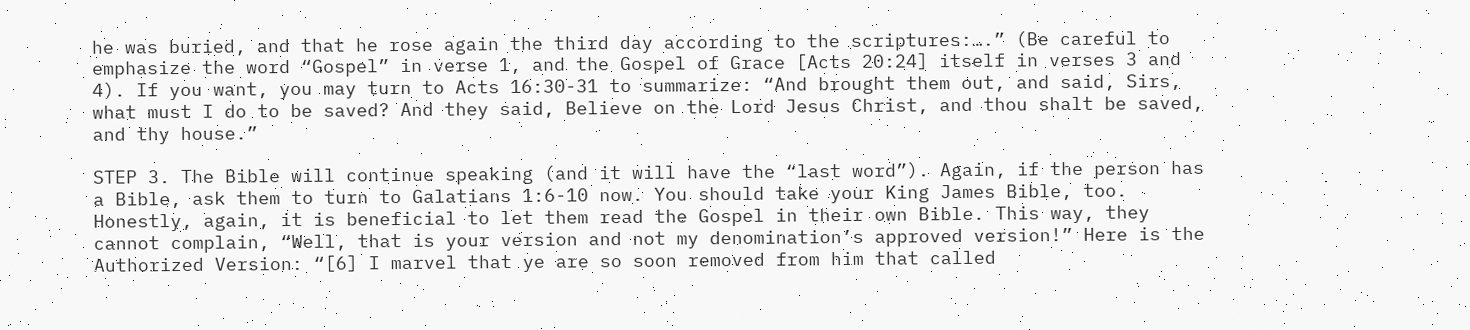he was buried, and that he rose again the third day according to the scriptures:….” (Be careful to emphasize the word “Gospel” in verse 1, and the Gospel of Grace [Acts 20:24] itself in verses 3 and 4). If you want, you may turn to Acts 16:30-31 to summarize: “And brought them out, and said, Sirs, what must I do to be saved? And they said, Believe on the Lord Jesus Christ, and thou shalt be saved, and thy house.”

STEP 3. The Bible will continue speaking (and it will have the “last word”). Again, if the person has a Bible, ask them to turn to Galatians 1:6-10 now. You should take your King James Bible, too. Honestly, again, it is beneficial to let them read the Gospel in their own Bible. This way, they cannot complain, “Well, that is your version and not my denomination’s approved version!” Here is the Authorized Version: “[6] I marvel that ye are so soon removed from him that called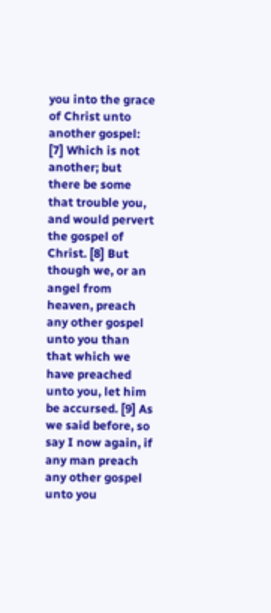you into the grace of Christ unto another gospel: [7] Which is not another; but there be some that trouble you, and would pervert the gospel of Christ. [8] But though we, or an angel from heaven, preach any other gospel unto you than that which we have preached unto you, let him be accursed. [9] As we said before, so say I now again, if any man preach any other gospel unto you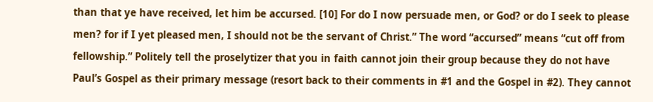than that ye have received, let him be accursed. [10] For do I now persuade men, or God? or do I seek to please men? for if I yet pleased men, I should not be the servant of Christ.” The word “accursed” means “cut off from fellowship.” Politely tell the proselytizer that you in faith cannot join their group because they do not have Paul’s Gospel as their primary message (resort back to their comments in #1 and the Gospel in #2). They cannot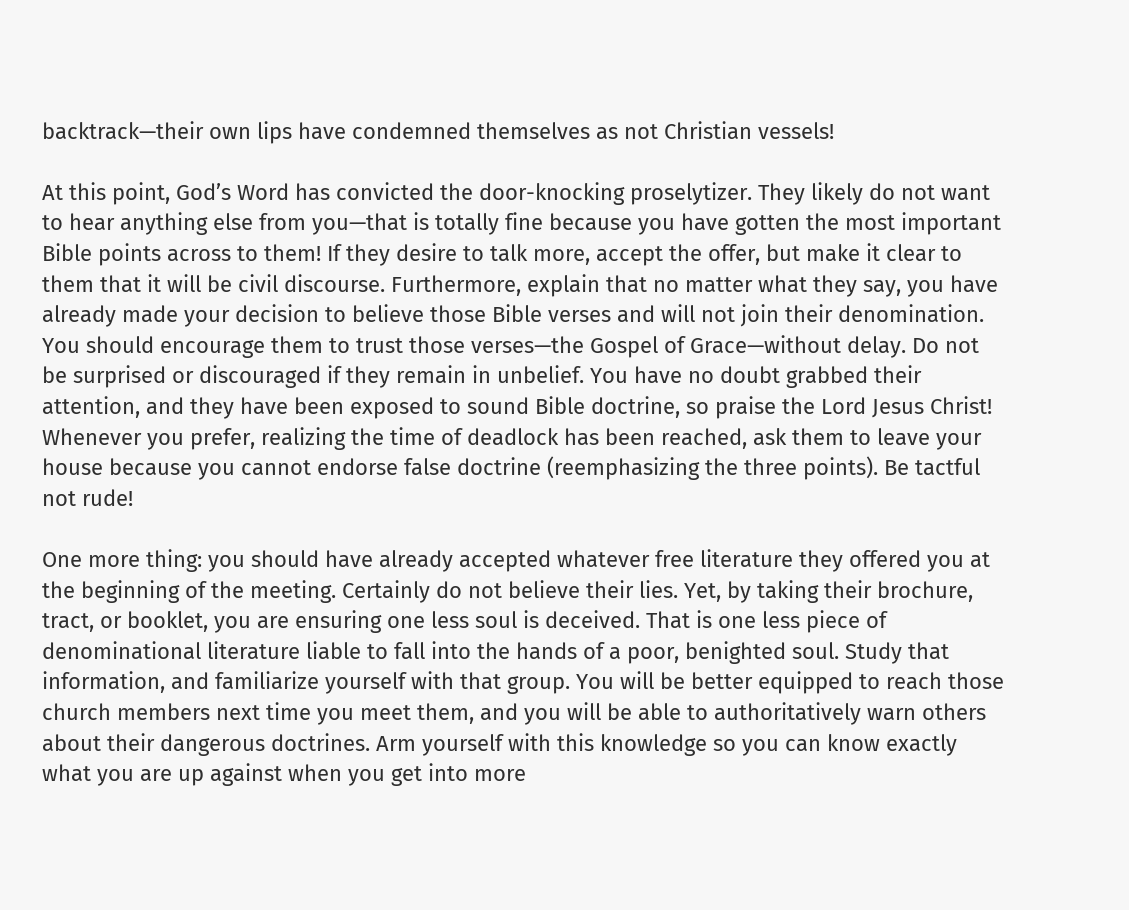backtrack—their own lips have condemned themselves as not Christian vessels!

At this point, God’s Word has convicted the door-knocking proselytizer. They likely do not want to hear anything else from you—that is totally fine because you have gotten the most important Bible points across to them! If they desire to talk more, accept the offer, but make it clear to them that it will be civil discourse. Furthermore, explain that no matter what they say, you have already made your decision to believe those Bible verses and will not join their denomination. You should encourage them to trust those verses—the Gospel of Grace—without delay. Do not be surprised or discouraged if they remain in unbelief. You have no doubt grabbed their attention, and they have been exposed to sound Bible doctrine, so praise the Lord Jesus Christ! Whenever you prefer, realizing the time of deadlock has been reached, ask them to leave your house because you cannot endorse false doctrine (reemphasizing the three points). Be tactful not rude!

One more thing: you should have already accepted whatever free literature they offered you at the beginning of the meeting. Certainly do not believe their lies. Yet, by taking their brochure, tract, or booklet, you are ensuring one less soul is deceived. That is one less piece of denominational literature liable to fall into the hands of a poor, benighted soul. Study that information, and familiarize yourself with that group. You will be better equipped to reach those church members next time you meet them, and you will be able to authoritatively warn others about their dangerous doctrines. Arm yourself with this knowledge so you can know exactly what you are up against when you get into more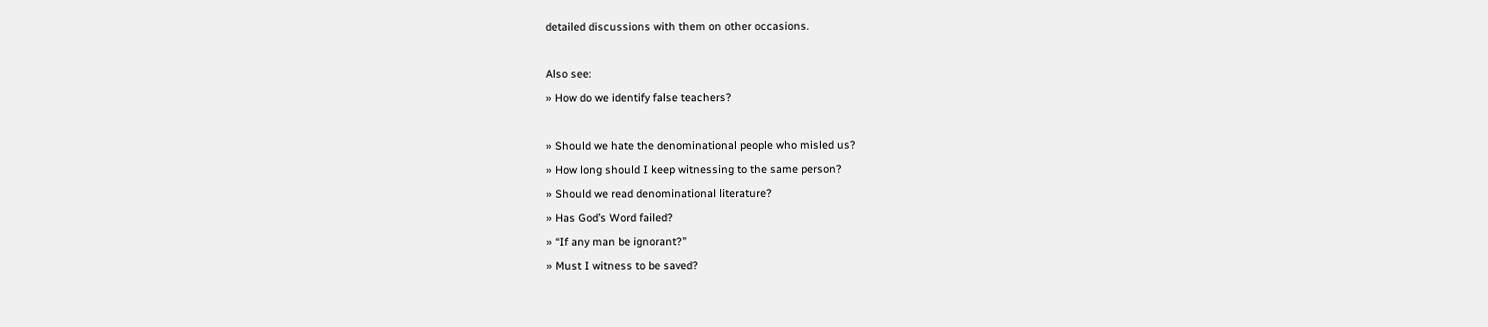detailed discussions with them on other occasions.

Also see:
» How do we identify false teachers?

» Should we hate the denominational people who misled us?
» How long should I keep witnessing to the same person?
» Should we read denominational literature?
» Has God’s Word failed?
» “If any man be ignorant?”
» Must I witness to be saved?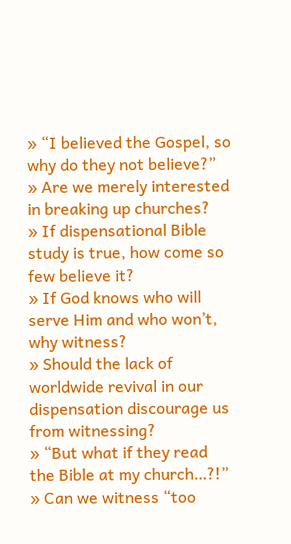» “I believed the Gospel, so why do they not believe?”
» Are we merely interested in breaking up churches?
» If dispensational Bible study is true, how come so few believe it?
» If God knows who will serve Him and who won’t, why witness?
» Should the lack of worldwide revival in our dispensation discourage us from witnessing?
» “But what if they read the Bible at my church…?!”
» Can we witness “too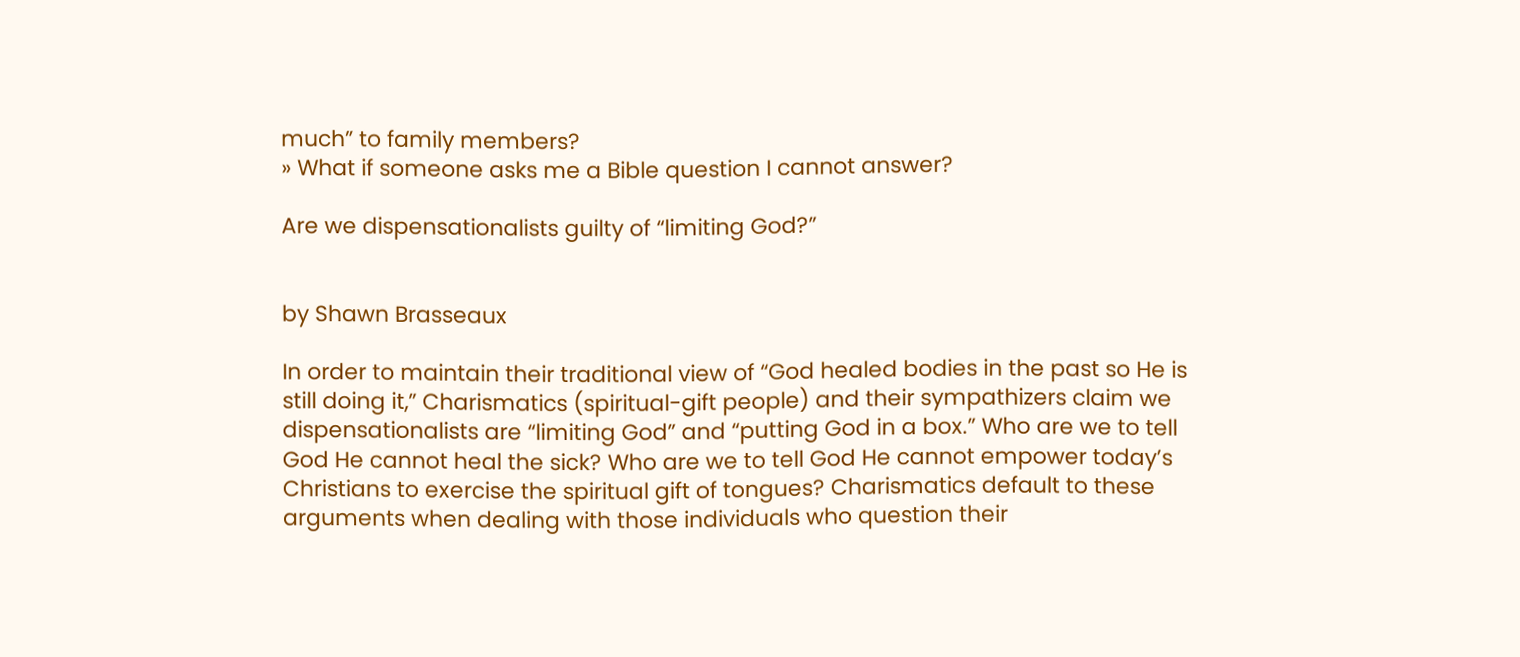much” to family members?
» What if someone asks me a Bible question I cannot answer?

Are we dispensationalists guilty of “limiting God?”


by Shawn Brasseaux

In order to maintain their traditional view of “God healed bodies in the past so He is still doing it,” Charismatics (spiritual-gift people) and their sympathizers claim we dispensationalists are “limiting God” and “putting God in a box.” Who are we to tell God He cannot heal the sick? Who are we to tell God He cannot empower today’s Christians to exercise the spiritual gift of tongues? Charismatics default to these arguments when dealing with those individuals who question their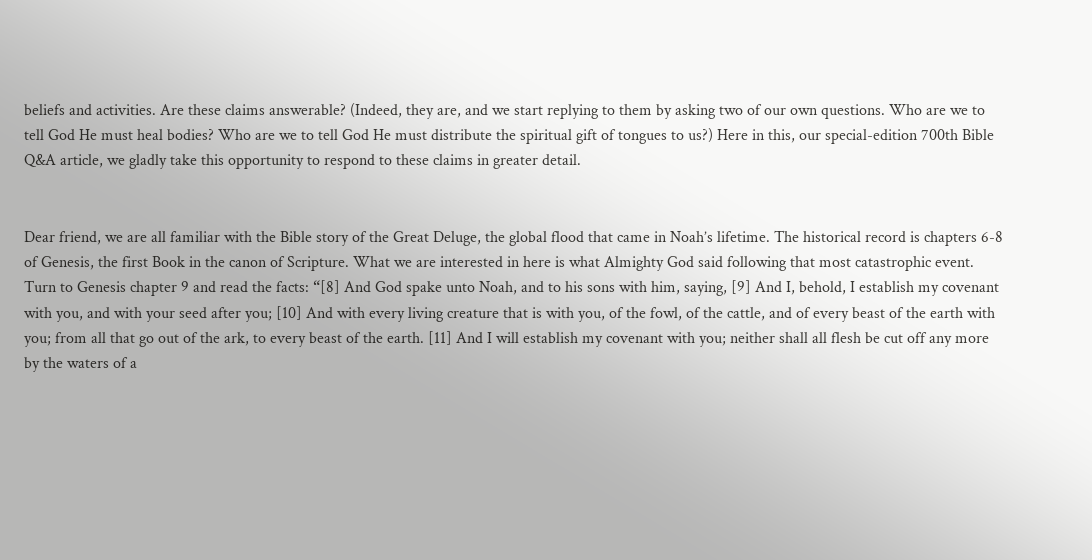beliefs and activities. Are these claims answerable? (Indeed, they are, and we start replying to them by asking two of our own questions. Who are we to tell God He must heal bodies? Who are we to tell God He must distribute the spiritual gift of tongues to us?) Here in this, our special-edition 700th Bible Q&A article, we gladly take this opportunity to respond to these claims in greater detail.


Dear friend, we are all familiar with the Bible story of the Great Deluge, the global flood that came in Noah’s lifetime. The historical record is chapters 6-8 of Genesis, the first Book in the canon of Scripture. What we are interested in here is what Almighty God said following that most catastrophic event. Turn to Genesis chapter 9 and read the facts: “[8] And God spake unto Noah, and to his sons with him, saying, [9] And I, behold, I establish my covenant with you, and with your seed after you; [10] And with every living creature that is with you, of the fowl, of the cattle, and of every beast of the earth with you; from all that go out of the ark, to every beast of the earth. [11] And I will establish my covenant with you; neither shall all flesh be cut off any more by the waters of a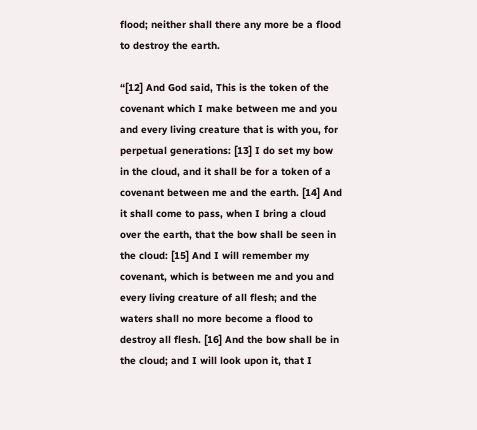flood; neither shall there any more be a flood to destroy the earth.

“[12] And God said, This is the token of the covenant which I make between me and you and every living creature that is with you, for perpetual generations: [13] I do set my bow in the cloud, and it shall be for a token of a covenant between me and the earth. [14] And it shall come to pass, when I bring a cloud over the earth, that the bow shall be seen in the cloud: [15] And I will remember my covenant, which is between me and you and every living creature of all flesh; and the waters shall no more become a flood to destroy all flesh. [16] And the bow shall be in the cloud; and I will look upon it, that I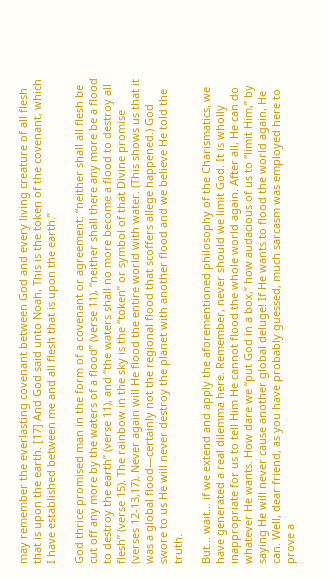may remember the everlasting covenant between God and every living creature of all flesh that is upon the earth. [17] And God said unto Noah, This is the token of the covenant, which I have established between me and all flesh that is upon the earth.”

God thrice promised man in the form of a covenant or agreement: “neither shall all flesh be cut off any more by the waters of a flood” (verse 11), “neither shall there any more be a flood to destroy the earth” (verse 11), and “the waters shall no more become a flood to destroy all flesh” (verse 15). The rainbow in the sky is the “token” or symbol of that Divine promise (verses 12-13,17). Never again will He flood the entire world with water. (This shows us that it was a global flood—certainly not the regional flood that scoffers allege happened.) God swore to us He will never destroy the planet with another flood and we believe He told the truth.

But… wait… if we extend and apply the aforementioned philosophy of the Charismatics, we have generated a real dilemma here. Remember, never should we limit God. It is wholly inappropriate for us to tell Him He cannot flood the whole world again. After all, He can do whatever He wants. How dare we “put God in a box,” how audacious of us to “limit Him,” by saying He will never cause another global deluge! If He wants to flood the world again, He can. Well, dear friend, as you have probably guessed, much sarcasm was employed here to prove a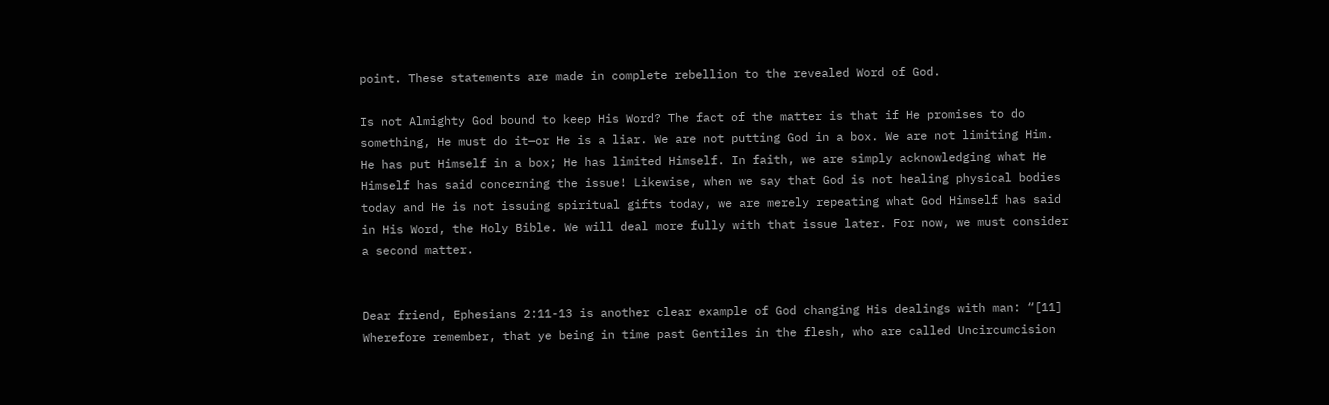point. These statements are made in complete rebellion to the revealed Word of God.

Is not Almighty God bound to keep His Word? The fact of the matter is that if He promises to do something, He must do it—or He is a liar. We are not putting God in a box. We are not limiting Him. He has put Himself in a box; He has limited Himself. In faith, we are simply acknowledging what He Himself has said concerning the issue! Likewise, when we say that God is not healing physical bodies today and He is not issuing spiritual gifts today, we are merely repeating what God Himself has said in His Word, the Holy Bible. We will deal more fully with that issue later. For now, we must consider a second matter.


Dear friend, Ephesians 2:11-13 is another clear example of God changing His dealings with man: “[11] Wherefore remember, that ye being in time past Gentiles in the flesh, who are called Uncircumcision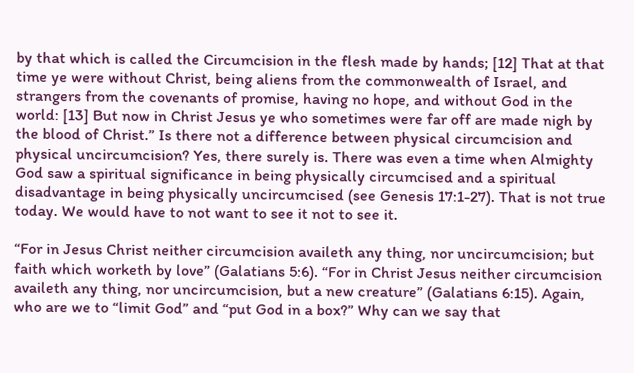by that which is called the Circumcision in the flesh made by hands; [12] That at that time ye were without Christ, being aliens from the commonwealth of Israel, and strangers from the covenants of promise, having no hope, and without God in the world: [13] But now in Christ Jesus ye who sometimes were far off are made nigh by the blood of Christ.” Is there not a difference between physical circumcision and physical uncircumcision? Yes, there surely is. There was even a time when Almighty God saw a spiritual significance in being physically circumcised and a spiritual disadvantage in being physically uncircumcised (see Genesis 17:1-27). That is not true today. We would have to not want to see it not to see it.

“For in Jesus Christ neither circumcision availeth any thing, nor uncircumcision; but faith which worketh by love” (Galatians 5:6). “For in Christ Jesus neither circumcision availeth any thing, nor uncircumcision, but a new creature” (Galatians 6:15). Again, who are we to “limit God” and “put God in a box?” Why can we say that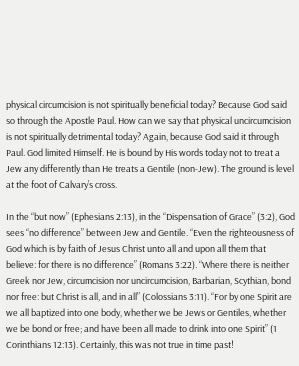physical circumcision is not spiritually beneficial today? Because God said so through the Apostle Paul. How can we say that physical uncircumcision is not spiritually detrimental today? Again, because God said it through Paul. God limited Himself. He is bound by His words today not to treat a Jew any differently than He treats a Gentile (non-Jew). The ground is level at the foot of Calvary’s cross.

In the “but now” (Ephesians 2:13), in the “Dispensation of Grace” (3:2), God sees “no difference” between Jew and Gentile. “Even the righteousness of God which is by faith of Jesus Christ unto all and upon all them that believe: for there is no difference” (Romans 3:22). “Where there is neither Greek nor Jew, circumcision nor uncircumcision, Barbarian, Scythian, bond nor free: but Christ is all, and in all” (Colossians 3:11). “For by one Spirit are we all baptized into one body, whether we be Jews or Gentiles, whether we be bond or free; and have been all made to drink into one Spirit” (1 Corinthians 12:13). Certainly, this was not true in time past!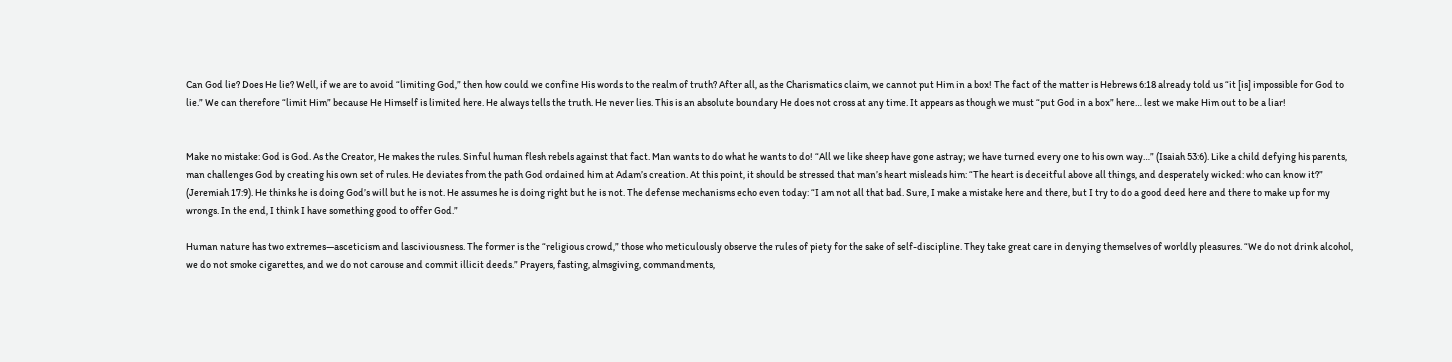Can God lie? Does He lie? Well, if we are to avoid “limiting God,” then how could we confine His words to the realm of truth? After all, as the Charismatics claim, we cannot put Him in a box! The fact of the matter is Hebrews 6:18 already told us “it [is] impossible for God to lie.” We can therefore “limit Him” because He Himself is limited here. He always tells the truth. He never lies. This is an absolute boundary He does not cross at any time. It appears as though we must “put God in a box” here… lest we make Him out to be a liar!


Make no mistake: God is God. As the Creator, He makes the rules. Sinful human flesh rebels against that fact. Man wants to do what he wants to do! “All we like sheep have gone astray; we have turned every one to his own way…” (Isaiah 53:6). Like a child defying his parents, man challenges God by creating his own set of rules. He deviates from the path God ordained him at Adam’s creation. At this point, it should be stressed that man’s heart misleads him: “The heart is deceitful above all things, and desperately wicked: who can know it?” (Jeremiah 17:9). He thinks he is doing God’s will but he is not. He assumes he is doing right but he is not. The defense mechanisms echo even today: “I am not all that bad. Sure, I make a mistake here and there, but I try to do a good deed here and there to make up for my wrongs. In the end, I think I have something good to offer God.”

Human nature has two extremes—asceticism and lasciviousness. The former is the “religious crowd,” those who meticulously observe the rules of piety for the sake of self-discipline. They take great care in denying themselves of worldly pleasures. “We do not drink alcohol, we do not smoke cigarettes, and we do not carouse and commit illicit deeds.” Prayers, fasting, almsgiving, commandments,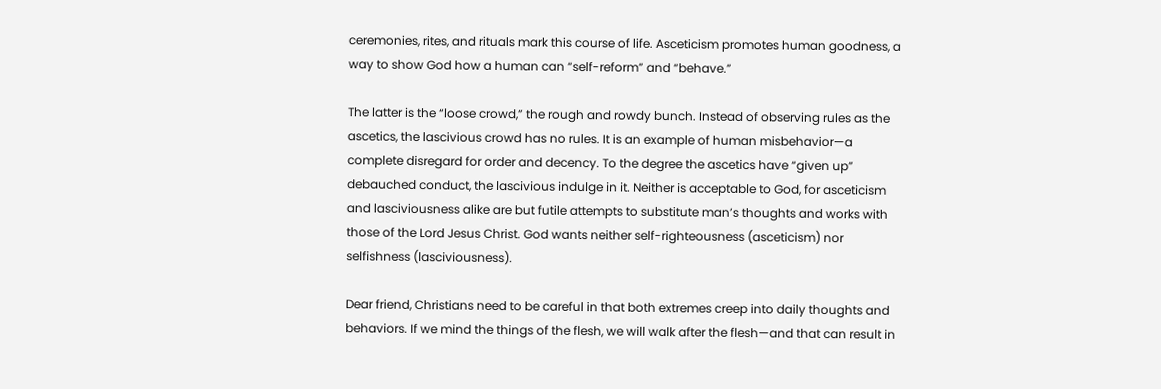ceremonies, rites, and rituals mark this course of life. Asceticism promotes human goodness, a way to show God how a human can “self-reform” and “behave.”

The latter is the “loose crowd,” the rough and rowdy bunch. Instead of observing rules as the ascetics, the lascivious crowd has no rules. It is an example of human misbehavior—a complete disregard for order and decency. To the degree the ascetics have “given up” debauched conduct, the lascivious indulge in it. Neither is acceptable to God, for asceticism and lasciviousness alike are but futile attempts to substitute man’s thoughts and works with those of the Lord Jesus Christ. God wants neither self-righteousness (asceticism) nor selfishness (lasciviousness).

Dear friend, Christians need to be careful in that both extremes creep into daily thoughts and behaviors. If we mind the things of the flesh, we will walk after the flesh—and that can result in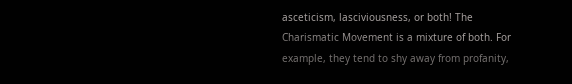asceticism, lasciviousness, or both! The Charismatic Movement is a mixture of both. For example, they tend to shy away from profanity,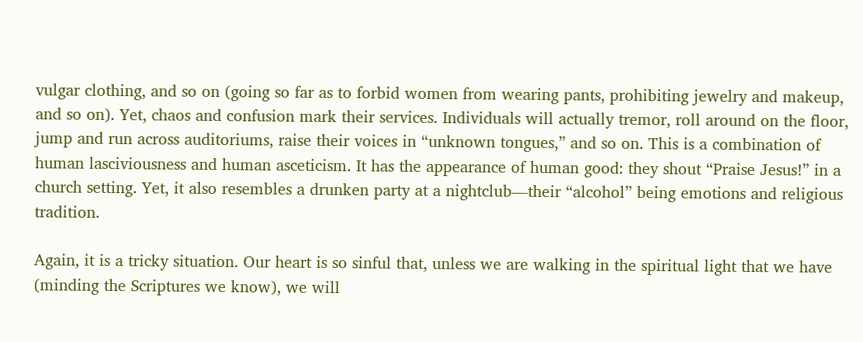vulgar clothing, and so on (going so far as to forbid women from wearing pants, prohibiting jewelry and makeup, and so on). Yet, chaos and confusion mark their services. Individuals will actually tremor, roll around on the floor, jump and run across auditoriums, raise their voices in “unknown tongues,” and so on. This is a combination of human lasciviousness and human asceticism. It has the appearance of human good: they shout “Praise Jesus!” in a church setting. Yet, it also resembles a drunken party at a nightclub—their “alcohol” being emotions and religious tradition.

Again, it is a tricky situation. Our heart is so sinful that, unless we are walking in the spiritual light that we have (minding the Scriptures we know), we will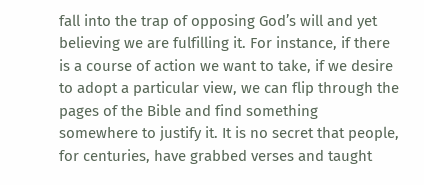fall into the trap of opposing God’s will and yet believing we are fulfilling it. For instance, if there is a course of action we want to take, if we desire to adopt a particular view, we can flip through the pages of the Bible and find something somewhere to justify it. It is no secret that people, for centuries, have grabbed verses and taught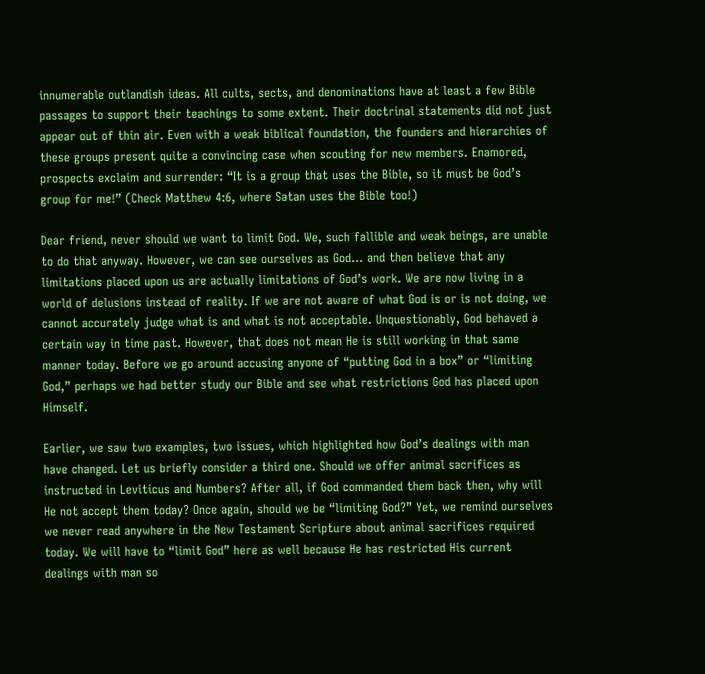innumerable outlandish ideas. All cults, sects, and denominations have at least a few Bible passages to support their teachings to some extent. Their doctrinal statements did not just appear out of thin air. Even with a weak biblical foundation, the founders and hierarchies of these groups present quite a convincing case when scouting for new members. Enamored, prospects exclaim and surrender: “It is a group that uses the Bible, so it must be God’s group for me!” (Check Matthew 4:6, where Satan uses the Bible too!)

Dear friend, never should we want to limit God. We, such fallible and weak beings, are unable to do that anyway. However, we can see ourselves as God… and then believe that any limitations placed upon us are actually limitations of God’s work. We are now living in a world of delusions instead of reality. If we are not aware of what God is or is not doing, we cannot accurately judge what is and what is not acceptable. Unquestionably, God behaved a certain way in time past. However, that does not mean He is still working in that same manner today. Before we go around accusing anyone of “putting God in a box” or “limiting God,” perhaps we had better study our Bible and see what restrictions God has placed upon Himself.

Earlier, we saw two examples, two issues, which highlighted how God’s dealings with man have changed. Let us briefly consider a third one. Should we offer animal sacrifices as instructed in Leviticus and Numbers? After all, if God commanded them back then, why will He not accept them today? Once again, should we be “limiting God?” Yet, we remind ourselves we never read anywhere in the New Testament Scripture about animal sacrifices required today. We will have to “limit God” here as well because He has restricted His current dealings with man so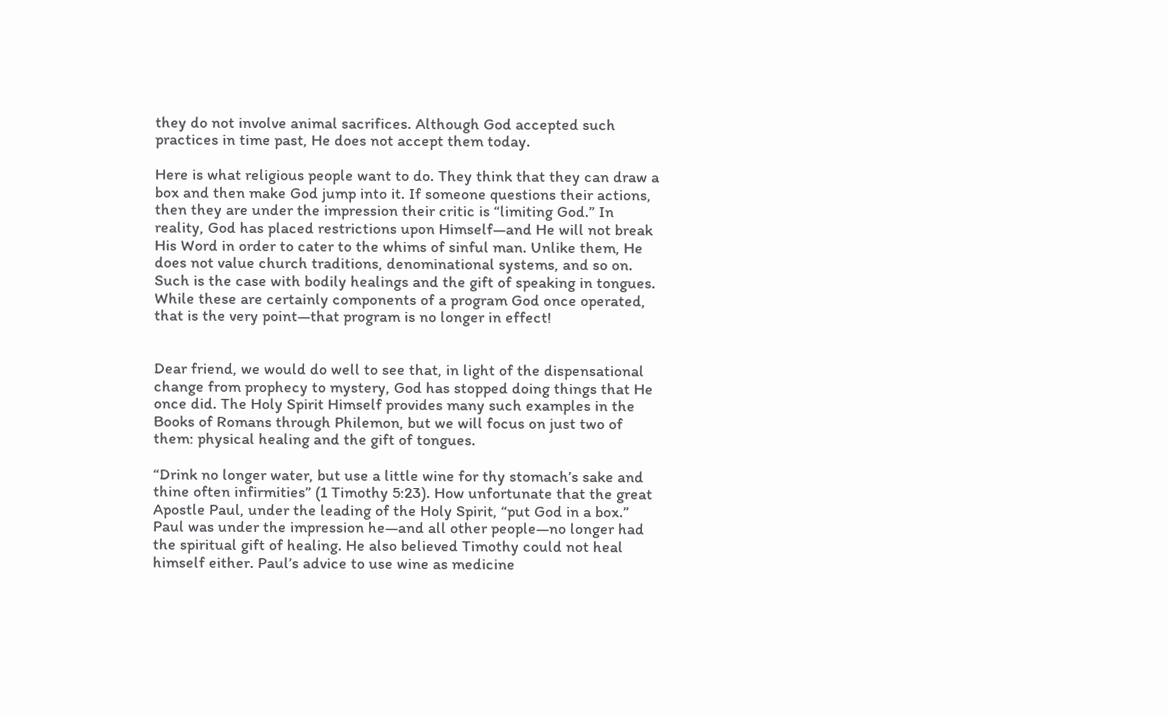they do not involve animal sacrifices. Although God accepted such practices in time past, He does not accept them today.

Here is what religious people want to do. They think that they can draw a box and then make God jump into it. If someone questions their actions, then they are under the impression their critic is “limiting God.” In reality, God has placed restrictions upon Himself—and He will not break His Word in order to cater to the whims of sinful man. Unlike them, He does not value church traditions, denominational systems, and so on. Such is the case with bodily healings and the gift of speaking in tongues. While these are certainly components of a program God once operated, that is the very point—that program is no longer in effect!


Dear friend, we would do well to see that, in light of the dispensational change from prophecy to mystery, God has stopped doing things that He once did. The Holy Spirit Himself provides many such examples in the Books of Romans through Philemon, but we will focus on just two of them: physical healing and the gift of tongues.

“Drink no longer water, but use a little wine for thy stomach’s sake and thine often infirmities” (1 Timothy 5:23). How unfortunate that the great Apostle Paul, under the leading of the Holy Spirit, “put God in a box.” Paul was under the impression he—and all other people—no longer had the spiritual gift of healing. He also believed Timothy could not heal himself either. Paul’s advice to use wine as medicine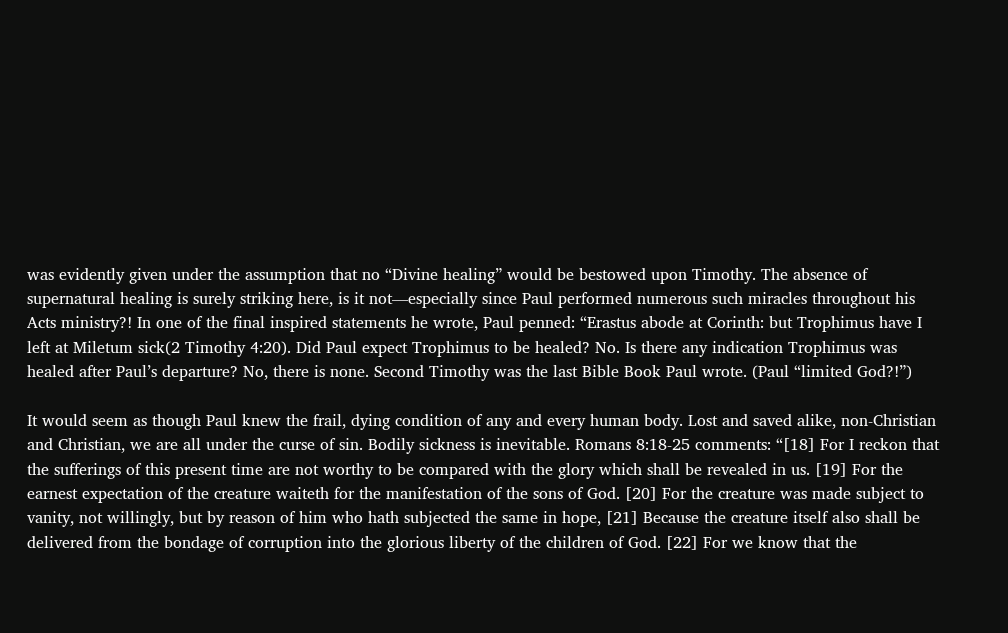was evidently given under the assumption that no “Divine healing” would be bestowed upon Timothy. The absence of supernatural healing is surely striking here, is it not—especially since Paul performed numerous such miracles throughout his Acts ministry?! In one of the final inspired statements he wrote, Paul penned: “Erastus abode at Corinth: but Trophimus have I left at Miletum sick(2 Timothy 4:20). Did Paul expect Trophimus to be healed? No. Is there any indication Trophimus was healed after Paul’s departure? No, there is none. Second Timothy was the last Bible Book Paul wrote. (Paul “limited God?!”)

It would seem as though Paul knew the frail, dying condition of any and every human body. Lost and saved alike, non-Christian and Christian, we are all under the curse of sin. Bodily sickness is inevitable. Romans 8:18-25 comments: “[18] For I reckon that the sufferings of this present time are not worthy to be compared with the glory which shall be revealed in us. [19] For the earnest expectation of the creature waiteth for the manifestation of the sons of God. [20] For the creature was made subject to vanity, not willingly, but by reason of him who hath subjected the same in hope, [21] Because the creature itself also shall be delivered from the bondage of corruption into the glorious liberty of the children of God. [22] For we know that the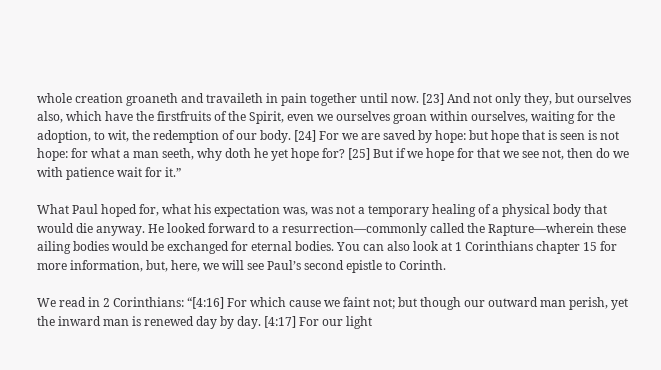whole creation groaneth and travaileth in pain together until now. [23] And not only they, but ourselves also, which have the firstfruits of the Spirit, even we ourselves groan within ourselves, waiting for the adoption, to wit, the redemption of our body. [24] For we are saved by hope: but hope that is seen is not hope: for what a man seeth, why doth he yet hope for? [25] But if we hope for that we see not, then do we with patience wait for it.”

What Paul hoped for, what his expectation was, was not a temporary healing of a physical body that would die anyway. He looked forward to a resurrection—commonly called the Rapture—wherein these ailing bodies would be exchanged for eternal bodies. You can also look at 1 Corinthians chapter 15 for more information, but, here, we will see Paul’s second epistle to Corinth.

We read in 2 Corinthians: “[4:16] For which cause we faint not; but though our outward man perish, yet the inward man is renewed day by day. [4:17] For our light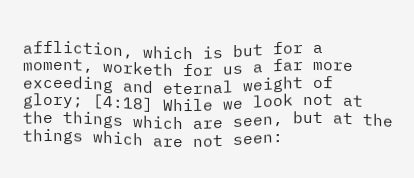affliction, which is but for a moment, worketh for us a far more exceeding and eternal weight of glory; [4:18] While we look not at the things which are seen, but at the things which are not seen: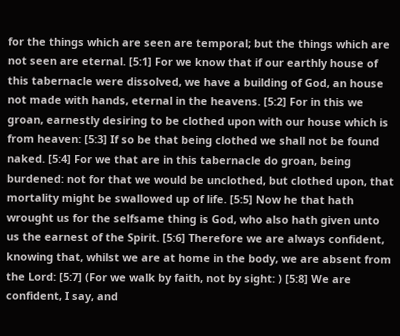for the things which are seen are temporal; but the things which are not seen are eternal. [5:1] For we know that if our earthly house of this tabernacle were dissolved, we have a building of God, an house not made with hands, eternal in the heavens. [5:2] For in this we groan, earnestly desiring to be clothed upon with our house which is from heaven: [5:3] If so be that being clothed we shall not be found naked. [5:4] For we that are in this tabernacle do groan, being burdened: not for that we would be unclothed, but clothed upon, that mortality might be swallowed up of life. [5:5] Now he that hath wrought us for the selfsame thing is God, who also hath given unto us the earnest of the Spirit. [5:6] Therefore we are always confident, knowing that, whilst we are at home in the body, we are absent from the Lord: [5:7] (For we walk by faith, not by sight: ) [5:8] We are confident, I say, and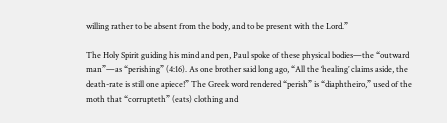willing rather to be absent from the body, and to be present with the Lord.”

The Holy Spirit guiding his mind and pen, Paul spoke of these physical bodies—the “outward man”—as “perishing” (4:16). As one brother said long ago, “All the ‘healing’ claims aside, the death-rate is still one apiece!” The Greek word rendered “perish” is “diaphtheiro,” used of the moth that “corrupteth” (eats) clothing and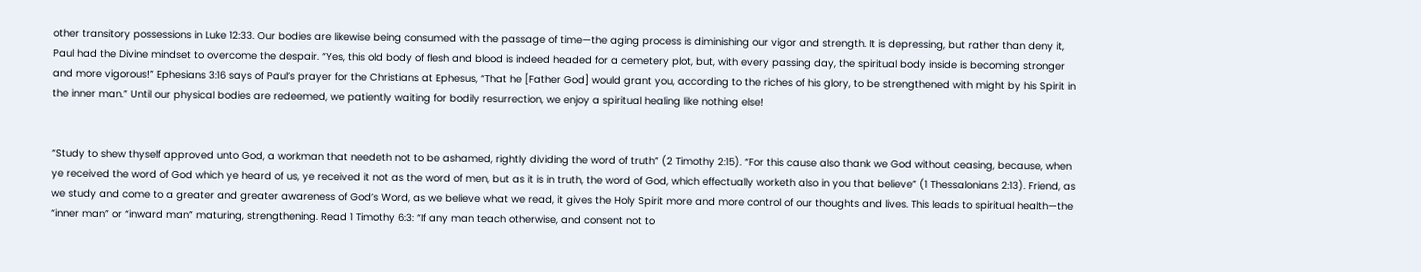other transitory possessions in Luke 12:33. Our bodies are likewise being consumed with the passage of time—the aging process is diminishing our vigor and strength. It is depressing, but rather than deny it, Paul had the Divine mindset to overcome the despair. “Yes, this old body of flesh and blood is indeed headed for a cemetery plot, but, with every passing day, the spiritual body inside is becoming stronger and more vigorous!” Ephesians 3:16 says of Paul’s prayer for the Christians at Ephesus, “That he [Father God] would grant you, according to the riches of his glory, to be strengthened with might by his Spirit in the inner man.” Until our physical bodies are redeemed, we patiently waiting for bodily resurrection, we enjoy a spiritual healing like nothing else!


“Study to shew thyself approved unto God, a workman that needeth not to be ashamed, rightly dividing the word of truth” (2 Timothy 2:15). “For this cause also thank we God without ceasing, because, when ye received the word of God which ye heard of us, ye received it not as the word of men, but as it is in truth, the word of God, which effectually worketh also in you that believe” (1 Thessalonians 2:13). Friend, as we study and come to a greater and greater awareness of God’s Word, as we believe what we read, it gives the Holy Spirit more and more control of our thoughts and lives. This leads to spiritual health—the “inner man” or “inward man” maturing, strengthening. Read 1 Timothy 6:3: “If any man teach otherwise, and consent not to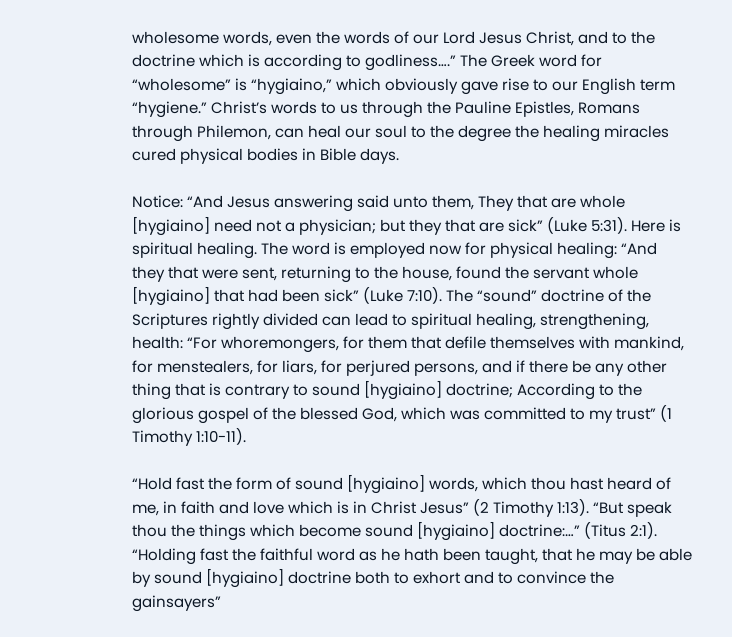wholesome words, even the words of our Lord Jesus Christ, and to the doctrine which is according to godliness….” The Greek word for “wholesome” is “hygiaino,” which obviously gave rise to our English term “hygiene.” Christ’s words to us through the Pauline Epistles, Romans through Philemon, can heal our soul to the degree the healing miracles cured physical bodies in Bible days.

Notice: “And Jesus answering said unto them, They that are whole [hygiaino] need not a physician; but they that are sick” (Luke 5:31). Here is spiritual healing. The word is employed now for physical healing: “And they that were sent, returning to the house, found the servant whole [hygiaino] that had been sick” (Luke 7:10). The “sound” doctrine of the Scriptures rightly divided can lead to spiritual healing, strengthening, health: “For whoremongers, for them that defile themselves with mankind, for menstealers, for liars, for perjured persons, and if there be any other thing that is contrary to sound [hygiaino] doctrine; According to the glorious gospel of the blessed God, which was committed to my trust” (1 Timothy 1:10-11).

“Hold fast the form of sound [hygiaino] words, which thou hast heard of me, in faith and love which is in Christ Jesus” (2 Timothy 1:13). “But speak thou the things which become sound [hygiaino] doctrine:…” (Titus 2:1). “Holding fast the faithful word as he hath been taught, that he may be able by sound [hygiaino] doctrine both to exhort and to convince the gainsayers”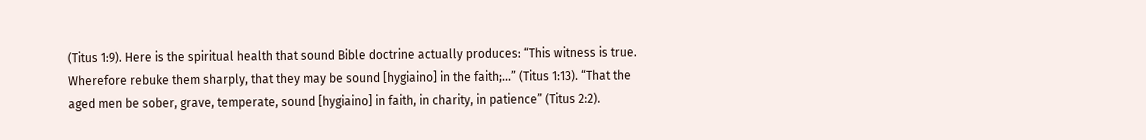(Titus 1:9). Here is the spiritual health that sound Bible doctrine actually produces: “This witness is true. Wherefore rebuke them sharply, that they may be sound [hygiaino] in the faith;…” (Titus 1:13). “That the aged men be sober, grave, temperate, sound [hygiaino] in faith, in charity, in patience” (Titus 2:2).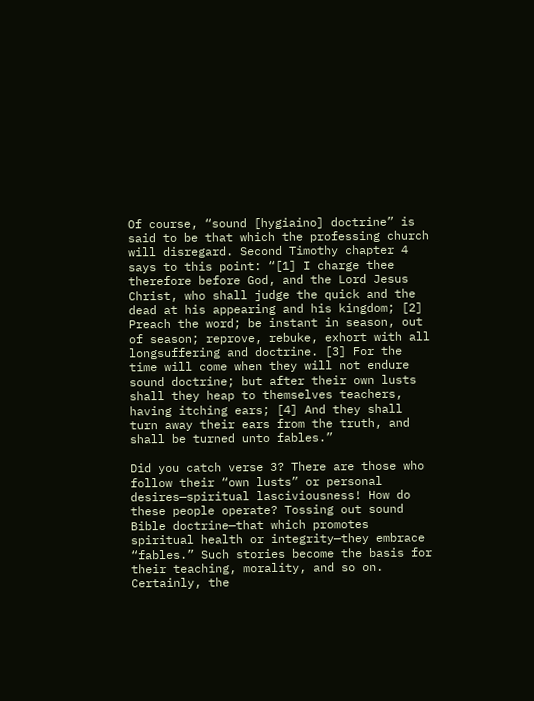Of course, “sound [hygiaino] doctrine” is said to be that which the professing church will disregard. Second Timothy chapter 4 says to this point: “[1] I charge thee therefore before God, and the Lord Jesus Christ, who shall judge the quick and the dead at his appearing and his kingdom; [2] Preach the word; be instant in season, out of season; reprove, rebuke, exhort with all longsuffering and doctrine. [3] For the time will come when they will not endure sound doctrine; but after their own lusts shall they heap to themselves teachers, having itching ears; [4] And they shall turn away their ears from the truth, and shall be turned unto fables.”

Did you catch verse 3? There are those who follow their “own lusts” or personal desires—spiritual lasciviousness! How do these people operate? Tossing out sound Bible doctrine—that which promotes spiritual health or integrity—they embrace “fables.” Such stories become the basis for their teaching, morality, and so on. Certainly, the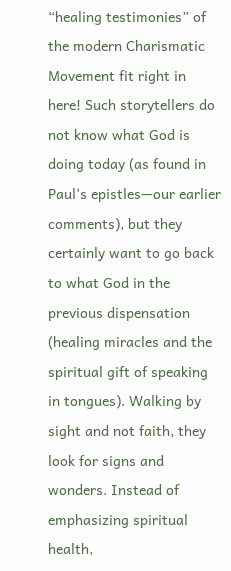“healing testimonies” of the modern Charismatic Movement fit right in here! Such storytellers do not know what God is doing today (as found in Paul’s epistles—our earlier comments), but they certainly want to go back to what God in the previous dispensation (healing miracles and the spiritual gift of speaking in tongues). Walking by sight and not faith, they look for signs and wonders. Instead of emphasizing spiritual health,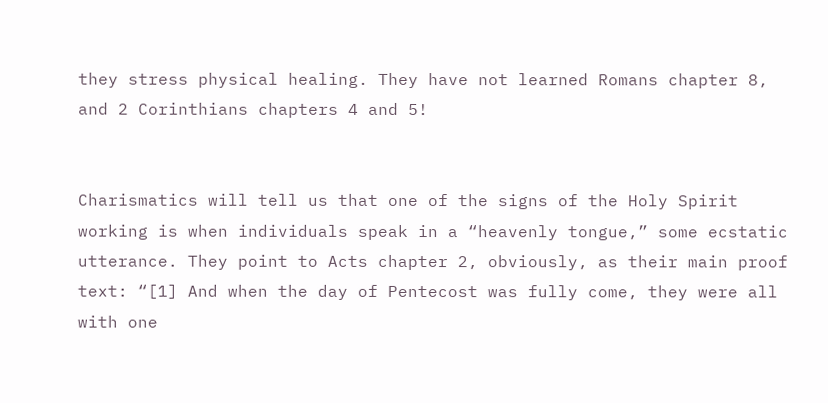they stress physical healing. They have not learned Romans chapter 8, and 2 Corinthians chapters 4 and 5!


Charismatics will tell us that one of the signs of the Holy Spirit working is when individuals speak in a “heavenly tongue,” some ecstatic utterance. They point to Acts chapter 2, obviously, as their main proof text: “[1] And when the day of Pentecost was fully come, they were all with one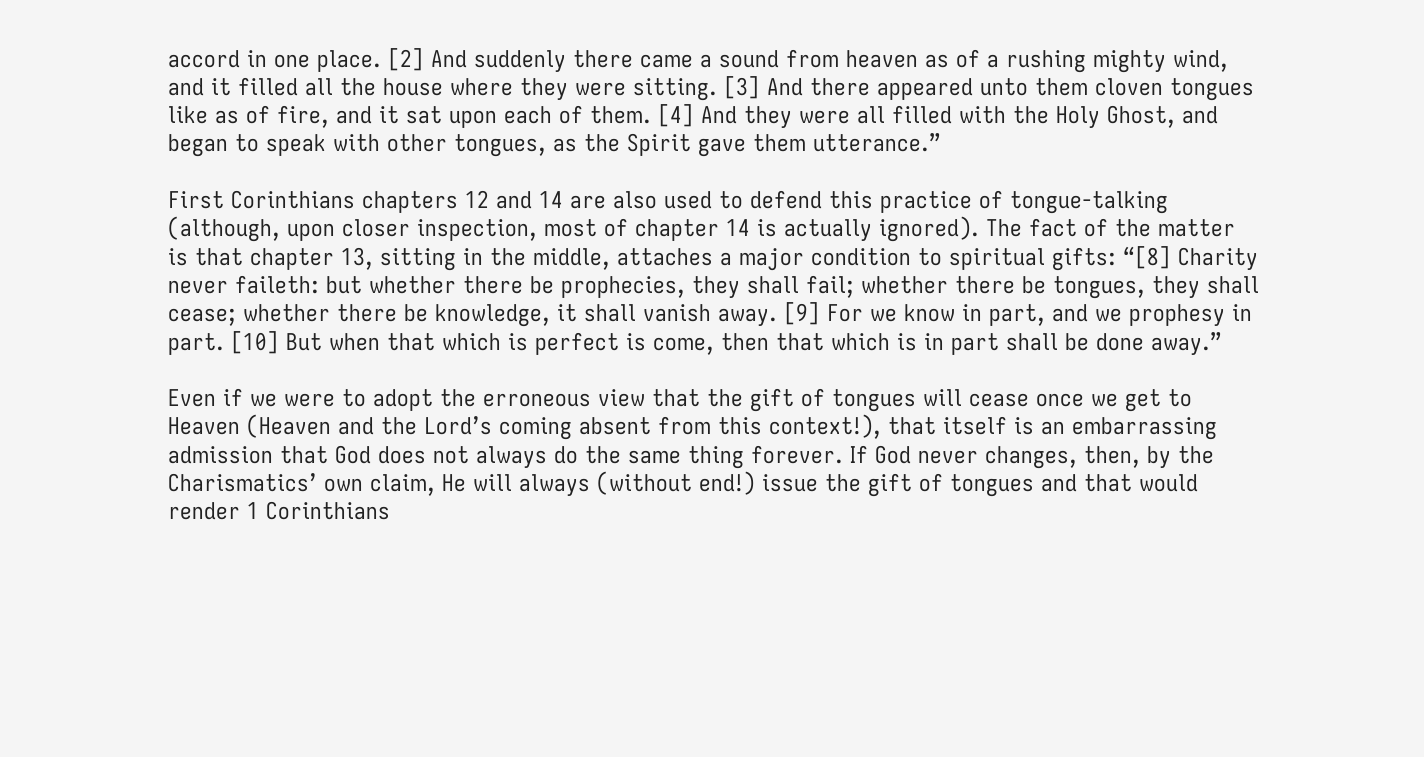accord in one place. [2] And suddenly there came a sound from heaven as of a rushing mighty wind, and it filled all the house where they were sitting. [3] And there appeared unto them cloven tongues like as of fire, and it sat upon each of them. [4] And they were all filled with the Holy Ghost, and began to speak with other tongues, as the Spirit gave them utterance.”

First Corinthians chapters 12 and 14 are also used to defend this practice of tongue-talking (although, upon closer inspection, most of chapter 14 is actually ignored). The fact of the matter is that chapter 13, sitting in the middle, attaches a major condition to spiritual gifts: “[8] Charity never faileth: but whether there be prophecies, they shall fail; whether there be tongues, they shall cease; whether there be knowledge, it shall vanish away. [9] For we know in part, and we prophesy in part. [10] But when that which is perfect is come, then that which is in part shall be done away.”

Even if we were to adopt the erroneous view that the gift of tongues will cease once we get to Heaven (Heaven and the Lord’s coming absent from this context!), that itself is an embarrassing admission that God does not always do the same thing forever. If God never changes, then, by the Charismatics’ own claim, He will always (without end!) issue the gift of tongues and that would render 1 Corinthians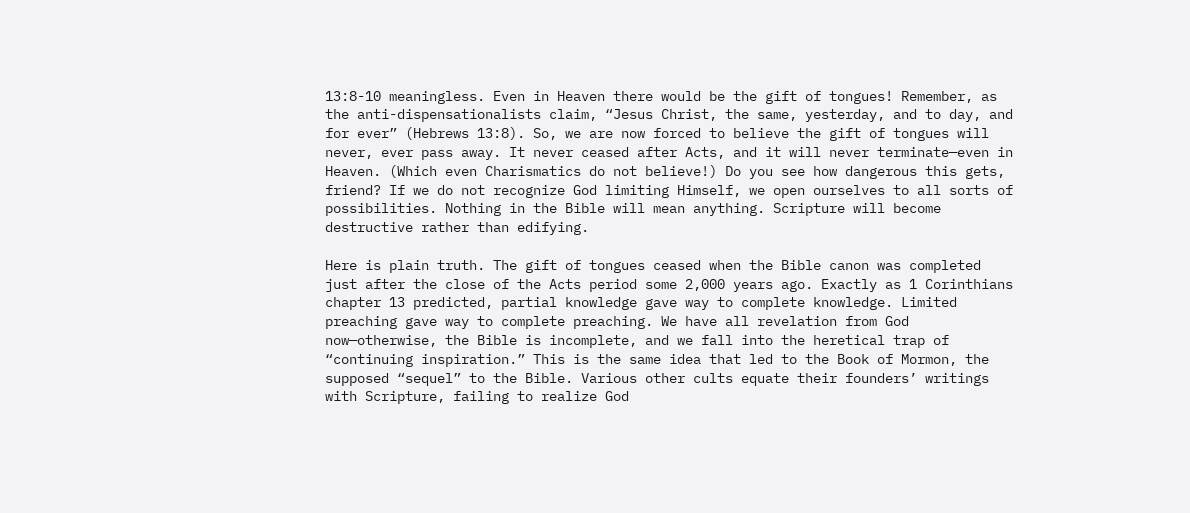13:8-10 meaningless. Even in Heaven there would be the gift of tongues! Remember, as the anti-dispensationalists claim, “Jesus Christ, the same, yesterday, and to day, and for ever” (Hebrews 13:8). So, we are now forced to believe the gift of tongues will never, ever pass away. It never ceased after Acts, and it will never terminate—even in Heaven. (Which even Charismatics do not believe!) Do you see how dangerous this gets, friend? If we do not recognize God limiting Himself, we open ourselves to all sorts of possibilities. Nothing in the Bible will mean anything. Scripture will become destructive rather than edifying.

Here is plain truth. The gift of tongues ceased when the Bible canon was completed just after the close of the Acts period some 2,000 years ago. Exactly as 1 Corinthians chapter 13 predicted, partial knowledge gave way to complete knowledge. Limited preaching gave way to complete preaching. We have all revelation from God now—otherwise, the Bible is incomplete, and we fall into the heretical trap of “continuing inspiration.” This is the same idea that led to the Book of Mormon, the supposed “sequel” to the Bible. Various other cults equate their founders’ writings with Scripture, failing to realize God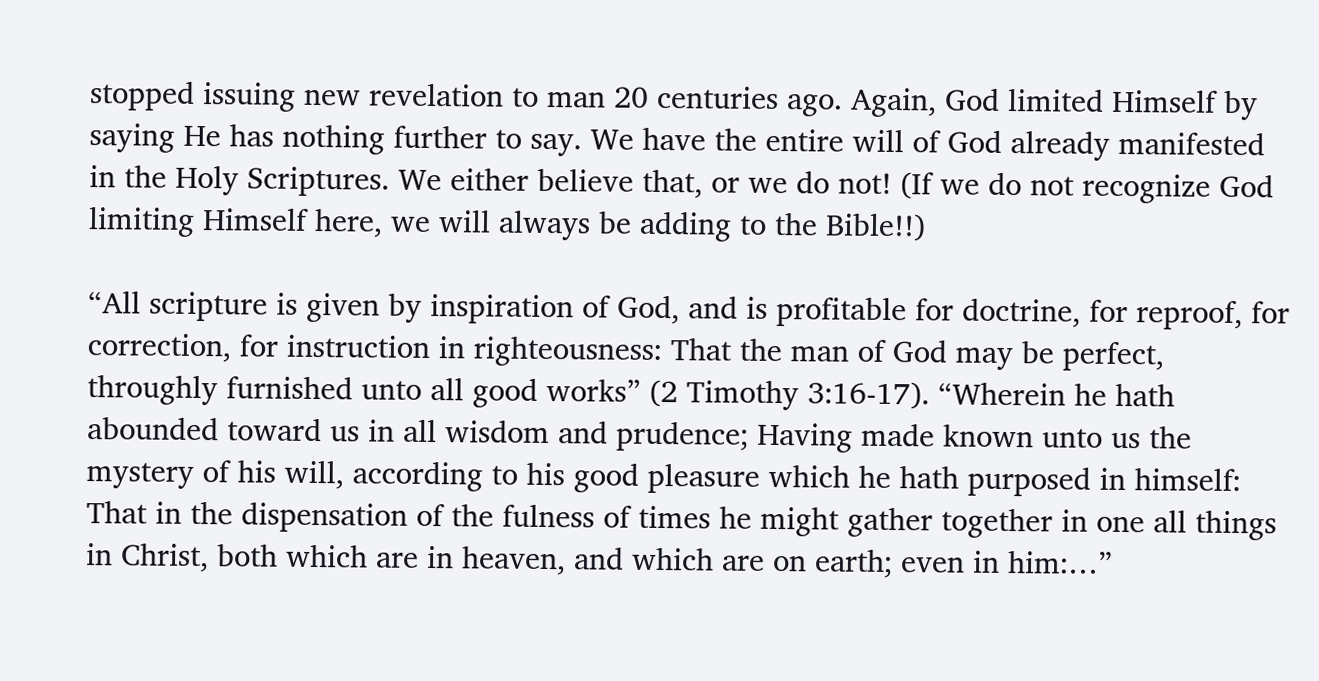stopped issuing new revelation to man 20 centuries ago. Again, God limited Himself by saying He has nothing further to say. We have the entire will of God already manifested in the Holy Scriptures. We either believe that, or we do not! (If we do not recognize God limiting Himself here, we will always be adding to the Bible!!)

“All scripture is given by inspiration of God, and is profitable for doctrine, for reproof, for correction, for instruction in righteousness: That the man of God may be perfect, throughly furnished unto all good works” (2 Timothy 3:16-17). “Wherein he hath abounded toward us in all wisdom and prudence; Having made known unto us the mystery of his will, according to his good pleasure which he hath purposed in himself: That in the dispensation of the fulness of times he might gather together in one all things in Christ, both which are in heaven, and which are on earth; even in him:…”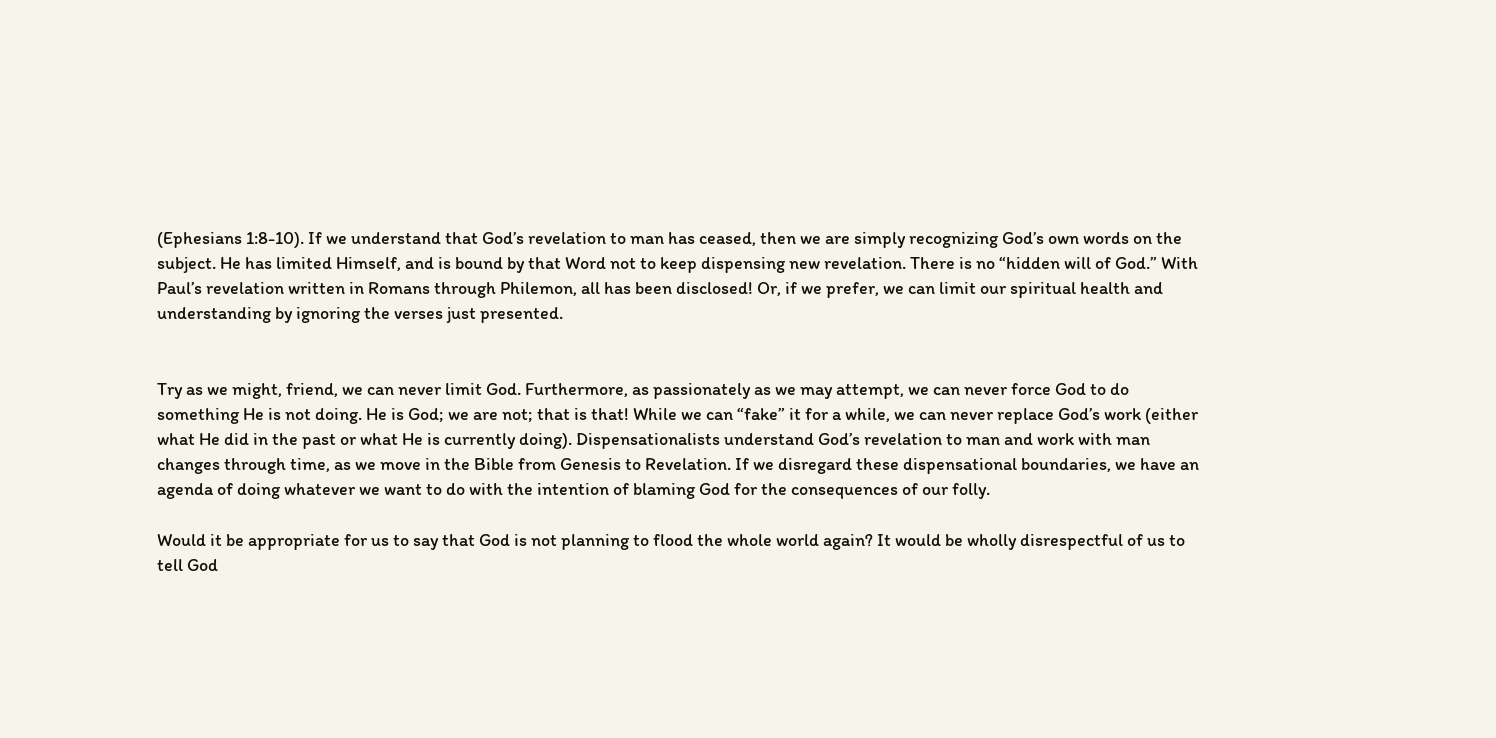(Ephesians 1:8-10). If we understand that God’s revelation to man has ceased, then we are simply recognizing God’s own words on the subject. He has limited Himself, and is bound by that Word not to keep dispensing new revelation. There is no “hidden will of God.” With Paul’s revelation written in Romans through Philemon, all has been disclosed! Or, if we prefer, we can limit our spiritual health and understanding by ignoring the verses just presented.


Try as we might, friend, we can never limit God. Furthermore, as passionately as we may attempt, we can never force God to do something He is not doing. He is God; we are not; that is that! While we can “fake” it for a while, we can never replace God’s work (either what He did in the past or what He is currently doing). Dispensationalists understand God’s revelation to man and work with man changes through time, as we move in the Bible from Genesis to Revelation. If we disregard these dispensational boundaries, we have an agenda of doing whatever we want to do with the intention of blaming God for the consequences of our folly.

Would it be appropriate for us to say that God is not planning to flood the whole world again? It would be wholly disrespectful of us to tell God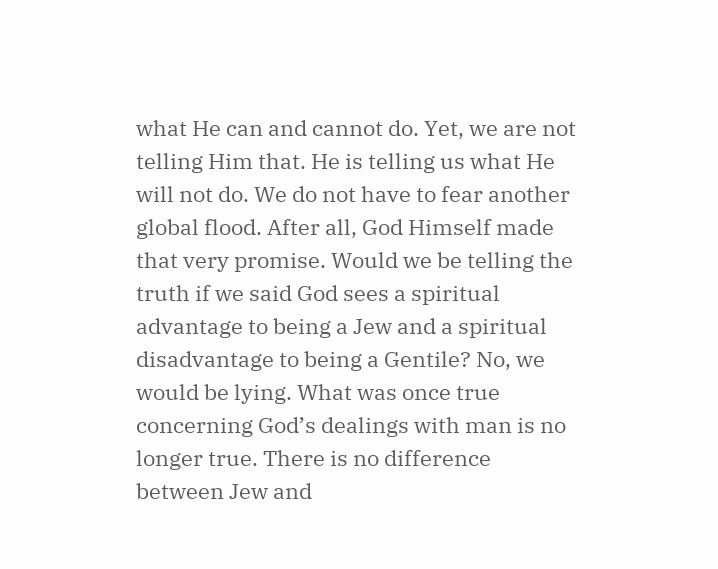what He can and cannot do. Yet, we are not telling Him that. He is telling us what He will not do. We do not have to fear another global flood. After all, God Himself made that very promise. Would we be telling the truth if we said God sees a spiritual advantage to being a Jew and a spiritual disadvantage to being a Gentile? No, we would be lying. What was once true concerning God’s dealings with man is no longer true. There is no difference between Jew and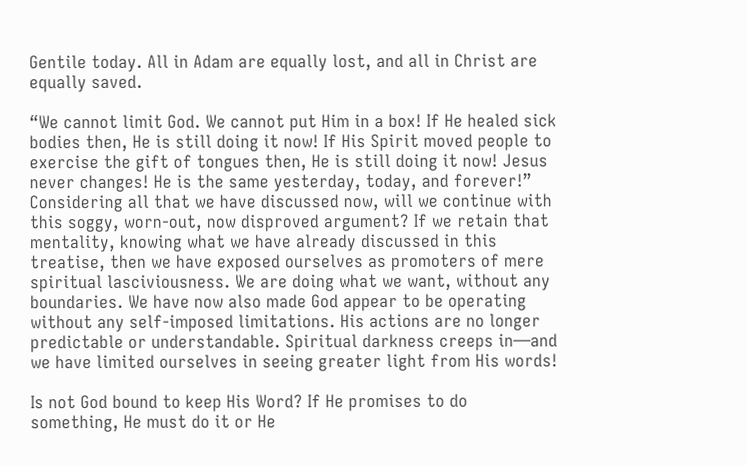Gentile today. All in Adam are equally lost, and all in Christ are equally saved.

“We cannot limit God. We cannot put Him in a box! If He healed sick bodies then, He is still doing it now! If His Spirit moved people to exercise the gift of tongues then, He is still doing it now! Jesus never changes! He is the same yesterday, today, and forever!” Considering all that we have discussed now, will we continue with this soggy, worn-out, now disproved argument? If we retain that mentality, knowing what we have already discussed in this treatise, then we have exposed ourselves as promoters of mere spiritual lasciviousness. We are doing what we want, without any boundaries. We have now also made God appear to be operating without any self-imposed limitations. His actions are no longer predictable or understandable. Spiritual darkness creeps in—and we have limited ourselves in seeing greater light from His words!

Is not God bound to keep His Word? If He promises to do something, He must do it or He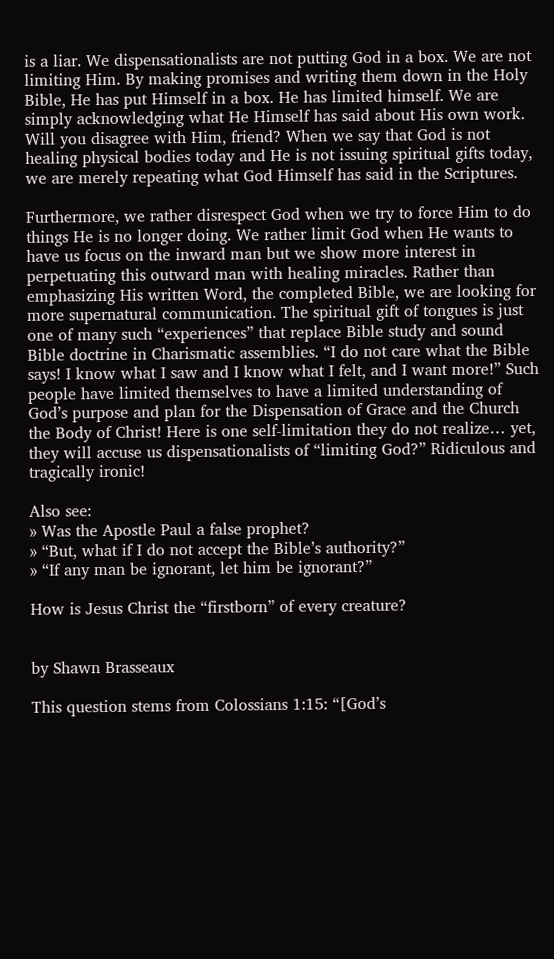is a liar. We dispensationalists are not putting God in a box. We are not limiting Him. By making promises and writing them down in the Holy Bible, He has put Himself in a box. He has limited himself. We are simply acknowledging what He Himself has said about His own work. Will you disagree with Him, friend? When we say that God is not healing physical bodies today and He is not issuing spiritual gifts today, we are merely repeating what God Himself has said in the Scriptures.

Furthermore, we rather disrespect God when we try to force Him to do things He is no longer doing. We rather limit God when He wants to have us focus on the inward man but we show more interest in perpetuating this outward man with healing miracles. Rather than emphasizing His written Word, the completed Bible, we are looking for more supernatural communication. The spiritual gift of tongues is just one of many such “experiences” that replace Bible study and sound Bible doctrine in Charismatic assemblies. “I do not care what the Bible says! I know what I saw and I know what I felt, and I want more!” Such people have limited themselves to have a limited understanding of God’s purpose and plan for the Dispensation of Grace and the Church the Body of Christ! Here is one self-limitation they do not realize… yet, they will accuse us dispensationalists of “limiting God?” Ridiculous and tragically ironic!

Also see:
» Was the Apostle Paul a false prophet?
» “But, what if I do not accept the Bible’s authority?”
» “If any man be ignorant, let him be ignorant?”

How is Jesus Christ the “firstborn” of every creature?


by Shawn Brasseaux

This question stems from Colossians 1:15: “[God’s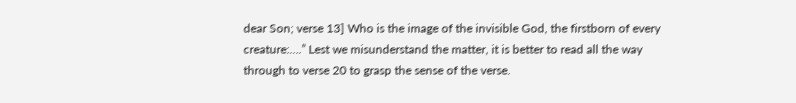dear Son; verse 13] Who is the image of the invisible God, the firstborn of every creature:….” Lest we misunderstand the matter, it is better to read all the way through to verse 20 to grasp the sense of the verse.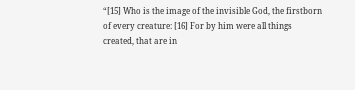“[15] Who is the image of the invisible God, the firstborn of every creature: [16] For by him were all things created, that are in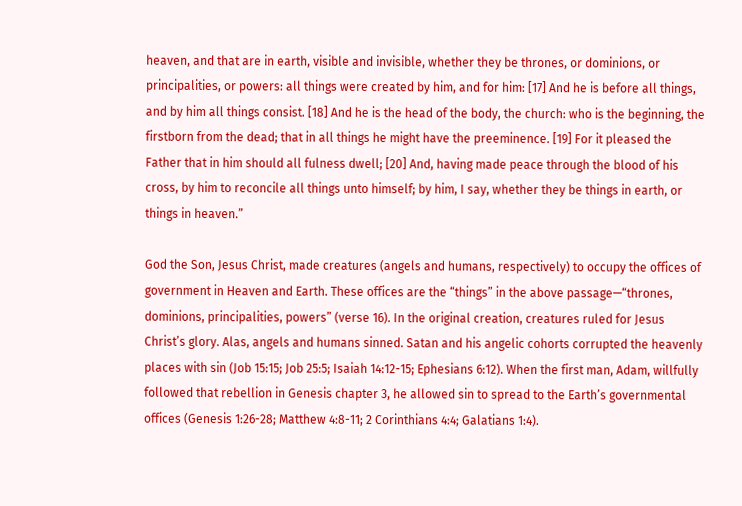heaven, and that are in earth, visible and invisible, whether they be thrones, or dominions, or principalities, or powers: all things were created by him, and for him: [17] And he is before all things, and by him all things consist. [18] And he is the head of the body, the church: who is the beginning, the firstborn from the dead; that in all things he might have the preeminence. [19] For it pleased the Father that in him should all fulness dwell; [20] And, having made peace through the blood of his cross, by him to reconcile all things unto himself; by him, I say, whether they be things in earth, or things in heaven.”

God the Son, Jesus Christ, made creatures (angels and humans, respectively) to occupy the offices of government in Heaven and Earth. These offices are the “things” in the above passage—“thrones, dominions, principalities, powers” (verse 16). In the original creation, creatures ruled for Jesus Christ’s glory. Alas, angels and humans sinned. Satan and his angelic cohorts corrupted the heavenly places with sin (Job 15:15; Job 25:5; Isaiah 14:12-15; Ephesians 6:12). When the first man, Adam, willfully followed that rebellion in Genesis chapter 3, he allowed sin to spread to the Earth’s governmental offices (Genesis 1:26-28; Matthew 4:8-11; 2 Corinthians 4:4; Galatians 1:4).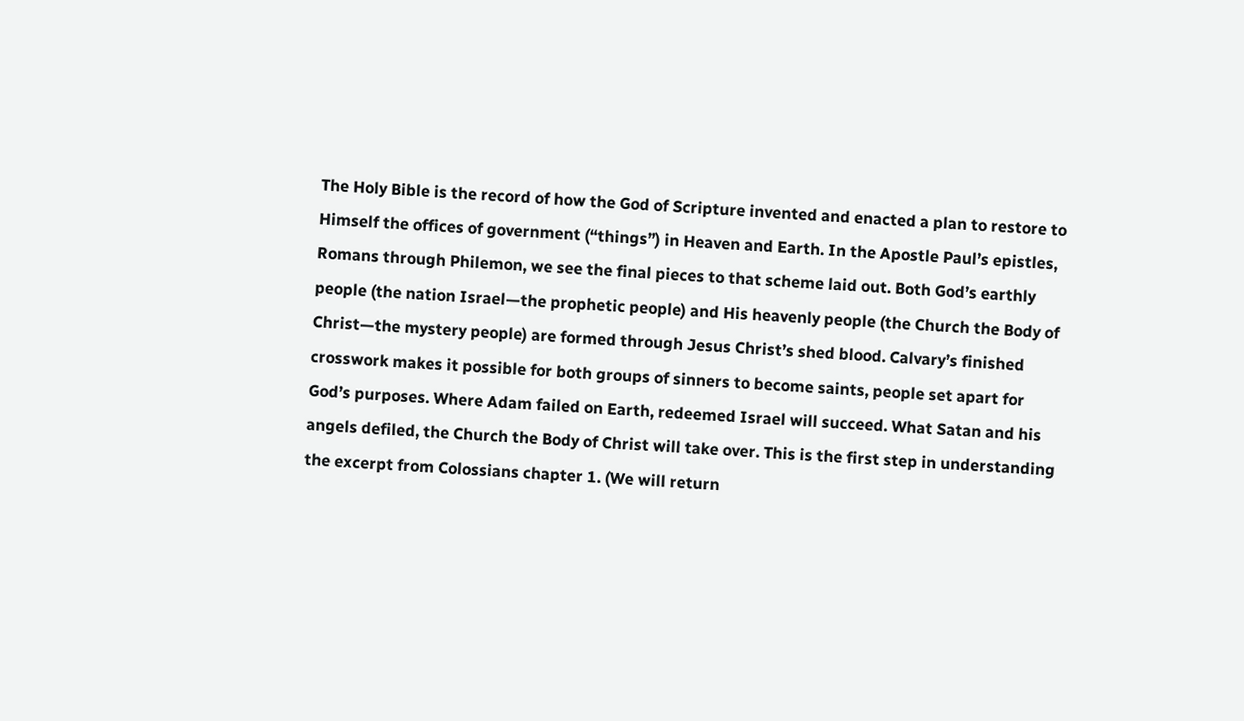The Holy Bible is the record of how the God of Scripture invented and enacted a plan to restore to Himself the offices of government (“things”) in Heaven and Earth. In the Apostle Paul’s epistles, Romans through Philemon, we see the final pieces to that scheme laid out. Both God’s earthly people (the nation Israel—the prophetic people) and His heavenly people (the Church the Body of Christ—the mystery people) are formed through Jesus Christ’s shed blood. Calvary’s finished crosswork makes it possible for both groups of sinners to become saints, people set apart for God’s purposes. Where Adam failed on Earth, redeemed Israel will succeed. What Satan and his angels defiled, the Church the Body of Christ will take over. This is the first step in understanding the excerpt from Colossians chapter 1. (We will return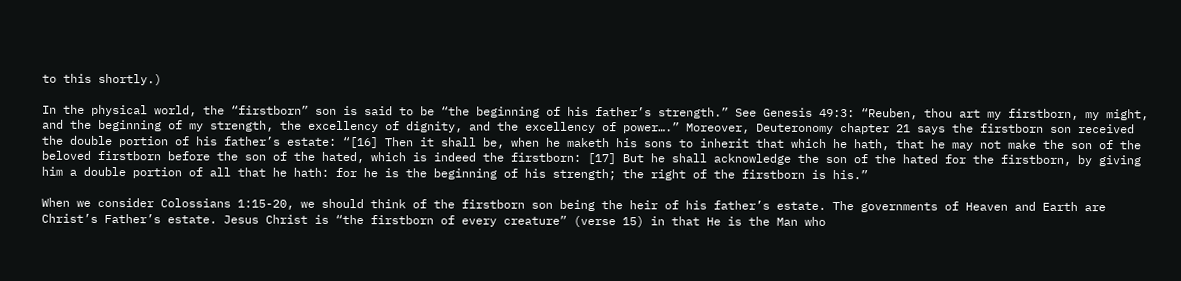to this shortly.)

In the physical world, the “firstborn” son is said to be “the beginning of his father’s strength.” See Genesis 49:3: “Reuben, thou art my firstborn, my might, and the beginning of my strength, the excellency of dignity, and the excellency of power….” Moreover, Deuteronomy chapter 21 says the firstborn son received the double portion of his father’s estate: “[16] Then it shall be, when he maketh his sons to inherit that which he hath, that he may not make the son of the beloved firstborn before the son of the hated, which is indeed the firstborn: [17] But he shall acknowledge the son of the hated for the firstborn, by giving him a double portion of all that he hath: for he is the beginning of his strength; the right of the firstborn is his.”

When we consider Colossians 1:15-20, we should think of the firstborn son being the heir of his father’s estate. The governments of Heaven and Earth are Christ’s Father’s estate. Jesus Christ is “the firstborn of every creature” (verse 15) in that He is the Man who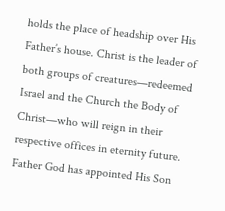holds the place of headship over His Father’s house. Christ is the leader of both groups of creatures—redeemed Israel and the Church the Body of Christ—who will reign in their respective offices in eternity future. Father God has appointed His Son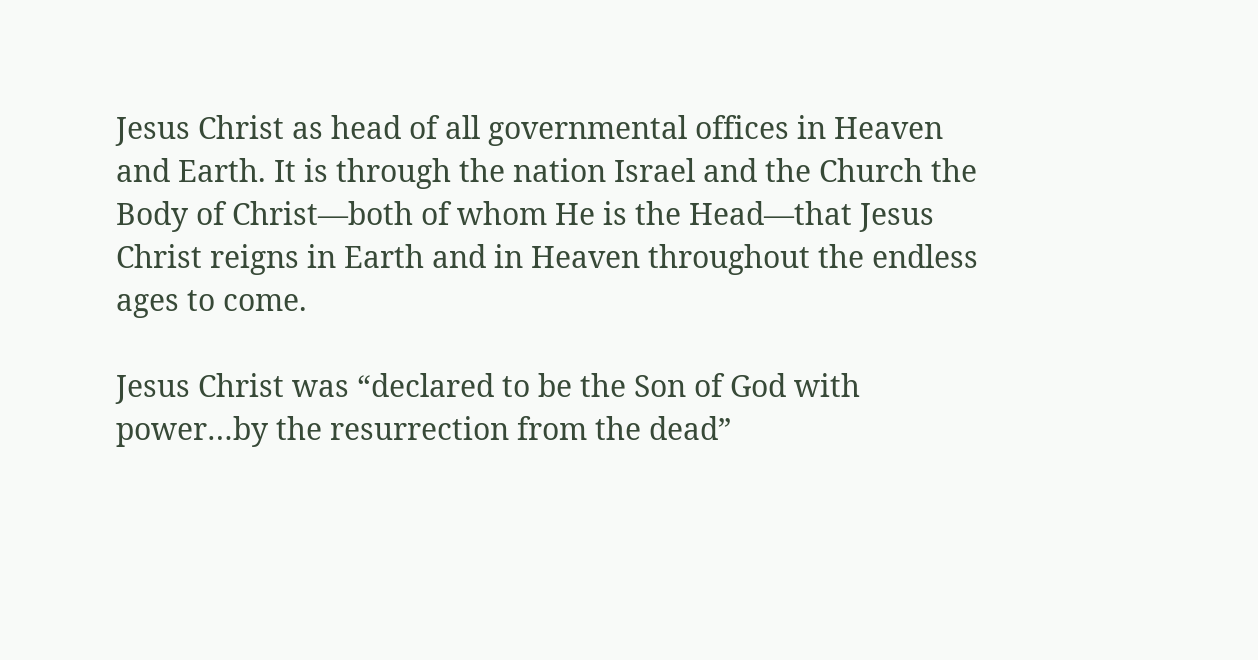Jesus Christ as head of all governmental offices in Heaven and Earth. It is through the nation Israel and the Church the Body of Christ—both of whom He is the Head—that Jesus Christ reigns in Earth and in Heaven throughout the endless ages to come.

Jesus Christ was “declared to be the Son of God with power…by the resurrection from the dead”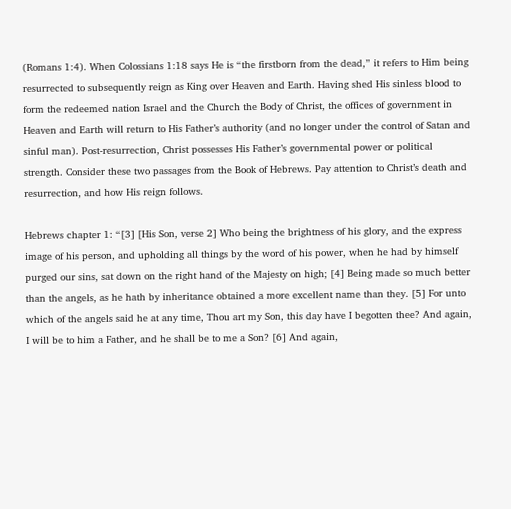(Romans 1:4). When Colossians 1:18 says He is “the firstborn from the dead,” it refers to Him being resurrected to subsequently reign as King over Heaven and Earth. Having shed His sinless blood to form the redeemed nation Israel and the Church the Body of Christ, the offices of government in Heaven and Earth will return to His Father’s authority (and no longer under the control of Satan and sinful man). Post-resurrection, Christ possesses His Father’s governmental power or political strength. Consider these two passages from the Book of Hebrews. Pay attention to Christ’s death and resurrection, and how His reign follows.

Hebrews chapter 1: “[3] [His Son, verse 2] Who being the brightness of his glory, and the express image of his person, and upholding all things by the word of his power, when he had by himself purged our sins, sat down on the right hand of the Majesty on high; [4] Being made so much better than the angels, as he hath by inheritance obtained a more excellent name than they. [5] For unto which of the angels said he at any time, Thou art my Son, this day have I begotten thee? And again, I will be to him a Father, and he shall be to me a Son? [6] And again,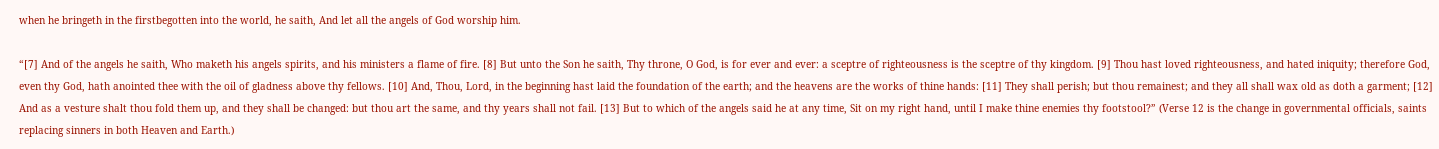when he bringeth in the firstbegotten into the world, he saith, And let all the angels of God worship him.

“[7] And of the angels he saith, Who maketh his angels spirits, and his ministers a flame of fire. [8] But unto the Son he saith, Thy throne, O God, is for ever and ever: a sceptre of righteousness is the sceptre of thy kingdom. [9] Thou hast loved righteousness, and hated iniquity; therefore God, even thy God, hath anointed thee with the oil of gladness above thy fellows. [10] And, Thou, Lord, in the beginning hast laid the foundation of the earth; and the heavens are the works of thine hands: [11] They shall perish; but thou remainest; and they all shall wax old as doth a garment; [12] And as a vesture shalt thou fold them up, and they shall be changed: but thou art the same, and thy years shall not fail. [13] But to which of the angels said he at any time, Sit on my right hand, until I make thine enemies thy footstool?” (Verse 12 is the change in governmental officials, saints replacing sinners in both Heaven and Earth.)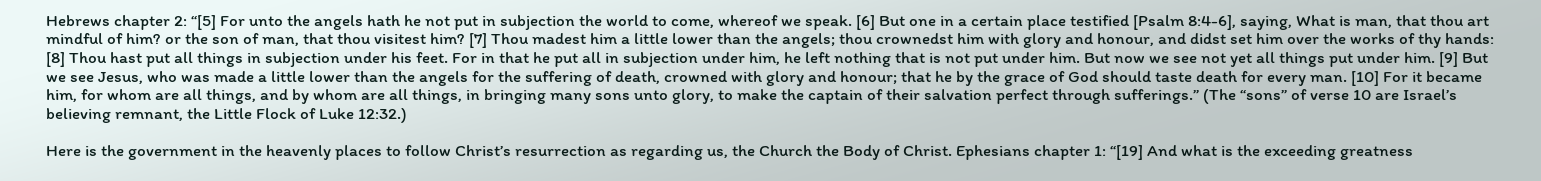Hebrews chapter 2: “[5] For unto the angels hath he not put in subjection the world to come, whereof we speak. [6] But one in a certain place testified [Psalm 8:4-6], saying, What is man, that thou art mindful of him? or the son of man, that thou visitest him? [7] Thou madest him a little lower than the angels; thou crownedst him with glory and honour, and didst set him over the works of thy hands: [8] Thou hast put all things in subjection under his feet. For in that he put all in subjection under him, he left nothing that is not put under him. But now we see not yet all things put under him. [9] But we see Jesus, who was made a little lower than the angels for the suffering of death, crowned with glory and honour; that he by the grace of God should taste death for every man. [10] For it became him, for whom are all things, and by whom are all things, in bringing many sons unto glory, to make the captain of their salvation perfect through sufferings.” (The “sons” of verse 10 are Israel’s believing remnant, the Little Flock of Luke 12:32.)

Here is the government in the heavenly places to follow Christ’s resurrection as regarding us, the Church the Body of Christ. Ephesians chapter 1: “[19] And what is the exceeding greatness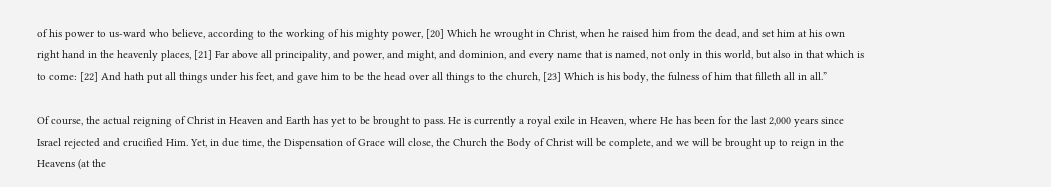of his power to us-ward who believe, according to the working of his mighty power, [20] Which he wrought in Christ, when he raised him from the dead, and set him at his own right hand in the heavenly places, [21] Far above all principality, and power, and might, and dominion, and every name that is named, not only in this world, but also in that which is to come: [22] And hath put all things under his feet, and gave him to be the head over all things to the church, [23] Which is his body, the fulness of him that filleth all in all.”

Of course, the actual reigning of Christ in Heaven and Earth has yet to be brought to pass. He is currently a royal exile in Heaven, where He has been for the last 2,000 years since Israel rejected and crucified Him. Yet, in due time, the Dispensation of Grace will close, the Church the Body of Christ will be complete, and we will be brought up to reign in the Heavens (at the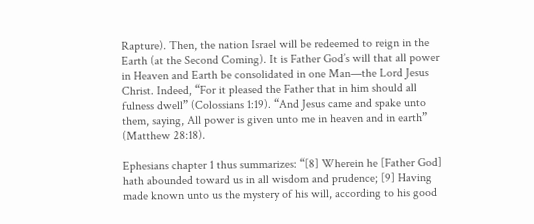Rapture). Then, the nation Israel will be redeemed to reign in the Earth (at the Second Coming). It is Father God’s will that all power in Heaven and Earth be consolidated in one Man—the Lord Jesus Christ. Indeed, “For it pleased the Father that in him should all fulness dwell” (Colossians 1:19). “And Jesus came and spake unto them, saying, All power is given unto me in heaven and in earth” (Matthew 28:18).

Ephesians chapter 1 thus summarizes: “[8] Wherein he [Father God] hath abounded toward us in all wisdom and prudence; [9] Having made known unto us the mystery of his will, according to his good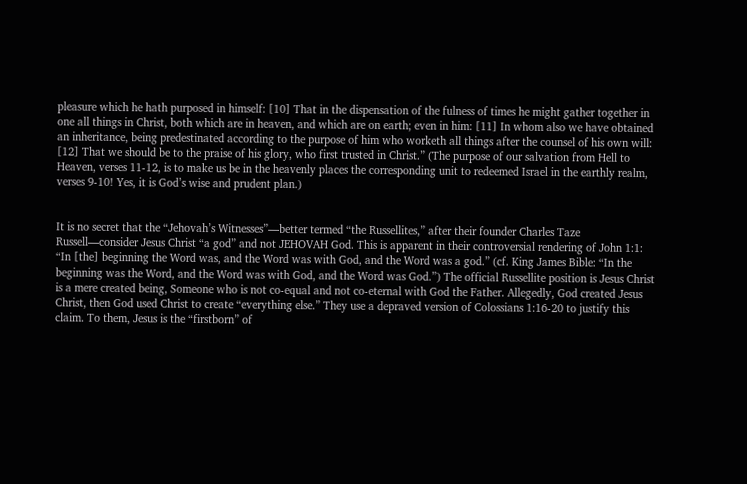pleasure which he hath purposed in himself: [10] That in the dispensation of the fulness of times he might gather together in one all things in Christ, both which are in heaven, and which are on earth; even in him: [11] In whom also we have obtained an inheritance, being predestinated according to the purpose of him who worketh all things after the counsel of his own will: [12] That we should be to the praise of his glory, who first trusted in Christ.” (The purpose of our salvation from Hell to Heaven, verses 11-12, is to make us be in the heavenly places the corresponding unit to redeemed Israel in the earthly realm, verses 9-10! Yes, it is God’s wise and prudent plan.)


It is no secret that the “Jehovah’s Witnesses”—better termed “the Russellites,” after their founder Charles Taze Russell—consider Jesus Christ “a god” and not JEHOVAH God. This is apparent in their controversial rendering of John 1:1: “In [the] beginning the Word was, and the Word was with God, and the Word was a god.” (cf. King James Bible: “In the beginning was the Word, and the Word was with God, and the Word was God.”) The official Russellite position is Jesus Christ is a mere created being, Someone who is not co-equal and not co-eternal with God the Father. Allegedly, God created Jesus Christ, then God used Christ to create “everything else.” They use a depraved version of Colossians 1:16-20 to justify this claim. To them, Jesus is the “firstborn” of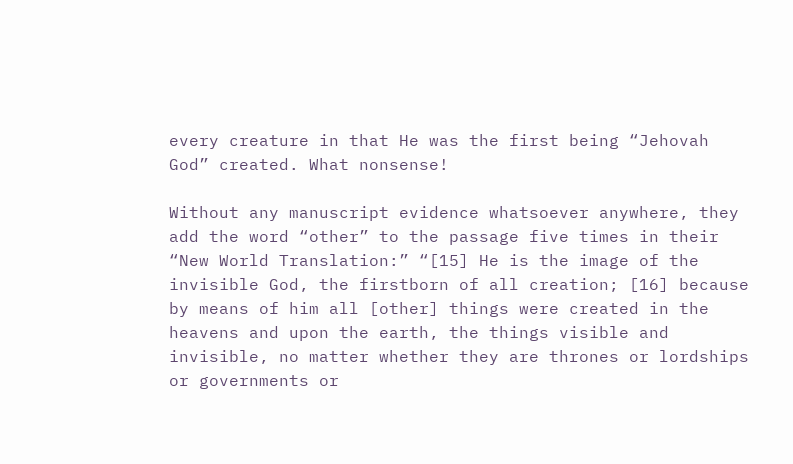every creature in that He was the first being “Jehovah God” created. What nonsense!

Without any manuscript evidence whatsoever anywhere, they add the word “other” to the passage five times in their “New World Translation:” “[15] He is the image of the invisible God, the firstborn of all creation; [16] because by means of him all [other] things were created in the heavens and upon the earth, the things visible and invisible, no matter whether they are thrones or lordships or governments or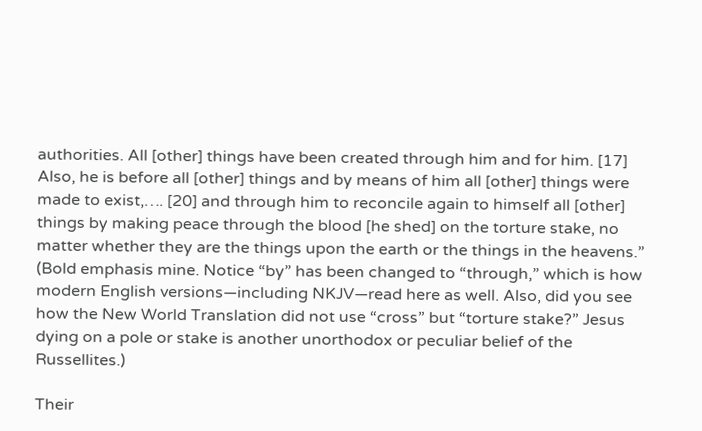authorities. All [other] things have been created through him and for him. [17] Also, he is before all [other] things and by means of him all [other] things were made to exist,…. [20] and through him to reconcile again to himself all [other] things by making peace through the blood [he shed] on the torture stake, no matter whether they are the things upon the earth or the things in the heavens.” (Bold emphasis mine. Notice “by” has been changed to “through,” which is how modern English versions—including NKJV—read here as well. Also, did you see how the New World Translation did not use “cross” but “torture stake?” Jesus dying on a pole or stake is another unorthodox or peculiar belief of the Russellites.)

Their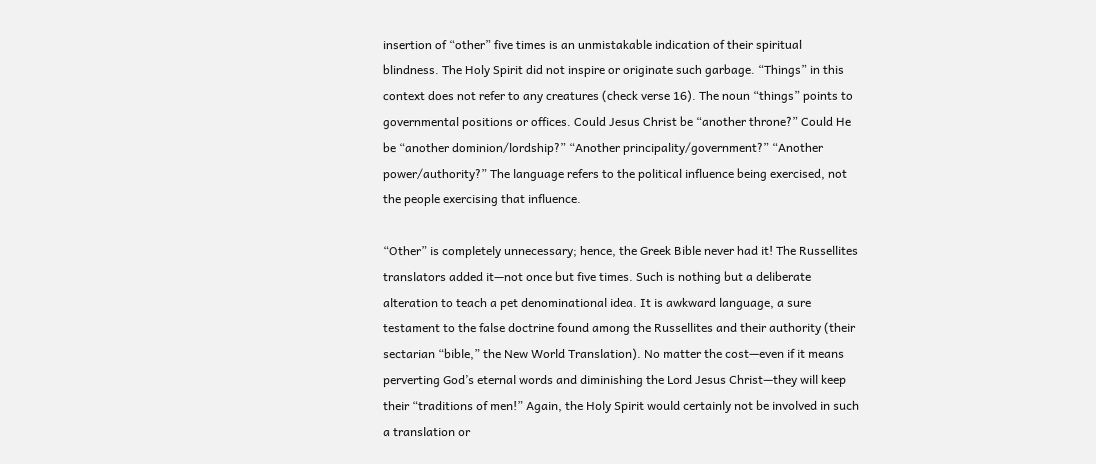insertion of “other” five times is an unmistakable indication of their spiritual blindness. The Holy Spirit did not inspire or originate such garbage. “Things” in this context does not refer to any creatures (check verse 16). The noun “things” points to governmental positions or offices. Could Jesus Christ be “another throne?” Could He be “another dominion/lordship?” “Another principality/government?” “Another power/authority?” The language refers to the political influence being exercised, not the people exercising that influence.

“Other” is completely unnecessary; hence, the Greek Bible never had it! The Russellites translators added it—not once but five times. Such is nothing but a deliberate alteration to teach a pet denominational idea. It is awkward language, a sure testament to the false doctrine found among the Russellites and their authority (their sectarian “bible,” the New World Translation). No matter the cost—even if it means perverting God’s eternal words and diminishing the Lord Jesus Christ—they will keep their “traditions of men!” Again, the Holy Spirit would certainly not be involved in such a translation or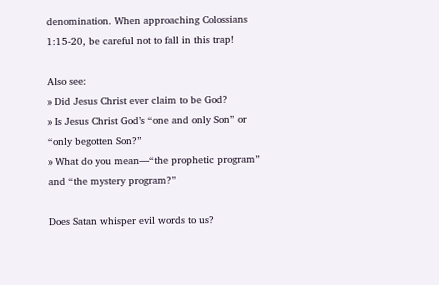denomination. When approaching Colossians 1:15-20, be careful not to fall in this trap!

Also see:
» Did Jesus Christ ever claim to be God?
» Is Jesus Christ God’s “one and only Son” or “only begotten Son?”
» What do you mean—“the prophetic program” and “the mystery program?”

Does Satan whisper evil words to us?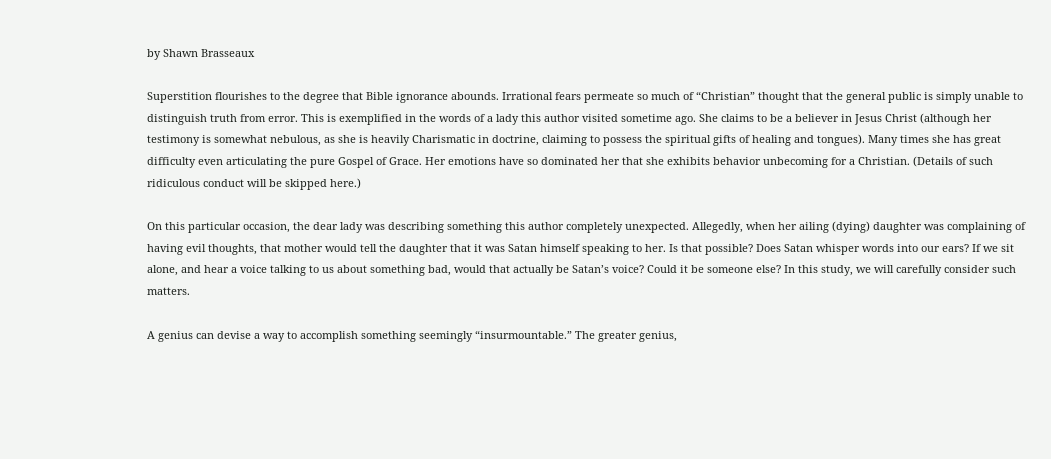by Shawn Brasseaux

Superstition flourishes to the degree that Bible ignorance abounds. Irrational fears permeate so much of “Christian” thought that the general public is simply unable to distinguish truth from error. This is exemplified in the words of a lady this author visited sometime ago. She claims to be a believer in Jesus Christ (although her testimony is somewhat nebulous, as she is heavily Charismatic in doctrine, claiming to possess the spiritual gifts of healing and tongues). Many times she has great difficulty even articulating the pure Gospel of Grace. Her emotions have so dominated her that she exhibits behavior unbecoming for a Christian. (Details of such ridiculous conduct will be skipped here.)

On this particular occasion, the dear lady was describing something this author completely unexpected. Allegedly, when her ailing (dying) daughter was complaining of having evil thoughts, that mother would tell the daughter that it was Satan himself speaking to her. Is that possible? Does Satan whisper words into our ears? If we sit alone, and hear a voice talking to us about something bad, would that actually be Satan’s voice? Could it be someone else? In this study, we will carefully consider such matters.

A genius can devise a way to accomplish something seemingly “insurmountable.” The greater genius,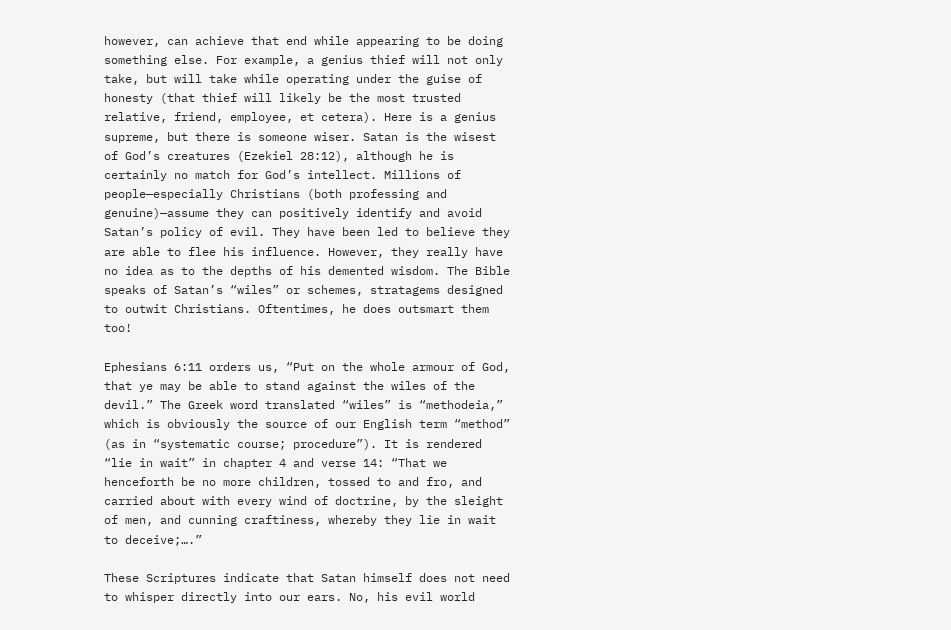however, can achieve that end while appearing to be doing something else. For example, a genius thief will not only take, but will take while operating under the guise of honesty (that thief will likely be the most trusted relative, friend, employee, et cetera). Here is a genius supreme, but there is someone wiser. Satan is the wisest of God’s creatures (Ezekiel 28:12), although he is certainly no match for God’s intellect. Millions of people—especially Christians (both professing and genuine)—assume they can positively identify and avoid Satan’s policy of evil. They have been led to believe they are able to flee his influence. However, they really have no idea as to the depths of his demented wisdom. The Bible speaks of Satan’s “wiles” or schemes, stratagems designed to outwit Christians. Oftentimes, he does outsmart them too!

Ephesians 6:11 orders us, “Put on the whole armour of God, that ye may be able to stand against the wiles of the devil.” The Greek word translated “wiles” is “methodeia,” which is obviously the source of our English term “method” (as in “systematic course; procedure”). It is rendered “lie in wait” in chapter 4 and verse 14: “That we henceforth be no more children, tossed to and fro, and carried about with every wind of doctrine, by the sleight of men, and cunning craftiness, whereby they lie in wait to deceive;….”

These Scriptures indicate that Satan himself does not need to whisper directly into our ears. No, his evil world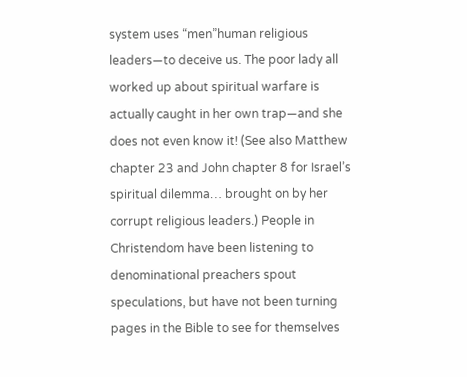system uses “men”human religious leaders—to deceive us. The poor lady all worked up about spiritual warfare is actually caught in her own trap—and she does not even know it! (See also Matthew chapter 23 and John chapter 8 for Israel’s spiritual dilemma… brought on by her corrupt religious leaders.) People in Christendom have been listening to denominational preachers spout speculations, but have not been turning pages in the Bible to see for themselves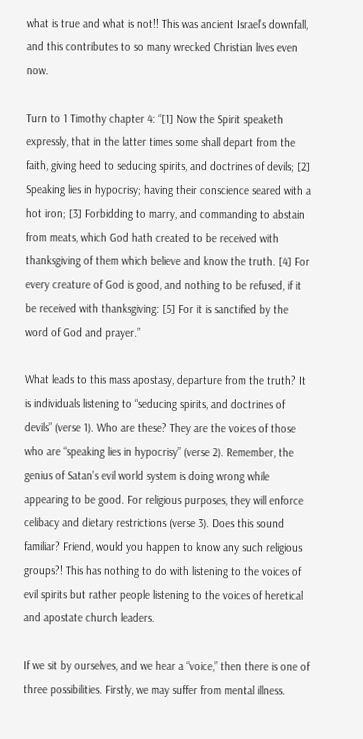what is true and what is not!! This was ancient Israel’s downfall, and this contributes to so many wrecked Christian lives even now.

Turn to 1 Timothy chapter 4: “[1] Now the Spirit speaketh expressly, that in the latter times some shall depart from the faith, giving heed to seducing spirits, and doctrines of devils; [2] Speaking lies in hypocrisy; having their conscience seared with a hot iron; [3] Forbidding to marry, and commanding to abstain from meats, which God hath created to be received with thanksgiving of them which believe and know the truth. [4] For every creature of God is good, and nothing to be refused, if it be received with thanksgiving: [5] For it is sanctified by the word of God and prayer.”

What leads to this mass apostasy, departure from the truth? It is individuals listening to “seducing spirits, and doctrines of devils” (verse 1). Who are these? They are the voices of those who are “speaking lies in hypocrisy” (verse 2). Remember, the genius of Satan’s evil world system is doing wrong while appearing to be good. For religious purposes, they will enforce celibacy and dietary restrictions (verse 3). Does this sound familiar? Friend, would you happen to know any such religious groups?! This has nothing to do with listening to the voices of evil spirits but rather people listening to the voices of heretical and apostate church leaders.

If we sit by ourselves, and we hear a “voice,” then there is one of three possibilities. Firstly, we may suffer from mental illness.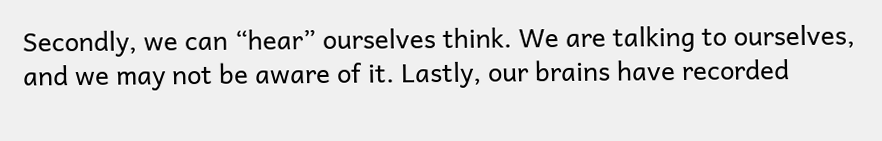Secondly, we can “hear” ourselves think. We are talking to ourselves, and we may not be aware of it. Lastly, our brains have recorded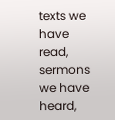texts we have read, sermons we have heard,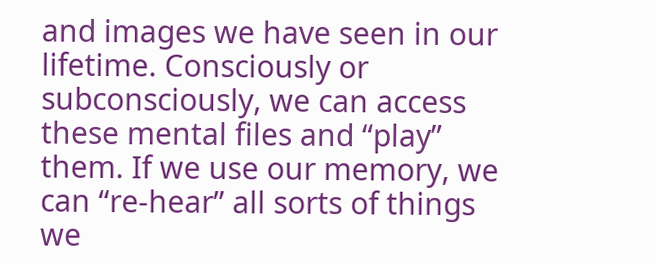and images we have seen in our lifetime. Consciously or subconsciously, we can access these mental files and “play” them. If we use our memory, we can “re-hear” all sorts of things we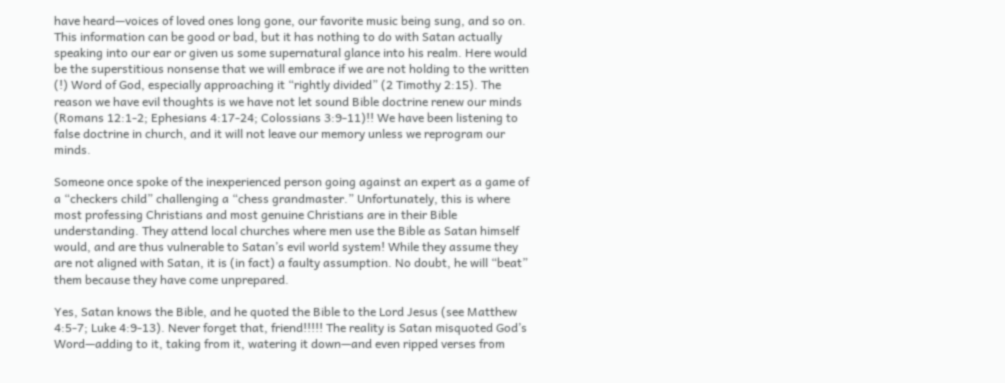have heard—voices of loved ones long gone, our favorite music being sung, and so on. This information can be good or bad, but it has nothing to do with Satan actually speaking into our ear or given us some supernatural glance into his realm. Here would be the superstitious nonsense that we will embrace if we are not holding to the written (!) Word of God, especially approaching it “rightly divided” (2 Timothy 2:15). The reason we have evil thoughts is we have not let sound Bible doctrine renew our minds (Romans 12:1-2; Ephesians 4:17-24; Colossians 3:9-11)!! We have been listening to false doctrine in church, and it will not leave our memory unless we reprogram our minds.

Someone once spoke of the inexperienced person going against an expert as a game of a “checkers child” challenging a “chess grandmaster.” Unfortunately, this is where most professing Christians and most genuine Christians are in their Bible understanding. They attend local churches where men use the Bible as Satan himself would, and are thus vulnerable to Satan’s evil world system! While they assume they are not aligned with Satan, it is (in fact) a faulty assumption. No doubt, he will “beat” them because they have come unprepared.

Yes, Satan knows the Bible, and he quoted the Bible to the Lord Jesus (see Matthew 4:5-7; Luke 4:9-13). Never forget that, friend!!!!! The reality is Satan misquoted God’s Word—adding to it, taking from it, watering it down—and even ripped verses from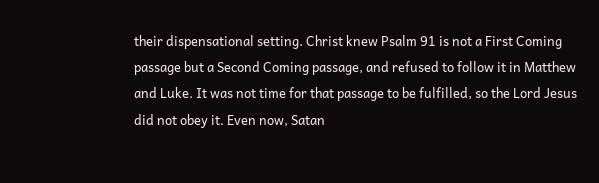their dispensational setting. Christ knew Psalm 91 is not a First Coming passage but a Second Coming passage, and refused to follow it in Matthew and Luke. It was not time for that passage to be fulfilled, so the Lord Jesus did not obey it. Even now, Satan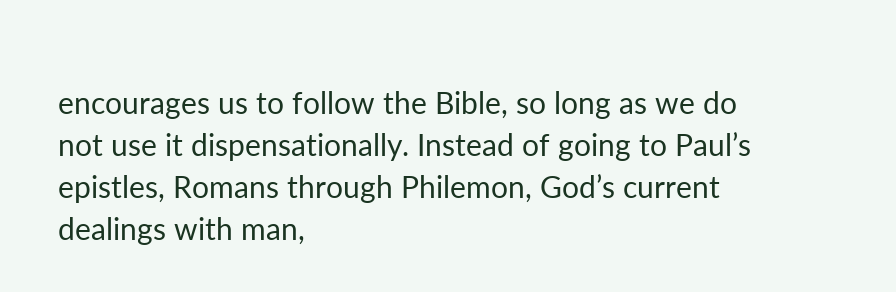encourages us to follow the Bible, so long as we do not use it dispensationally. Instead of going to Paul’s epistles, Romans through Philemon, God’s current dealings with man,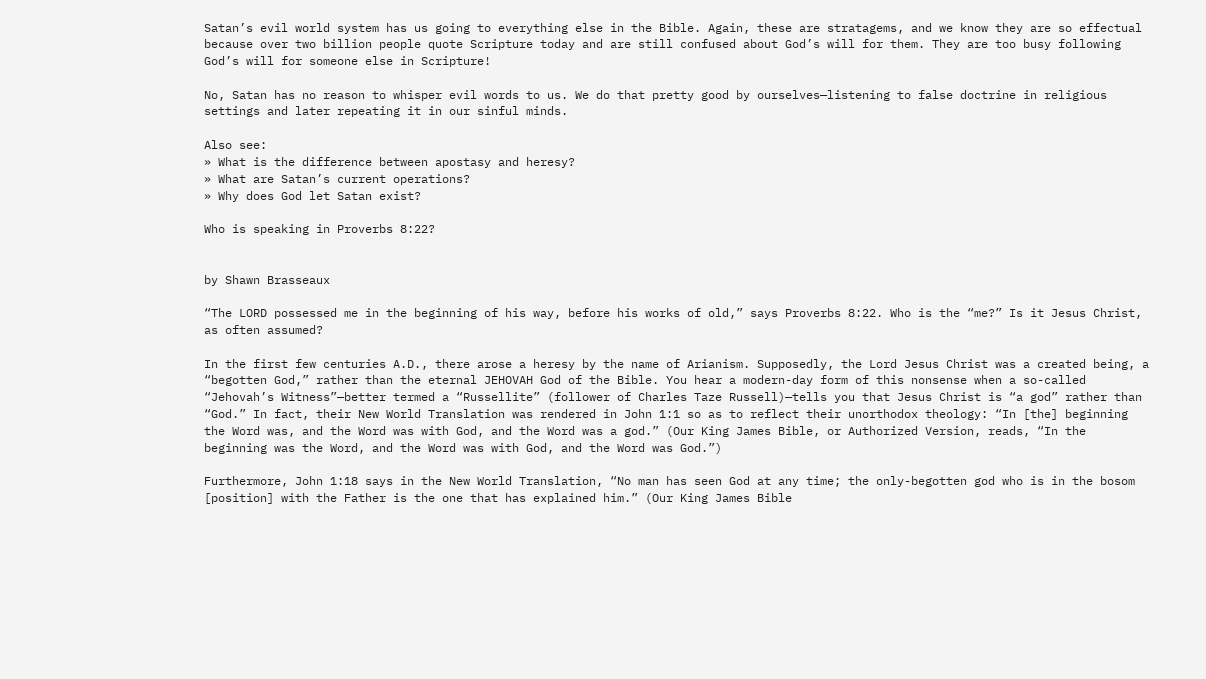Satan’s evil world system has us going to everything else in the Bible. Again, these are stratagems, and we know they are so effectual because over two billion people quote Scripture today and are still confused about God’s will for them. They are too busy following God’s will for someone else in Scripture!

No, Satan has no reason to whisper evil words to us. We do that pretty good by ourselves—listening to false doctrine in religious settings and later repeating it in our sinful minds.

Also see:
» What is the difference between apostasy and heresy?
» What are Satan’s current operations?
» Why does God let Satan exist?

Who is speaking in Proverbs 8:22?


by Shawn Brasseaux

“The LORD possessed me in the beginning of his way, before his works of old,” says Proverbs 8:22. Who is the “me?” Is it Jesus Christ, as often assumed?

In the first few centuries A.D., there arose a heresy by the name of Arianism. Supposedly, the Lord Jesus Christ was a created being, a “begotten God,” rather than the eternal JEHOVAH God of the Bible. You hear a modern-day form of this nonsense when a so-called “Jehovah’s Witness”—better termed a “Russellite” (follower of Charles Taze Russell)—tells you that Jesus Christ is “a god” rather than “God.” In fact, their New World Translation was rendered in John 1:1 so as to reflect their unorthodox theology: “In [the] beginning the Word was, and the Word was with God, and the Word was a god.” (Our King James Bible, or Authorized Version, reads, “In the beginning was the Word, and the Word was with God, and the Word was God.”)

Furthermore, John 1:18 says in the New World Translation, “No man has seen God at any time; the only-begotten god who is in the bosom [position] with the Father is the one that has explained him.” (Our King James Bible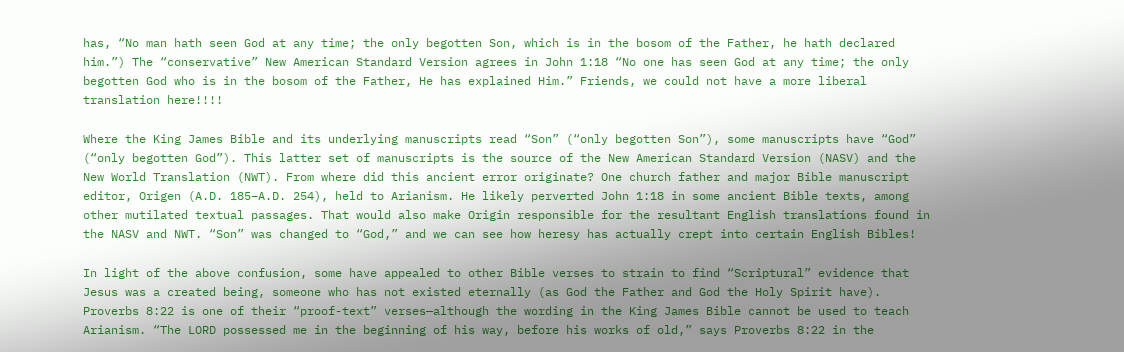has, “No man hath seen God at any time; the only begotten Son, which is in the bosom of the Father, he hath declared him.”) The “conservative” New American Standard Version agrees in John 1:18 “No one has seen God at any time; the only begotten God who is in the bosom of the Father, He has explained Him.” Friends, we could not have a more liberal translation here!!!!

Where the King James Bible and its underlying manuscripts read “Son” (“only begotten Son”), some manuscripts have “God” (“only begotten God”). This latter set of manuscripts is the source of the New American Standard Version (NASV) and the New World Translation (NWT). From where did this ancient error originate? One church father and major Bible manuscript editor, Origen (A.D. 185–A.D. 254), held to Arianism. He likely perverted John 1:18 in some ancient Bible texts, among other mutilated textual passages. That would also make Origin responsible for the resultant English translations found in the NASV and NWT. “Son” was changed to “God,” and we can see how heresy has actually crept into certain English Bibles!

In light of the above confusion, some have appealed to other Bible verses to strain to find “Scriptural” evidence that Jesus was a created being, someone who has not existed eternally (as God the Father and God the Holy Spirit have). Proverbs 8:22 is one of their “proof-text” verses—although the wording in the King James Bible cannot be used to teach Arianism. “The LORD possessed me in the beginning of his way, before his works of old,” says Proverbs 8:22 in the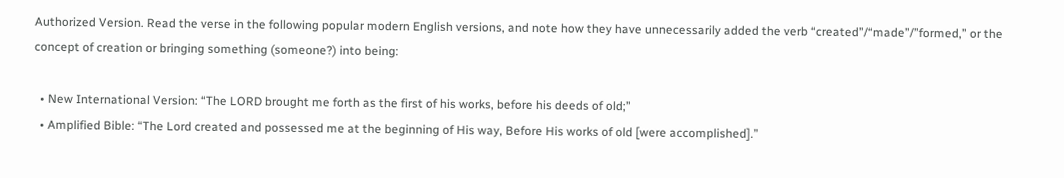Authorized Version. Read the verse in the following popular modern English versions, and note how they have unnecessarily added the verb “created”/“made”/”formed,” or the concept of creation or bringing something (someone?) into being:

  • New International Version: “The LORD brought me forth as the first of his works, before his deeds of old;”
  • Amplified Bible: “The Lord created and possessed me at the beginning of His way, Before His works of old [were accomplished].”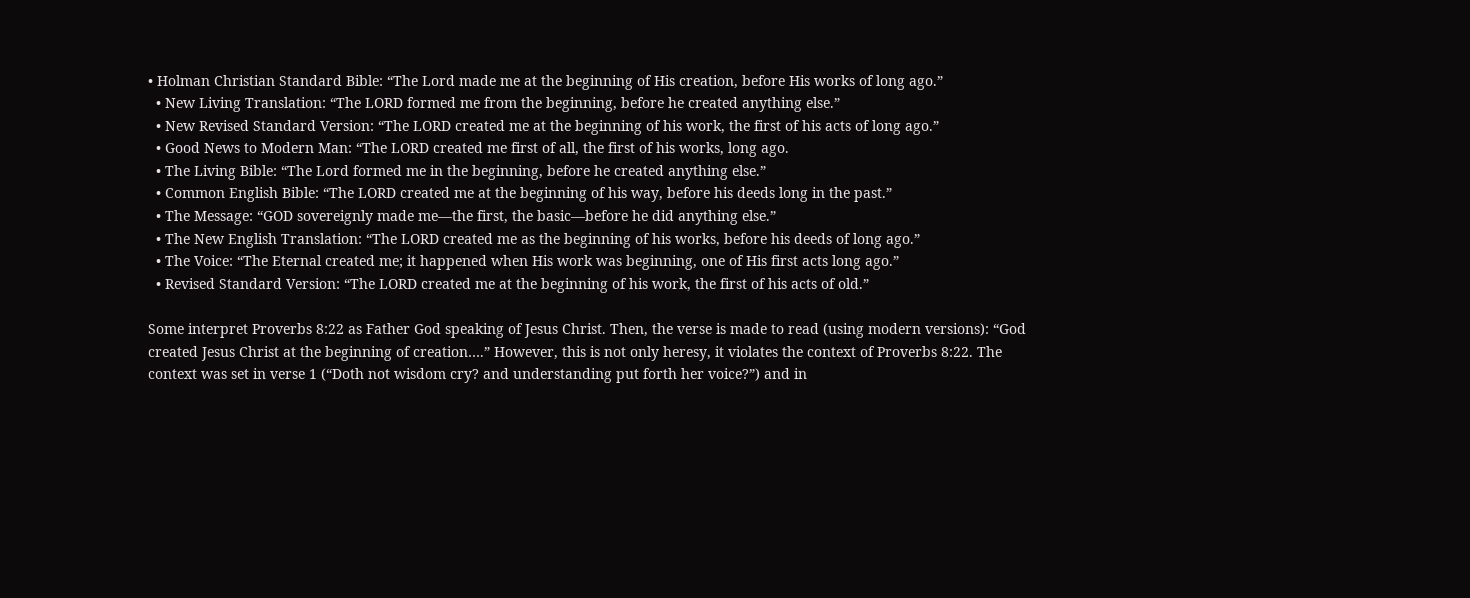• Holman Christian Standard Bible: “The Lord made me at the beginning of His creation, before His works of long ago.”
  • New Living Translation: “The LORD formed me from the beginning, before he created anything else.”
  • New Revised Standard Version: “The LORD created me at the beginning of his work, the first of his acts of long ago.”
  • Good News to Modern Man: “The LORD created me first of all, the first of his works, long ago.
  • The Living Bible: “The Lord formed me in the beginning, before he created anything else.”
  • Common English Bible: “The LORD created me at the beginning of his way, before his deeds long in the past.”
  • The Message: “GOD sovereignly made me—the first, the basic—before he did anything else.”
  • The New English Translation: “The LORD created me as the beginning of his works, before his deeds of long ago.”
  • The Voice: “The Eternal created me; it happened when His work was beginning, one of His first acts long ago.”
  • Revised Standard Version: “The LORD created me at the beginning of his work, the first of his acts of old.”

Some interpret Proverbs 8:22 as Father God speaking of Jesus Christ. Then, the verse is made to read (using modern versions): “God created Jesus Christ at the beginning of creation….” However, this is not only heresy, it violates the context of Proverbs 8:22. The context was set in verse 1 (“Doth not wisdom cry? and understanding put forth her voice?”) and in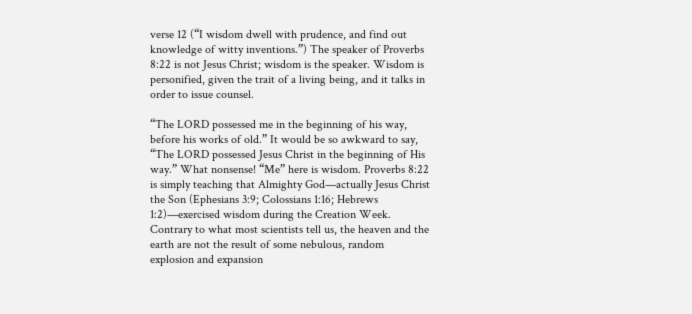verse 12 (“I wisdom dwell with prudence, and find out knowledge of witty inventions.”) The speaker of Proverbs 8:22 is not Jesus Christ; wisdom is the speaker. Wisdom is personified, given the trait of a living being, and it talks in order to issue counsel.

“The LORD possessed me in the beginning of his way, before his works of old.” It would be so awkward to say, “The LORD possessed Jesus Christ in the beginning of His way.” What nonsense! “Me” here is wisdom. Proverbs 8:22 is simply teaching that Almighty God—actually Jesus Christ the Son (Ephesians 3:9; Colossians 1:16; Hebrews 1:2)—exercised wisdom during the Creation Week. Contrary to what most scientists tell us, the heaven and the earth are not the result of some nebulous, random explosion and expansion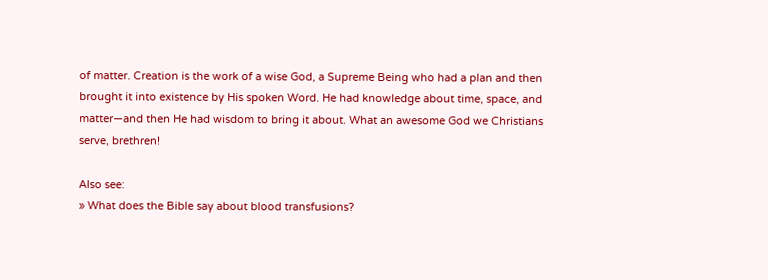of matter. Creation is the work of a wise God, a Supreme Being who had a plan and then brought it into existence by His spoken Word. He had knowledge about time, space, and matter—and then He had wisdom to bring it about. What an awesome God we Christians serve, brethren!

Also see:
» What does the Bible say about blood transfusions?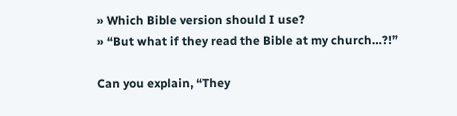» Which Bible version should I use?
» “But what if they read the Bible at my church…?!”

Can you explain, “They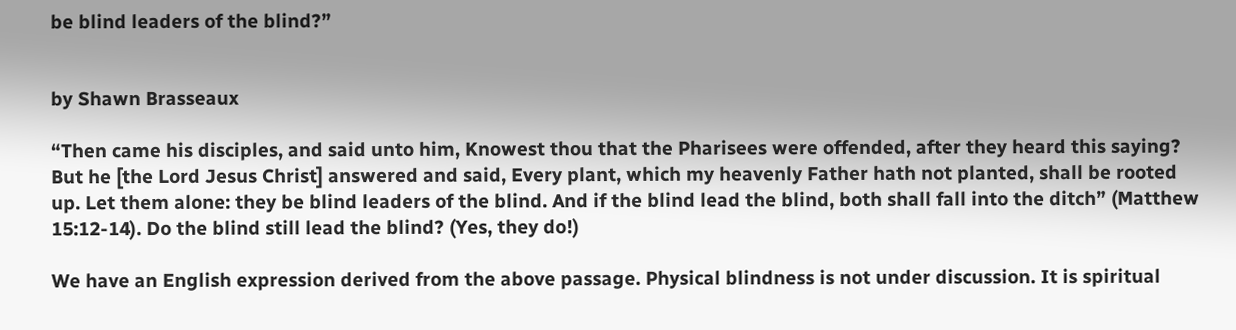be blind leaders of the blind?”


by Shawn Brasseaux

“Then came his disciples, and said unto him, Knowest thou that the Pharisees were offended, after they heard this saying? But he [the Lord Jesus Christ] answered and said, Every plant, which my heavenly Father hath not planted, shall be rooted up. Let them alone: they be blind leaders of the blind. And if the blind lead the blind, both shall fall into the ditch” (Matthew 15:12-14). Do the blind still lead the blind? (Yes, they do!)

We have an English expression derived from the above passage. Physical blindness is not under discussion. It is spiritual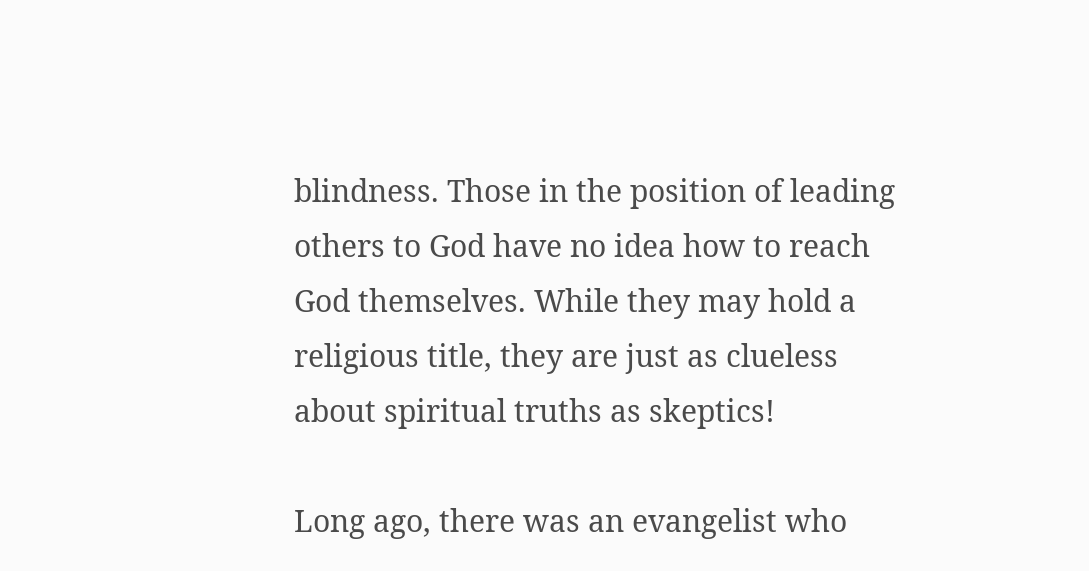blindness. Those in the position of leading others to God have no idea how to reach God themselves. While they may hold a religious title, they are just as clueless about spiritual truths as skeptics!

Long ago, there was an evangelist who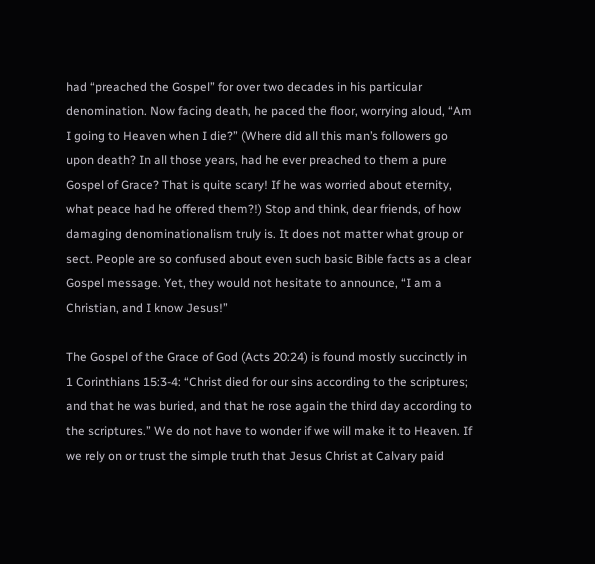had “preached the Gospel” for over two decades in his particular denomination. Now facing death, he paced the floor, worrying aloud, “Am I going to Heaven when I die?” (Where did all this man’s followers go upon death? In all those years, had he ever preached to them a pure Gospel of Grace? That is quite scary! If he was worried about eternity, what peace had he offered them?!) Stop and think, dear friends, of how damaging denominationalism truly is. It does not matter what group or sect. People are so confused about even such basic Bible facts as a clear Gospel message. Yet, they would not hesitate to announce, “I am a Christian, and I know Jesus!”

The Gospel of the Grace of God (Acts 20:24) is found mostly succinctly in 1 Corinthians 15:3-4: “Christ died for our sins according to the scriptures; and that he was buried, and that he rose again the third day according to the scriptures.” We do not have to wonder if we will make it to Heaven. If we rely on or trust the simple truth that Jesus Christ at Calvary paid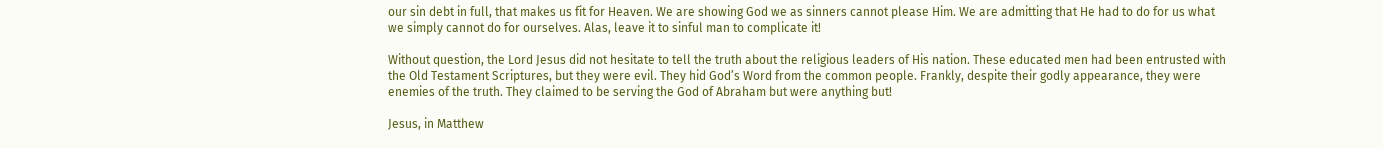our sin debt in full, that makes us fit for Heaven. We are showing God we as sinners cannot please Him. We are admitting that He had to do for us what we simply cannot do for ourselves. Alas, leave it to sinful man to complicate it!

Without question, the Lord Jesus did not hesitate to tell the truth about the religious leaders of His nation. These educated men had been entrusted with the Old Testament Scriptures, but they were evil. They hid God’s Word from the common people. Frankly, despite their godly appearance, they were enemies of the truth. They claimed to be serving the God of Abraham but were anything but!

Jesus, in Matthew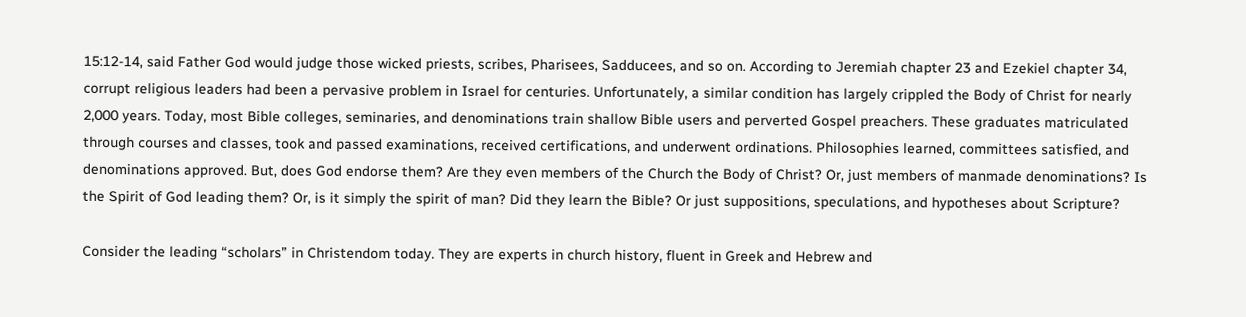15:12-14, said Father God would judge those wicked priests, scribes, Pharisees, Sadducees, and so on. According to Jeremiah chapter 23 and Ezekiel chapter 34, corrupt religious leaders had been a pervasive problem in Israel for centuries. Unfortunately, a similar condition has largely crippled the Body of Christ for nearly 2,000 years. Today, most Bible colleges, seminaries, and denominations train shallow Bible users and perverted Gospel preachers. These graduates matriculated through courses and classes, took and passed examinations, received certifications, and underwent ordinations. Philosophies learned, committees satisfied, and denominations approved. But, does God endorse them? Are they even members of the Church the Body of Christ? Or, just members of manmade denominations? Is the Spirit of God leading them? Or, is it simply the spirit of man? Did they learn the Bible? Or just suppositions, speculations, and hypotheses about Scripture?

Consider the leading “scholars” in Christendom today. They are experts in church history, fluent in Greek and Hebrew and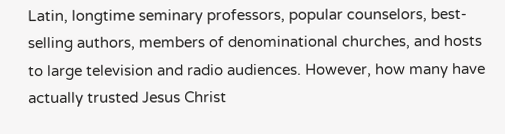Latin, longtime seminary professors, popular counselors, best-selling authors, members of denominational churches, and hosts to large television and radio audiences. However, how many have actually trusted Jesus Christ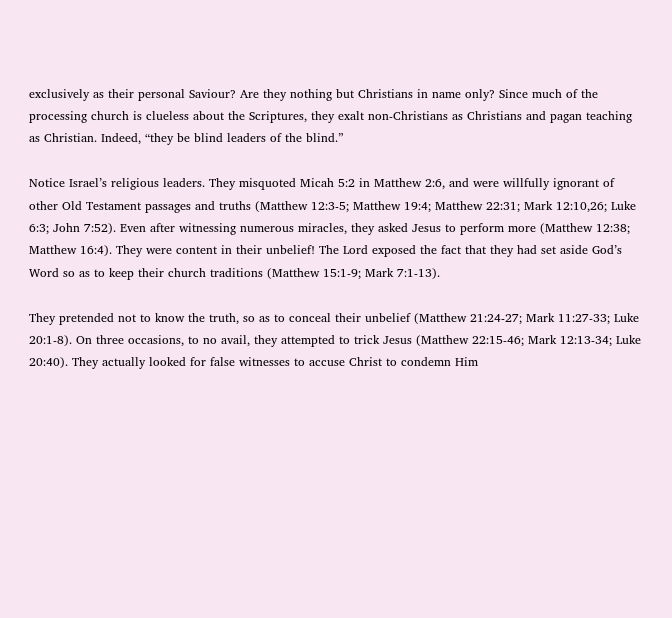exclusively as their personal Saviour? Are they nothing but Christians in name only? Since much of the processing church is clueless about the Scriptures, they exalt non-Christians as Christians and pagan teaching as Christian. Indeed, “they be blind leaders of the blind.”

Notice Israel’s religious leaders. They misquoted Micah 5:2 in Matthew 2:6, and were willfully ignorant of other Old Testament passages and truths (Matthew 12:3-5; Matthew 19:4; Matthew 22:31; Mark 12:10,26; Luke 6:3; John 7:52). Even after witnessing numerous miracles, they asked Jesus to perform more (Matthew 12:38; Matthew 16:4). They were content in their unbelief! The Lord exposed the fact that they had set aside God’s Word so as to keep their church traditions (Matthew 15:1-9; Mark 7:1-13).

They pretended not to know the truth, so as to conceal their unbelief (Matthew 21:24-27; Mark 11:27-33; Luke 20:1-8). On three occasions, to no avail, they attempted to trick Jesus (Matthew 22:15-46; Mark 12:13-34; Luke 20:40). They actually looked for false witnesses to accuse Christ to condemn Him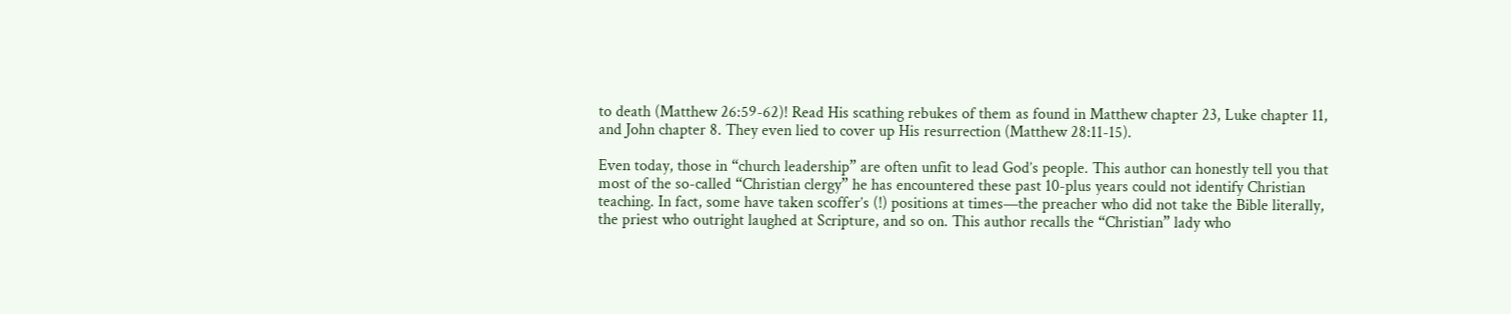to death (Matthew 26:59-62)! Read His scathing rebukes of them as found in Matthew chapter 23, Luke chapter 11, and John chapter 8. They even lied to cover up His resurrection (Matthew 28:11-15).

Even today, those in “church leadership” are often unfit to lead God’s people. This author can honestly tell you that most of the so-called “Christian clergy” he has encountered these past 10-plus years could not identify Christian teaching. In fact, some have taken scoffer’s (!) positions at times—the preacher who did not take the Bible literally, the priest who outright laughed at Scripture, and so on. This author recalls the “Christian” lady who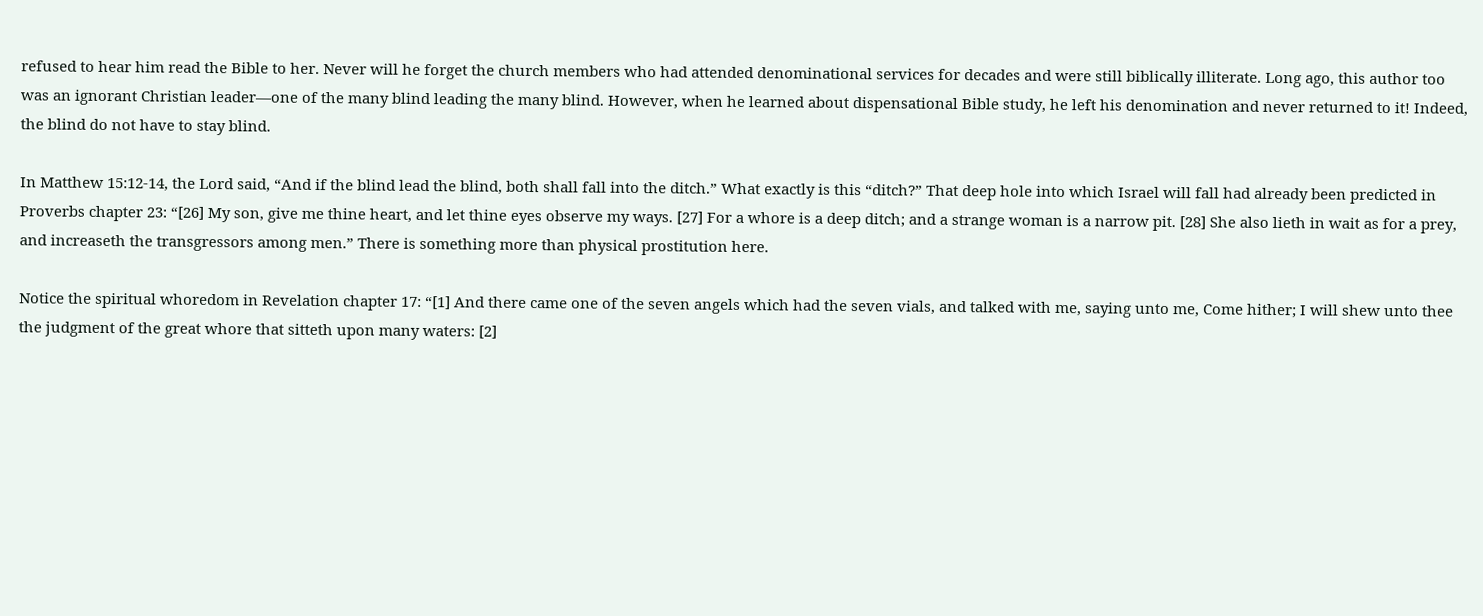refused to hear him read the Bible to her. Never will he forget the church members who had attended denominational services for decades and were still biblically illiterate. Long ago, this author too was an ignorant Christian leader—one of the many blind leading the many blind. However, when he learned about dispensational Bible study, he left his denomination and never returned to it! Indeed, the blind do not have to stay blind.

In Matthew 15:12-14, the Lord said, “And if the blind lead the blind, both shall fall into the ditch.” What exactly is this “ditch?” That deep hole into which Israel will fall had already been predicted in Proverbs chapter 23: “[26] My son, give me thine heart, and let thine eyes observe my ways. [27] For a whore is a deep ditch; and a strange woman is a narrow pit. [28] She also lieth in wait as for a prey, and increaseth the transgressors among men.” There is something more than physical prostitution here.

Notice the spiritual whoredom in Revelation chapter 17: “[1] And there came one of the seven angels which had the seven vials, and talked with me, saying unto me, Come hither; I will shew unto thee the judgment of the great whore that sitteth upon many waters: [2]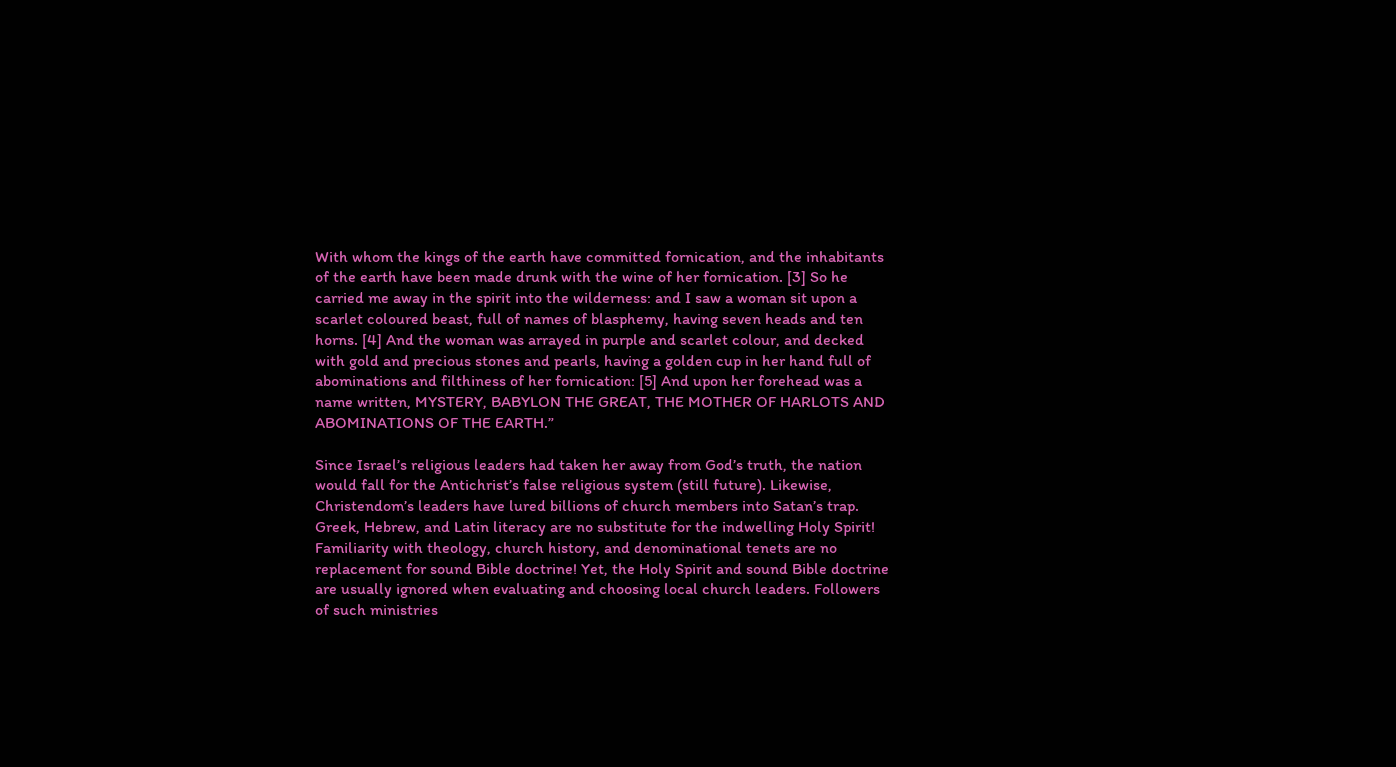With whom the kings of the earth have committed fornication, and the inhabitants of the earth have been made drunk with the wine of her fornication. [3] So he carried me away in the spirit into the wilderness: and I saw a woman sit upon a scarlet coloured beast, full of names of blasphemy, having seven heads and ten horns. [4] And the woman was arrayed in purple and scarlet colour, and decked with gold and precious stones and pearls, having a golden cup in her hand full of abominations and filthiness of her fornication: [5] And upon her forehead was a name written, MYSTERY, BABYLON THE GREAT, THE MOTHER OF HARLOTS AND ABOMINATIONS OF THE EARTH.”

Since Israel’s religious leaders had taken her away from God’s truth, the nation would fall for the Antichrist’s false religious system (still future). Likewise, Christendom’s leaders have lured billions of church members into Satan’s trap. Greek, Hebrew, and Latin literacy are no substitute for the indwelling Holy Spirit! Familiarity with theology, church history, and denominational tenets are no replacement for sound Bible doctrine! Yet, the Holy Spirit and sound Bible doctrine are usually ignored when evaluating and choosing local church leaders. Followers of such ministries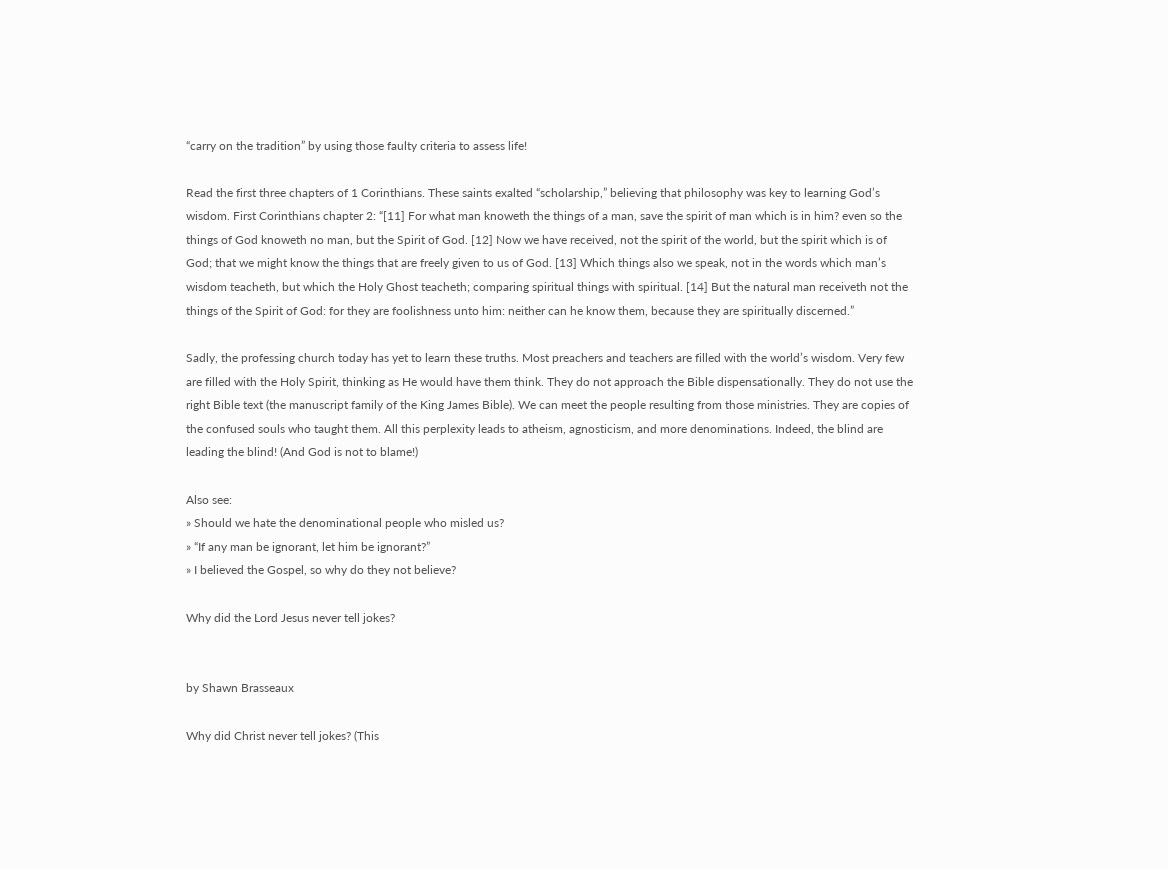“carry on the tradition” by using those faulty criteria to assess life!

Read the first three chapters of 1 Corinthians. These saints exalted “scholarship,” believing that philosophy was key to learning God’s wisdom. First Corinthians chapter 2: “[11] For what man knoweth the things of a man, save the spirit of man which is in him? even so the things of God knoweth no man, but the Spirit of God. [12] Now we have received, not the spirit of the world, but the spirit which is of God; that we might know the things that are freely given to us of God. [13] Which things also we speak, not in the words which man’s wisdom teacheth, but which the Holy Ghost teacheth; comparing spiritual things with spiritual. [14] But the natural man receiveth not the things of the Spirit of God: for they are foolishness unto him: neither can he know them, because they are spiritually discerned.”

Sadly, the professing church today has yet to learn these truths. Most preachers and teachers are filled with the world’s wisdom. Very few are filled with the Holy Spirit, thinking as He would have them think. They do not approach the Bible dispensationally. They do not use the right Bible text (the manuscript family of the King James Bible). We can meet the people resulting from those ministries. They are copies of the confused souls who taught them. All this perplexity leads to atheism, agnosticism, and more denominations. Indeed, the blind are leading the blind! (And God is not to blame!)

Also see:
» Should we hate the denominational people who misled us?
» “If any man be ignorant, let him be ignorant?”
» I believed the Gospel, so why do they not believe?

Why did the Lord Jesus never tell jokes?


by Shawn Brasseaux

Why did Christ never tell jokes? (This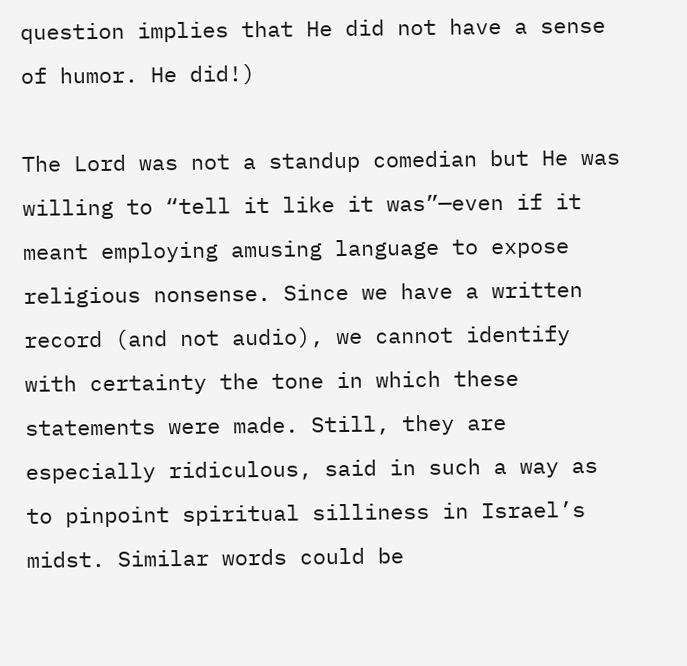question implies that He did not have a sense of humor. He did!)

The Lord was not a standup comedian but He was willing to “tell it like it was”—even if it meant employing amusing language to expose religious nonsense. Since we have a written record (and not audio), we cannot identify with certainty the tone in which these statements were made. Still, they are especially ridiculous, said in such a way as to pinpoint spiritual silliness in Israel’s midst. Similar words could be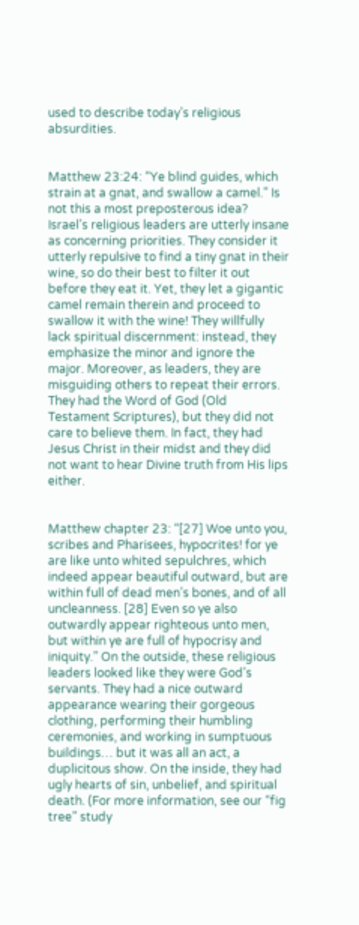used to describe today’s religious absurdities.


Matthew 23:24: “Ye blind guides, which strain at a gnat, and swallow a camel.” Is not this a most preposterous idea? Israel’s religious leaders are utterly insane as concerning priorities. They consider it utterly repulsive to find a tiny gnat in their wine, so do their best to filter it out before they eat it. Yet, they let a gigantic camel remain therein and proceed to swallow it with the wine! They willfully lack spiritual discernment: instead, they emphasize the minor and ignore the major. Moreover, as leaders, they are misguiding others to repeat their errors. They had the Word of God (Old Testament Scriptures), but they did not care to believe them. In fact, they had Jesus Christ in their midst and they did not want to hear Divine truth from His lips either.


Matthew chapter 23: “[27] Woe unto you, scribes and Pharisees, hypocrites! for ye are like unto whited sepulchres, which indeed appear beautiful outward, but are within full of dead men’s bones, and of all uncleanness. [28] Even so ye also outwardly appear righteous unto men, but within ye are full of hypocrisy and iniquity.” On the outside, these religious leaders looked like they were God’s servants. They had a nice outward appearance wearing their gorgeous clothing, performing their humbling ceremonies, and working in sumptuous buildings… but it was all an act, a duplicitous show. On the inside, they had ugly hearts of sin, unbelief, and spiritual death. (For more information, see our “fig tree” study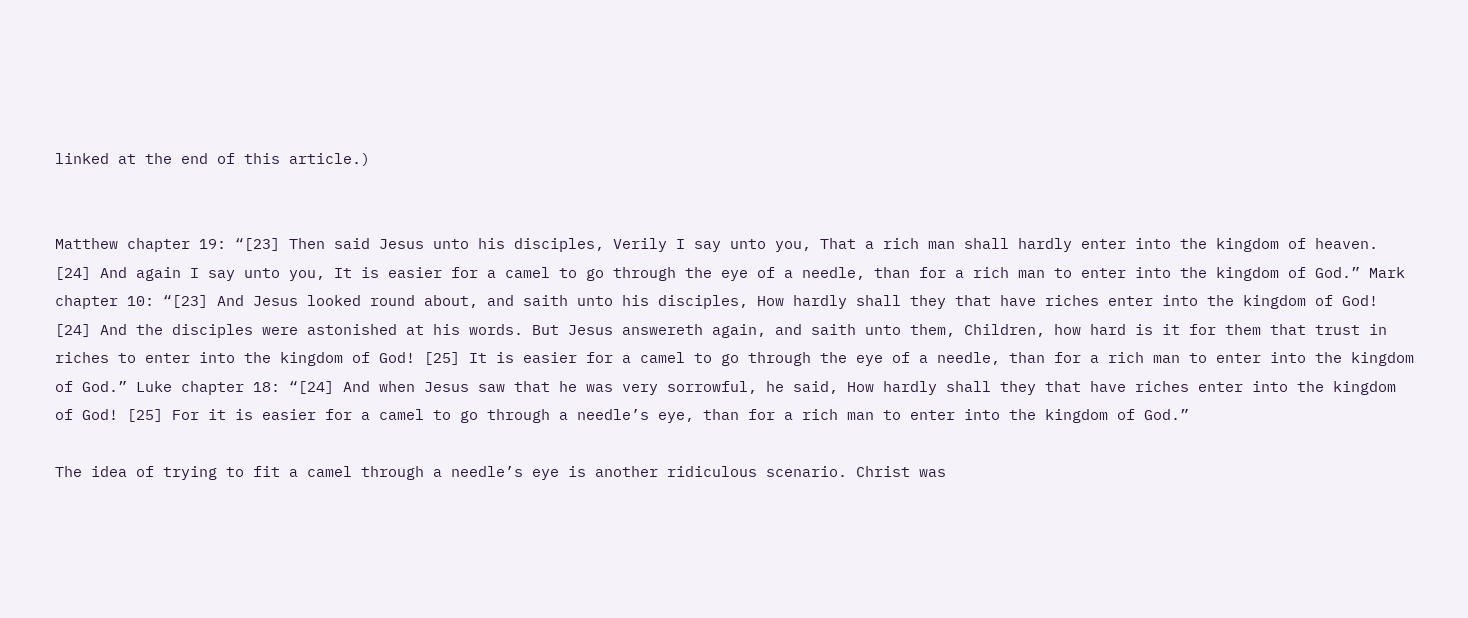linked at the end of this article.)


Matthew chapter 19: “[23] Then said Jesus unto his disciples, Verily I say unto you, That a rich man shall hardly enter into the kingdom of heaven. [24] And again I say unto you, It is easier for a camel to go through the eye of a needle, than for a rich man to enter into the kingdom of God.” Mark chapter 10: “[23] And Jesus looked round about, and saith unto his disciples, How hardly shall they that have riches enter into the kingdom of God! [24] And the disciples were astonished at his words. But Jesus answereth again, and saith unto them, Children, how hard is it for them that trust in riches to enter into the kingdom of God! [25] It is easier for a camel to go through the eye of a needle, than for a rich man to enter into the kingdom of God.” Luke chapter 18: “[24] And when Jesus saw that he was very sorrowful, he said, How hardly shall they that have riches enter into the kingdom of God! [25] For it is easier for a camel to go through a needle’s eye, than for a rich man to enter into the kingdom of God.”

The idea of trying to fit a camel through a needle’s eye is another ridiculous scenario. Christ was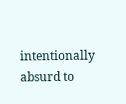intentionally absurd to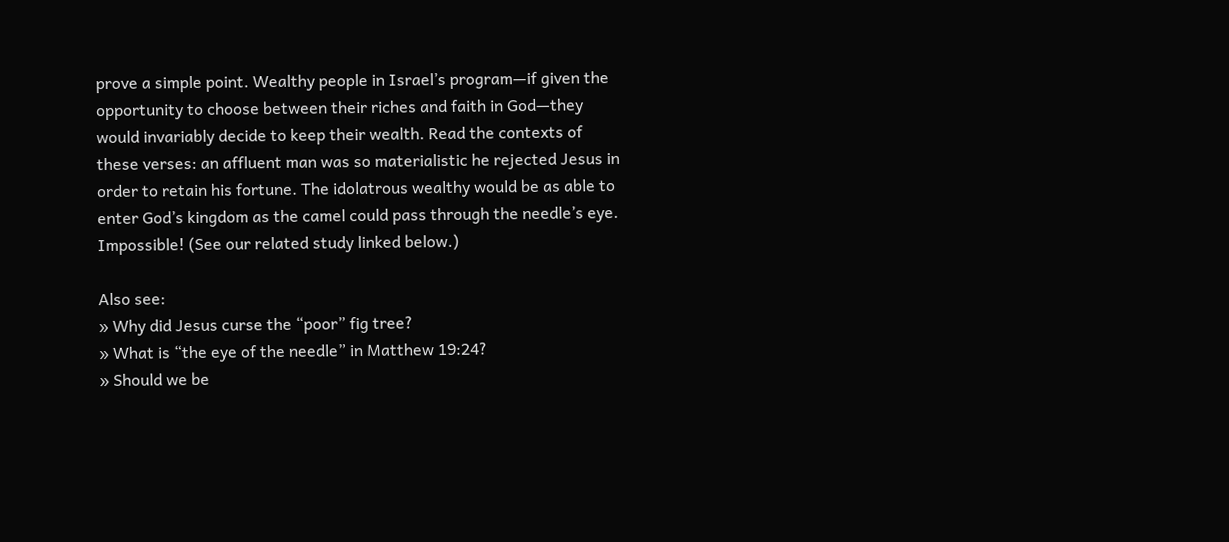prove a simple point. Wealthy people in Israel’s program—if given the opportunity to choose between their riches and faith in God—they would invariably decide to keep their wealth. Read the contexts of these verses: an affluent man was so materialistic he rejected Jesus in order to retain his fortune. The idolatrous wealthy would be as able to enter God’s kingdom as the camel could pass through the needle’s eye. Impossible! (See our related study linked below.)

Also see:
» Why did Jesus curse the “poor” fig tree?
» What is “the eye of the needle” in Matthew 19:24?
» Should we be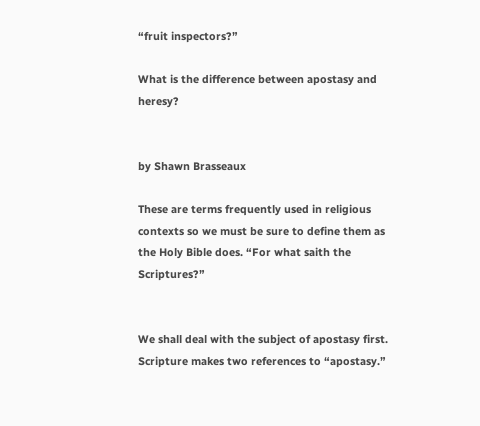“fruit inspectors?”

What is the difference between apostasy and heresy?


by Shawn Brasseaux

These are terms frequently used in religious contexts so we must be sure to define them as the Holy Bible does. “For what saith the Scriptures?”


We shall deal with the subject of apostasy first. Scripture makes two references to “apostasy.”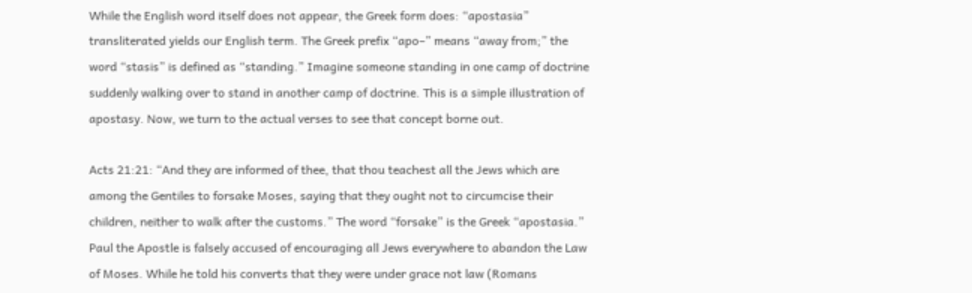While the English word itself does not appear, the Greek form does: “apostasia” transliterated yields our English term. The Greek prefix “apo–” means “away from;” the word “stasis” is defined as “standing.” Imagine someone standing in one camp of doctrine suddenly walking over to stand in another camp of doctrine. This is a simple illustration of apostasy. Now, we turn to the actual verses to see that concept borne out.

Acts 21:21: “And they are informed of thee, that thou teachest all the Jews which are among the Gentiles to forsake Moses, saying that they ought not to circumcise their children, neither to walk after the customs.” The word “forsake” is the Greek “apostasia.” Paul the Apostle is falsely accused of encouraging all Jews everywhere to abandon the Law of Moses. While he told his converts that they were under grace not law (Romans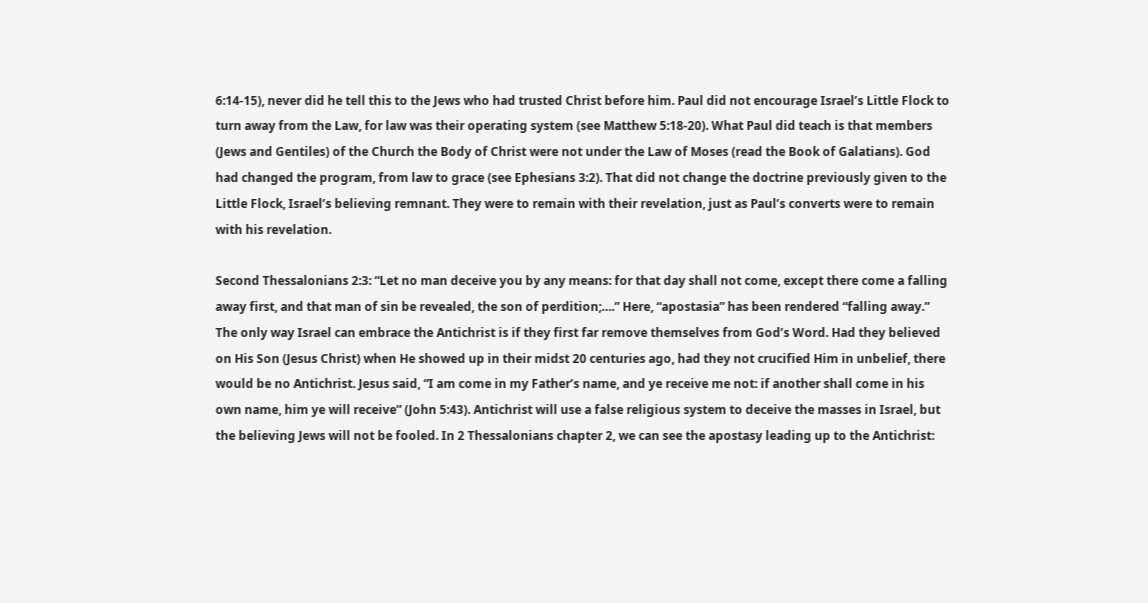6:14-15), never did he tell this to the Jews who had trusted Christ before him. Paul did not encourage Israel’s Little Flock to turn away from the Law, for law was their operating system (see Matthew 5:18-20). What Paul did teach is that members (Jews and Gentiles) of the Church the Body of Christ were not under the Law of Moses (read the Book of Galatians). God had changed the program, from law to grace (see Ephesians 3:2). That did not change the doctrine previously given to the Little Flock, Israel’s believing remnant. They were to remain with their revelation, just as Paul’s converts were to remain with his revelation.

Second Thessalonians 2:3: “Let no man deceive you by any means: for that day shall not come, except there come a falling away first, and that man of sin be revealed, the son of perdition;….” Here, “apostasia” has been rendered “falling away.” The only way Israel can embrace the Antichrist is if they first far remove themselves from God’s Word. Had they believed on His Son (Jesus Christ) when He showed up in their midst 20 centuries ago, had they not crucified Him in unbelief, there would be no Antichrist. Jesus said, “I am come in my Father’s name, and ye receive me not: if another shall come in his own name, him ye will receive” (John 5:43). Antichrist will use a false religious system to deceive the masses in Israel, but the believing Jews will not be fooled. In 2 Thessalonians chapter 2, we can see the apostasy leading up to the Antichrist: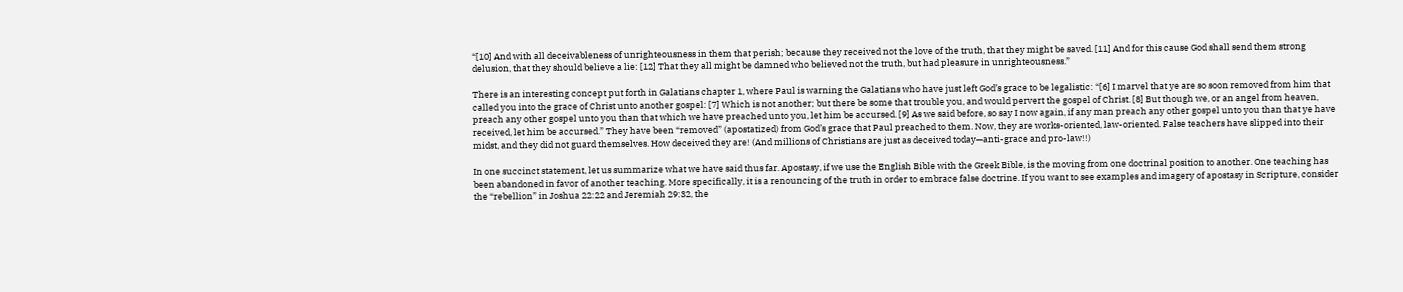“[10] And with all deceivableness of unrighteousness in them that perish; because they received not the love of the truth, that they might be saved. [11] And for this cause God shall send them strong delusion, that they should believe a lie: [12] That they all might be damned who believed not the truth, but had pleasure in unrighteousness.”

There is an interesting concept put forth in Galatians chapter 1, where Paul is warning the Galatians who have just left God’s grace to be legalistic: “[6] I marvel that ye are so soon removed from him that called you into the grace of Christ unto another gospel: [7] Which is not another; but there be some that trouble you, and would pervert the gospel of Christ. [8] But though we, or an angel from heaven, preach any other gospel unto you than that which we have preached unto you, let him be accursed. [9] As we said before, so say I now again, if any man preach any other gospel unto you than that ye have received, let him be accursed.” They have been “removed” (apostatized) from God’s grace that Paul preached to them. Now, they are works-oriented, law-oriented. False teachers have slipped into their midst, and they did not guard themselves. How deceived they are! (And millions of Christians are just as deceived today—anti-grace and pro-law!!)

In one succinct statement, let us summarize what we have said thus far. Apostasy, if we use the English Bible with the Greek Bible, is the moving from one doctrinal position to another. One teaching has been abandoned in favor of another teaching. More specifically, it is a renouncing of the truth in order to embrace false doctrine. If you want to see examples and imagery of apostasy in Scripture, consider the “rebellion” in Joshua 22:22 and Jeremiah 29:32, the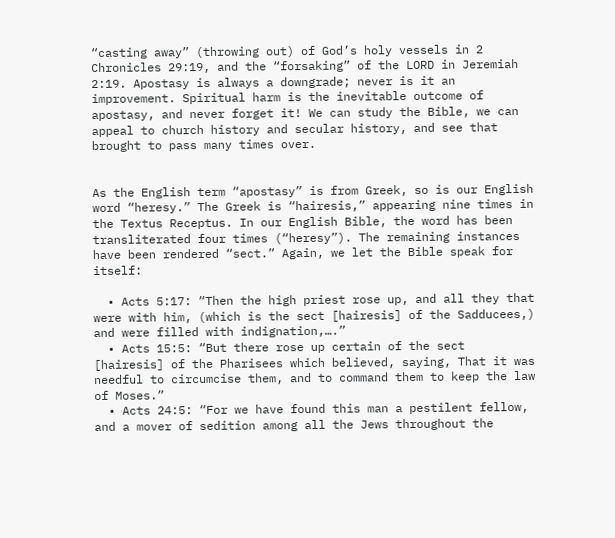“casting away” (throwing out) of God’s holy vessels in 2 Chronicles 29:19, and the “forsaking” of the LORD in Jeremiah 2:19. Apostasy is always a downgrade; never is it an improvement. Spiritual harm is the inevitable outcome of apostasy, and never forget it! We can study the Bible, we can appeal to church history and secular history, and see that brought to pass many times over.


As the English term “apostasy” is from Greek, so is our English word “heresy.” The Greek is “hairesis,” appearing nine times in the Textus Receptus. In our English Bible, the word has been transliterated four times (“heresy”). The remaining instances have been rendered “sect.” Again, we let the Bible speak for itself:

  • Acts 5:17: “Then the high priest rose up, and all they that were with him, (which is the sect [hairesis] of the Sadducees,) and were filled with indignation,….”
  • Acts 15:5: “But there rose up certain of the sect [hairesis] of the Pharisees which believed, saying, That it was needful to circumcise them, and to command them to keep the law of Moses.”
  • Acts 24:5: “For we have found this man a pestilent fellow, and a mover of sedition among all the Jews throughout the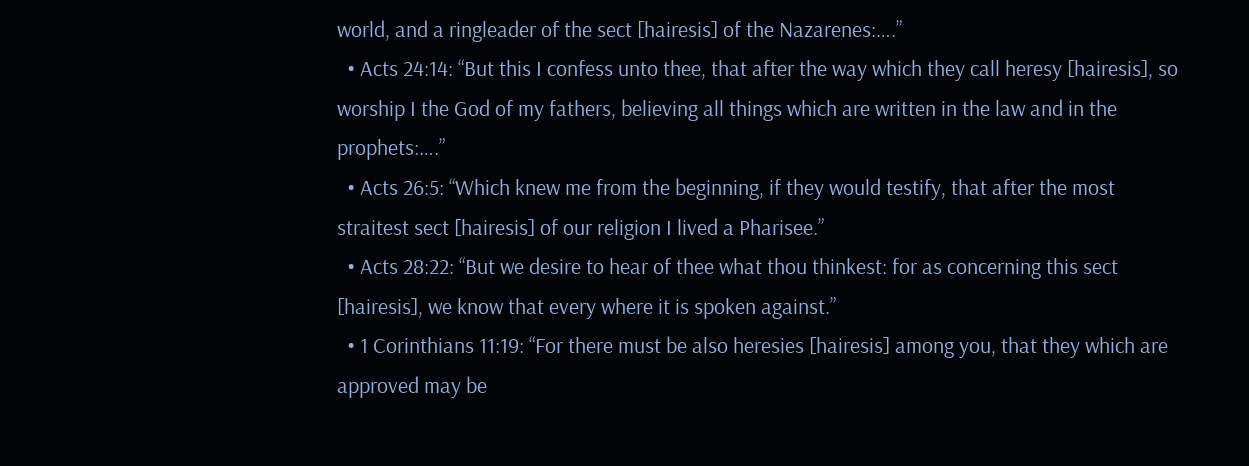world, and a ringleader of the sect [hairesis] of the Nazarenes:….”
  • Acts 24:14: “But this I confess unto thee, that after the way which they call heresy [hairesis], so worship I the God of my fathers, believing all things which are written in the law and in the prophets:….”
  • Acts 26:5: “Which knew me from the beginning, if they would testify, that after the most straitest sect [hairesis] of our religion I lived a Pharisee.”
  • Acts 28:22: “But we desire to hear of thee what thou thinkest: for as concerning this sect [hairesis], we know that every where it is spoken against.”
  • 1 Corinthians 11:19: “For there must be also heresies [hairesis] among you, that they which are approved may be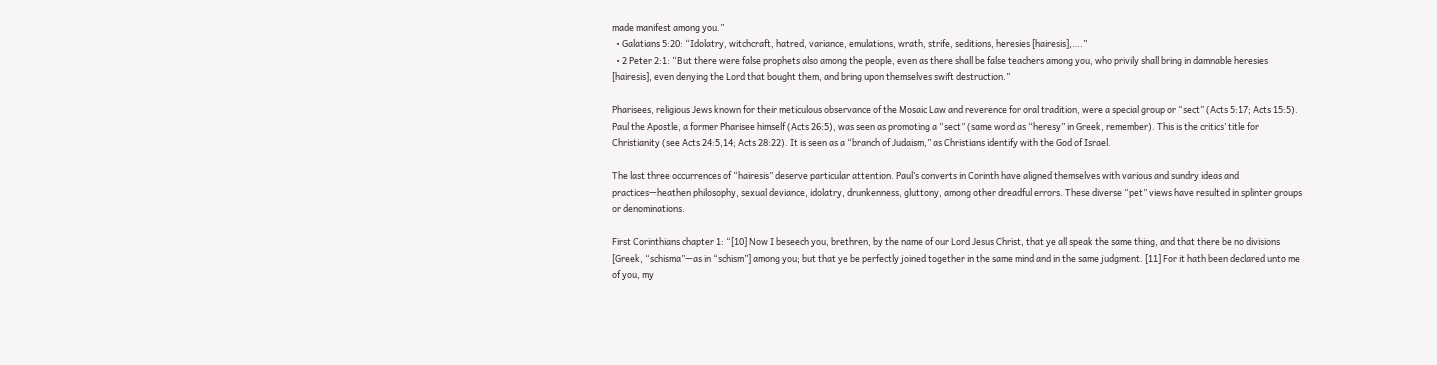made manifest among you.”
  • Galatians 5:20: “Idolatry, witchcraft, hatred, variance, emulations, wrath, strife, seditions, heresies [hairesis],….”
  • 2 Peter 2:1: “But there were false prophets also among the people, even as there shall be false teachers among you, who privily shall bring in damnable heresies [hairesis], even denying the Lord that bought them, and bring upon themselves swift destruction.”

Pharisees, religious Jews known for their meticulous observance of the Mosaic Law and reverence for oral tradition, were a special group or “sect” (Acts 5:17; Acts 15:5). Paul the Apostle, a former Pharisee himself (Acts 26:5), was seen as promoting a “sect” (same word as “heresy” in Greek, remember). This is the critics’ title for Christianity (see Acts 24:5,14; Acts 28:22). It is seen as a “branch of Judaism,” as Christians identify with the God of Israel.

The last three occurrences of “hairesis” deserve particular attention. Paul’s converts in Corinth have aligned themselves with various and sundry ideas and practices—heathen philosophy, sexual deviance, idolatry, drunkenness, gluttony, among other dreadful errors. These diverse “pet” views have resulted in splinter groups or denominations.

First Corinthians chapter 1: “[10] Now I beseech you, brethren, by the name of our Lord Jesus Christ, that ye all speak the same thing, and that there be no divisions [Greek, “schisma”—as in “schism”] among you; but that ye be perfectly joined together in the same mind and in the same judgment. [11] For it hath been declared unto me of you, my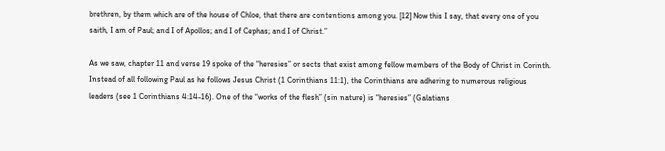brethren, by them which are of the house of Chloe, that there are contentions among you. [12] Now this I say, that every one of you saith, I am of Paul; and I of Apollos; and I of Cephas; and I of Christ.”

As we saw, chapter 11 and verse 19 spoke of the “heresies” or sects that exist among fellow members of the Body of Christ in Corinth. Instead of all following Paul as he follows Jesus Christ (1 Corinthians 11:1), the Corinthians are adhering to numerous religious leaders (see 1 Corinthians 4:14-16). One of the “works of the flesh” (sin nature) is “heresies” (Galatians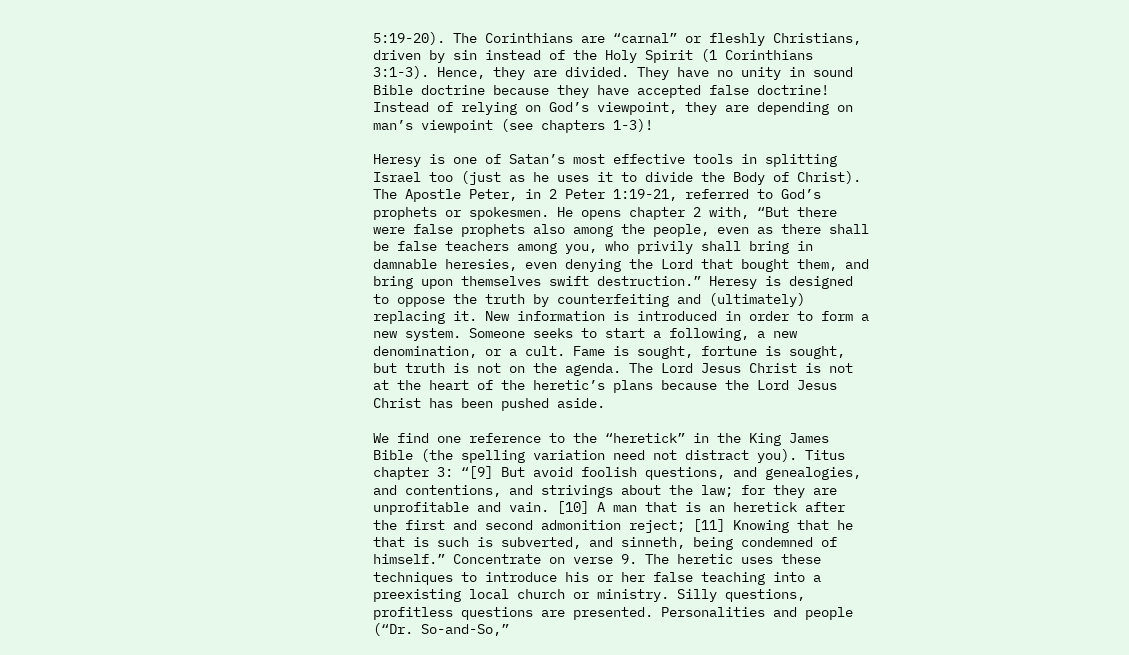5:19-20). The Corinthians are “carnal” or fleshly Christians, driven by sin instead of the Holy Spirit (1 Corinthians 3:1-3). Hence, they are divided. They have no unity in sound Bible doctrine because they have accepted false doctrine! Instead of relying on God’s viewpoint, they are depending on man’s viewpoint (see chapters 1-3)!

Heresy is one of Satan’s most effective tools in splitting Israel too (just as he uses it to divide the Body of Christ). The Apostle Peter, in 2 Peter 1:19-21, referred to God’s prophets or spokesmen. He opens chapter 2 with, “But there were false prophets also among the people, even as there shall be false teachers among you, who privily shall bring in damnable heresies, even denying the Lord that bought them, and bring upon themselves swift destruction.” Heresy is designed to oppose the truth by counterfeiting and (ultimately) replacing it. New information is introduced in order to form a new system. Someone seeks to start a following, a new denomination, or a cult. Fame is sought, fortune is sought, but truth is not on the agenda. The Lord Jesus Christ is not at the heart of the heretic’s plans because the Lord Jesus Christ has been pushed aside.

We find one reference to the “heretick” in the King James Bible (the spelling variation need not distract you). Titus chapter 3: “[9] But avoid foolish questions, and genealogies, and contentions, and strivings about the law; for they are unprofitable and vain. [10] A man that is an heretick after the first and second admonition reject; [11] Knowing that he that is such is subverted, and sinneth, being condemned of himself.” Concentrate on verse 9. The heretic uses these techniques to introduce his or her false teaching into a preexisting local church or ministry. Silly questions, profitless questions are presented. Personalities and people (“Dr. So-and-So,”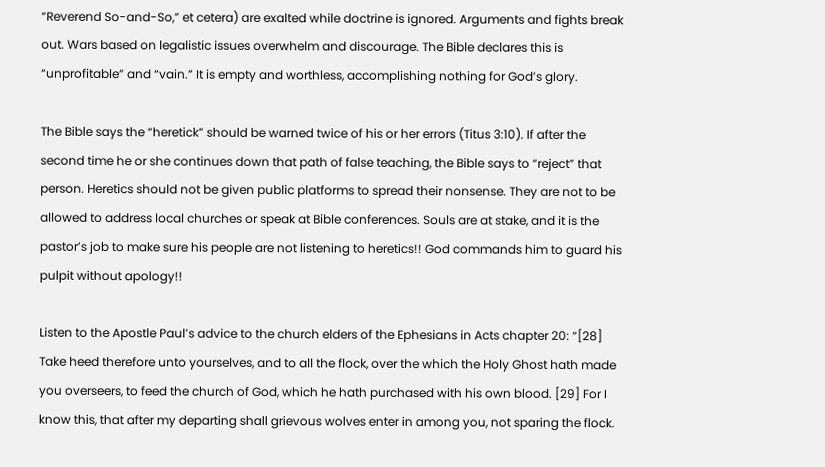“Reverend So-and-So,” et cetera) are exalted while doctrine is ignored. Arguments and fights break out. Wars based on legalistic issues overwhelm and discourage. The Bible declares this is “unprofitable” and “vain.” It is empty and worthless, accomplishing nothing for God’s glory.

The Bible says the “heretick” should be warned twice of his or her errors (Titus 3:10). If after the second time he or she continues down that path of false teaching, the Bible says to “reject” that person. Heretics should not be given public platforms to spread their nonsense. They are not to be allowed to address local churches or speak at Bible conferences. Souls are at stake, and it is the pastor’s job to make sure his people are not listening to heretics!! God commands him to guard his pulpit without apology!!

Listen to the Apostle Paul’s advice to the church elders of the Ephesians in Acts chapter 20: “[28] Take heed therefore unto yourselves, and to all the flock, over the which the Holy Ghost hath made you overseers, to feed the church of God, which he hath purchased with his own blood. [29] For I know this, that after my departing shall grievous wolves enter in among you, not sparing the flock.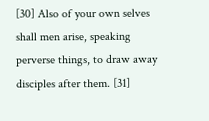[30] Also of your own selves shall men arise, speaking perverse things, to draw away disciples after them. [31]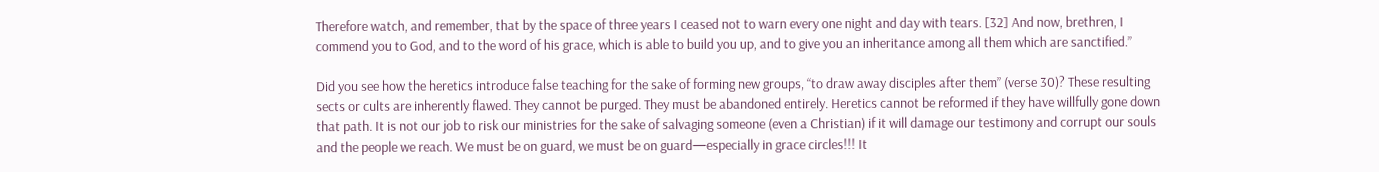Therefore watch, and remember, that by the space of three years I ceased not to warn every one night and day with tears. [32] And now, brethren, I commend you to God, and to the word of his grace, which is able to build you up, and to give you an inheritance among all them which are sanctified.”

Did you see how the heretics introduce false teaching for the sake of forming new groups, “to draw away disciples after them” (verse 30)? These resulting sects or cults are inherently flawed. They cannot be purged. They must be abandoned entirely. Heretics cannot be reformed if they have willfully gone down that path. It is not our job to risk our ministries for the sake of salvaging someone (even a Christian) if it will damage our testimony and corrupt our souls and the people we reach. We must be on guard, we must be on guard—especially in grace circles!!! It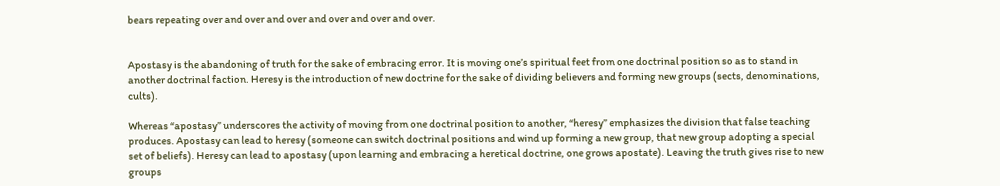bears repeating over and over and over and over and over and over.


Apostasy is the abandoning of truth for the sake of embracing error. It is moving one’s spiritual feet from one doctrinal position so as to stand in another doctrinal faction. Heresy is the introduction of new doctrine for the sake of dividing believers and forming new groups (sects, denominations, cults).

Whereas “apostasy” underscores the activity of moving from one doctrinal position to another, “heresy” emphasizes the division that false teaching produces. Apostasy can lead to heresy (someone can switch doctrinal positions and wind up forming a new group, that new group adopting a special set of beliefs). Heresy can lead to apostasy (upon learning and embracing a heretical doctrine, one grows apostate). Leaving the truth gives rise to new groups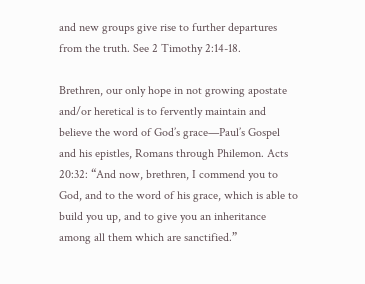and new groups give rise to further departures from the truth. See 2 Timothy 2:14-18.

Brethren, our only hope in not growing apostate and/or heretical is to fervently maintain and believe the word of God’s grace—Paul’s Gospel and his epistles, Romans through Philemon. Acts 20:32: “And now, brethren, I commend you to God, and to the word of his grace, which is able to build you up, and to give you an inheritance among all them which are sanctified.”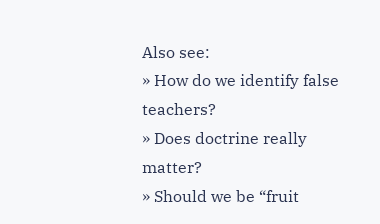Also see:
» How do we identify false teachers?
» Does doctrine really matter?
» Should we be “fruit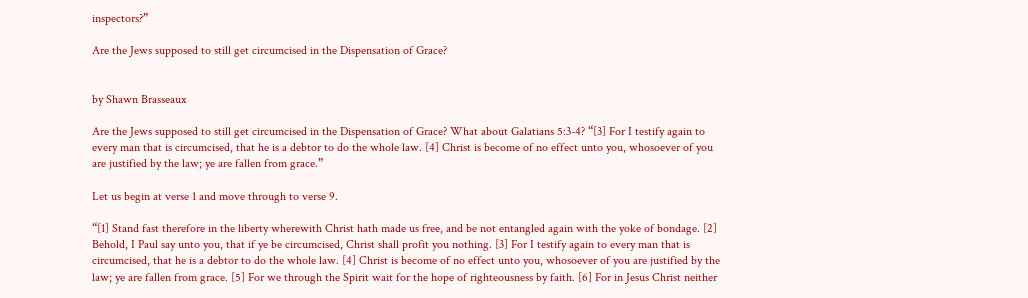inspectors?”

Are the Jews supposed to still get circumcised in the Dispensation of Grace?


by Shawn Brasseaux

Are the Jews supposed to still get circumcised in the Dispensation of Grace? What about Galatians 5:3-4? “[3] For I testify again to every man that is circumcised, that he is a debtor to do the whole law. [4] Christ is become of no effect unto you, whosoever of you are justified by the law; ye are fallen from grace.”

Let us begin at verse 1 and move through to verse 9.

“[1] Stand fast therefore in the liberty wherewith Christ hath made us free, and be not entangled again with the yoke of bondage. [2] Behold, I Paul say unto you, that if ye be circumcised, Christ shall profit you nothing. [3] For I testify again to every man that is circumcised, that he is a debtor to do the whole law. [4] Christ is become of no effect unto you, whosoever of you are justified by the law; ye are fallen from grace. [5] For we through the Spirit wait for the hope of righteousness by faith. [6] For in Jesus Christ neither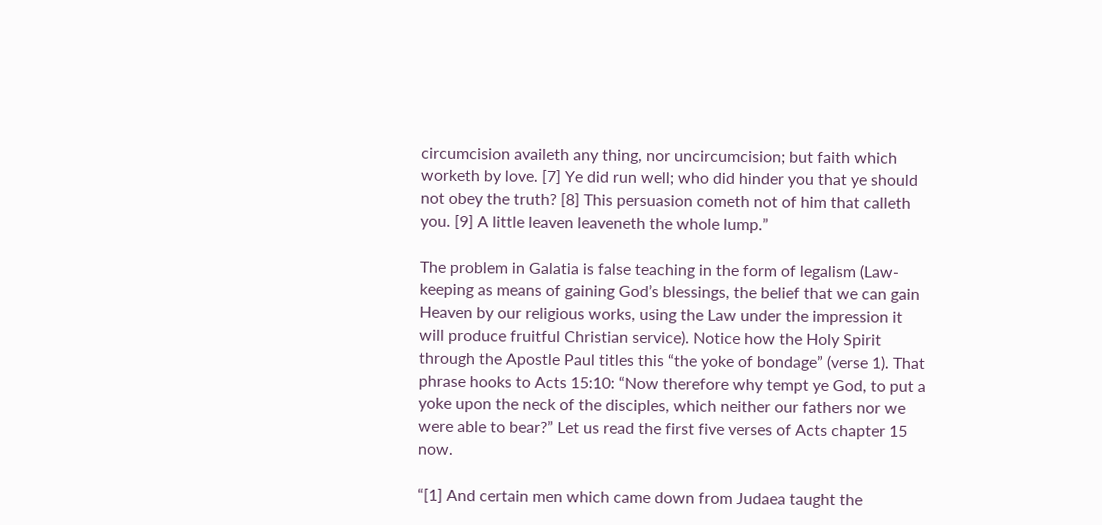circumcision availeth any thing, nor uncircumcision; but faith which worketh by love. [7] Ye did run well; who did hinder you that ye should not obey the truth? [8] This persuasion cometh not of him that calleth you. [9] A little leaven leaveneth the whole lump.”

The problem in Galatia is false teaching in the form of legalism (Law-keeping as means of gaining God’s blessings, the belief that we can gain Heaven by our religious works, using the Law under the impression it will produce fruitful Christian service). Notice how the Holy Spirit through the Apostle Paul titles this “the yoke of bondage” (verse 1). That phrase hooks to Acts 15:10: “Now therefore why tempt ye God, to put a yoke upon the neck of the disciples, which neither our fathers nor we were able to bear?” Let us read the first five verses of Acts chapter 15 now.

“[1] And certain men which came down from Judaea taught the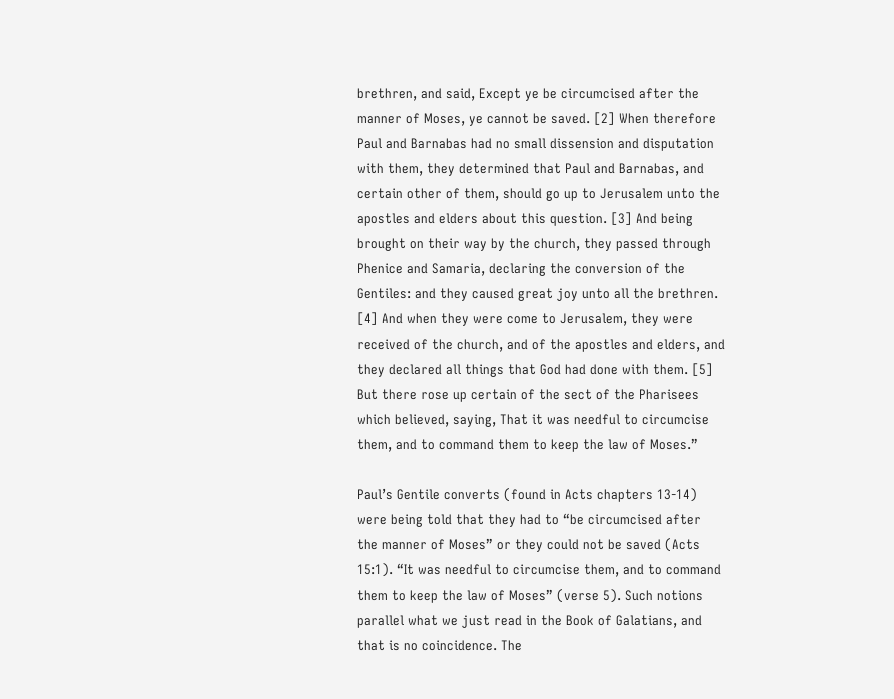brethren, and said, Except ye be circumcised after the manner of Moses, ye cannot be saved. [2] When therefore Paul and Barnabas had no small dissension and disputation with them, they determined that Paul and Barnabas, and certain other of them, should go up to Jerusalem unto the apostles and elders about this question. [3] And being brought on their way by the church, they passed through Phenice and Samaria, declaring the conversion of the Gentiles: and they caused great joy unto all the brethren. [4] And when they were come to Jerusalem, they were received of the church, and of the apostles and elders, and they declared all things that God had done with them. [5] But there rose up certain of the sect of the Pharisees which believed, saying, That it was needful to circumcise them, and to command them to keep the law of Moses.”

Paul’s Gentile converts (found in Acts chapters 13-14) were being told that they had to “be circumcised after the manner of Moses” or they could not be saved (Acts 15:1). “It was needful to circumcise them, and to command them to keep the law of Moses” (verse 5). Such notions parallel what we just read in the Book of Galatians, and that is no coincidence. The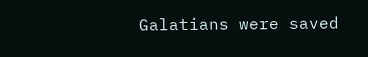Galatians were saved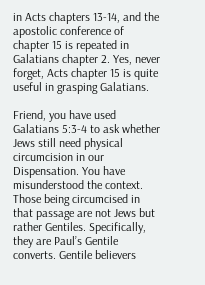in Acts chapters 13-14, and the apostolic conference of chapter 15 is repeated in Galatians chapter 2. Yes, never forget, Acts chapter 15 is quite useful in grasping Galatians.

Friend, you have used Galatians 5:3-4 to ask whether Jews still need physical circumcision in our Dispensation. You have misunderstood the context. Those being circumcised in that passage are not Jews but rather Gentiles. Specifically, they are Paul’s Gentile converts. Gentile believers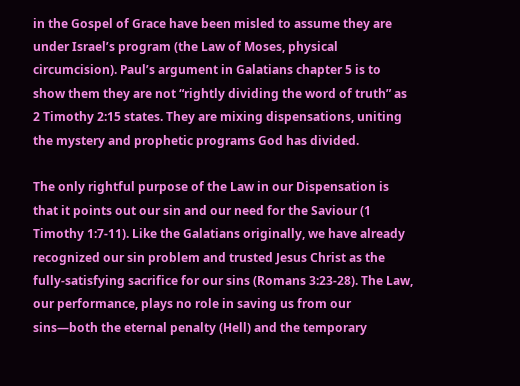in the Gospel of Grace have been misled to assume they are under Israel’s program (the Law of Moses, physical circumcision). Paul’s argument in Galatians chapter 5 is to show them they are not “rightly dividing the word of truth” as 2 Timothy 2:15 states. They are mixing dispensations, uniting the mystery and prophetic programs God has divided.

The only rightful purpose of the Law in our Dispensation is that it points out our sin and our need for the Saviour (1 Timothy 1:7-11). Like the Galatians originally, we have already recognized our sin problem and trusted Jesus Christ as the fully-satisfying sacrifice for our sins (Romans 3:23-28). The Law, our performance, plays no role in saving us from our sins—both the eternal penalty (Hell) and the temporary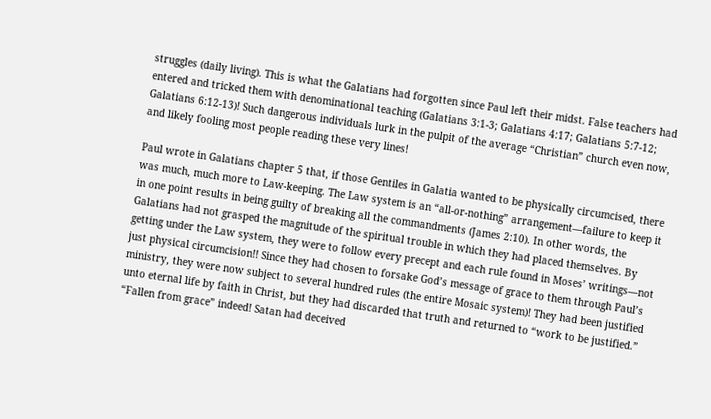struggles (daily living). This is what the Galatians had forgotten since Paul left their midst. False teachers had entered and tricked them with denominational teaching (Galatians 3:1-3; Galatians 4:17; Galatians 5:7-12; Galatians 6:12-13)! Such dangerous individuals lurk in the pulpit of the average “Christian” church even now, and likely fooling most people reading these very lines!

Paul wrote in Galatians chapter 5 that, if those Gentiles in Galatia wanted to be physically circumcised, there was much, much more to Law-keeping. The Law system is an “all-or-nothing” arrangement—failure to keep it in one point results in being guilty of breaking all the commandments (James 2:10). In other words, the Galatians had not grasped the magnitude of the spiritual trouble in which they had placed themselves. By getting under the Law system, they were to follow every precept and each rule found in Moses’ writings—not just physical circumcision!! Since they had chosen to forsake God’s message of grace to them through Paul’s ministry, they were now subject to several hundred rules (the entire Mosaic system)! They had been justified unto eternal life by faith in Christ, but they had discarded that truth and returned to “work to be justified.” “Fallen from grace” indeed! Satan had deceived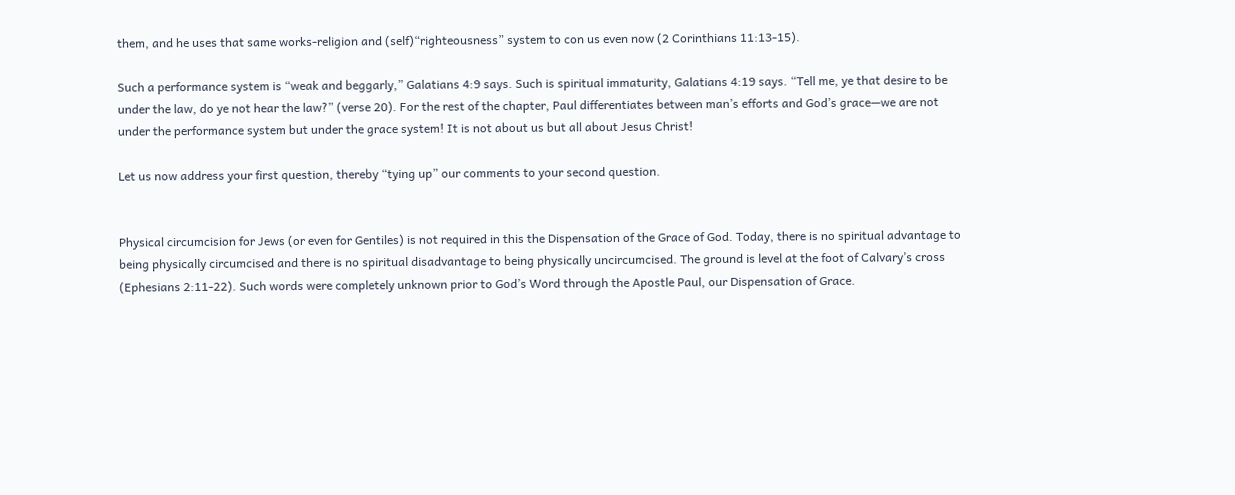them, and he uses that same works-religion and (self)“righteousness” system to con us even now (2 Corinthians 11:13-15).

Such a performance system is “weak and beggarly,” Galatians 4:9 says. Such is spiritual immaturity, Galatians 4:19 says. “Tell me, ye that desire to be under the law, do ye not hear the law?” (verse 20). For the rest of the chapter, Paul differentiates between man’s efforts and God’s grace—we are not under the performance system but under the grace system! It is not about us but all about Jesus Christ!

Let us now address your first question, thereby “tying up” our comments to your second question.


Physical circumcision for Jews (or even for Gentiles) is not required in this the Dispensation of the Grace of God. Today, there is no spiritual advantage to being physically circumcised and there is no spiritual disadvantage to being physically uncircumcised. The ground is level at the foot of Calvary’s cross (Ephesians 2:11-22). Such words were completely unknown prior to God’s Word through the Apostle Paul, our Dispensation of Grace.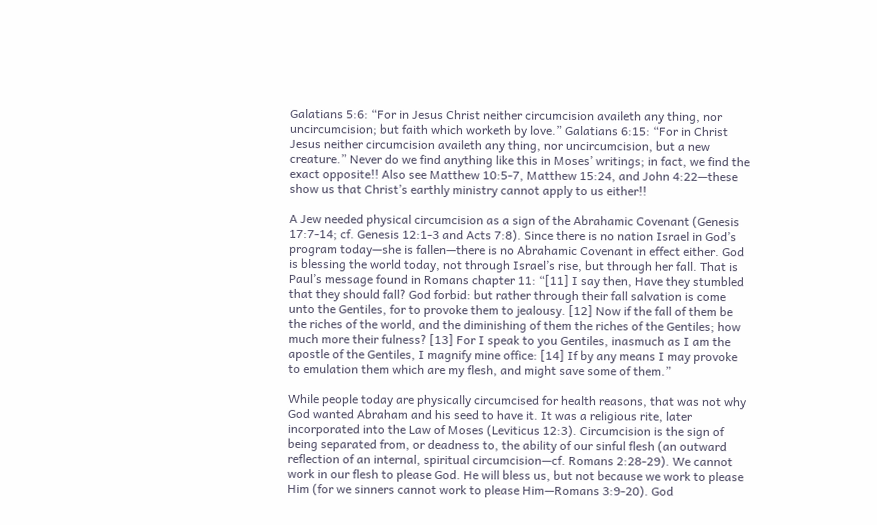Galatians 5:6: “For in Jesus Christ neither circumcision availeth any thing, nor uncircumcision; but faith which worketh by love.” Galatians 6:15: “For in Christ Jesus neither circumcision availeth any thing, nor uncircumcision, but a new creature.” Never do we find anything like this in Moses’ writings; in fact, we find the exact opposite!! Also see Matthew 10:5-7, Matthew 15:24, and John 4:22—these show us that Christ’s earthly ministry cannot apply to us either!!

A Jew needed physical circumcision as a sign of the Abrahamic Covenant (Genesis 17:7-14; cf. Genesis 12:1-3 and Acts 7:8). Since there is no nation Israel in God’s program today—she is fallen—there is no Abrahamic Covenant in effect either. God is blessing the world today, not through Israel’s rise, but through her fall. That is Paul’s message found in Romans chapter 11: “[11] I say then, Have they stumbled that they should fall? God forbid: but rather through their fall salvation is come unto the Gentiles, for to provoke them to jealousy. [12] Now if the fall of them be the riches of the world, and the diminishing of them the riches of the Gentiles; how much more their fulness? [13] For I speak to you Gentiles, inasmuch as I am the apostle of the Gentiles, I magnify mine office: [14] If by any means I may provoke to emulation them which are my flesh, and might save some of them.”

While people today are physically circumcised for health reasons, that was not why God wanted Abraham and his seed to have it. It was a religious rite, later incorporated into the Law of Moses (Leviticus 12:3). Circumcision is the sign of being separated from, or deadness to, the ability of our sinful flesh (an outward reflection of an internal, spiritual circumcision—cf. Romans 2:28-29). We cannot work in our flesh to please God. He will bless us, but not because we work to please Him (for we sinners cannot work to please Him—Romans 3:9-20). God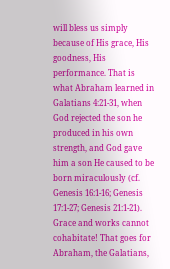will bless us simply because of His grace, His goodness, His performance. That is what Abraham learned in Galatians 4:21-31, when God rejected the son he produced in his own strength, and God gave him a son He caused to be born miraculously (cf. Genesis 16:1-16; Genesis 17:1-27; Genesis 21:1-21). Grace and works cannot cohabitate! That goes for Abraham, the Galatians,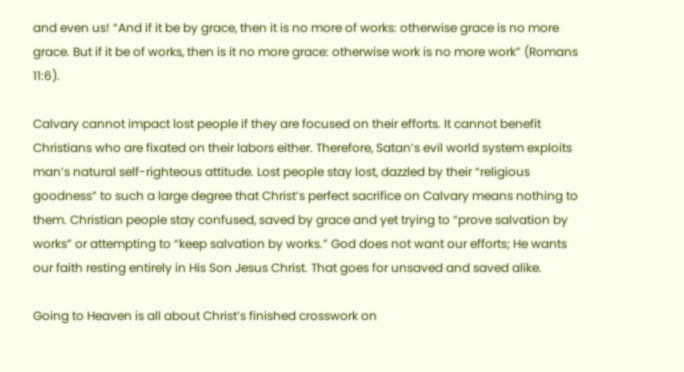and even us! “And if it be by grace, then it is no more of works: otherwise grace is no more grace. But if it be of works, then is it no more grace: otherwise work is no more work” (Romans 11:6).

Calvary cannot impact lost people if they are focused on their efforts. It cannot benefit Christians who are fixated on their labors either. Therefore, Satan’s evil world system exploits man’s natural self-righteous attitude. Lost people stay lost, dazzled by their “religious goodness” to such a large degree that Christ’s perfect sacrifice on Calvary means nothing to them. Christian people stay confused, saved by grace and yet trying to “prove salvation by works” or attempting to “keep salvation by works.” God does not want our efforts; He wants our faith resting entirely in His Son Jesus Christ. That goes for unsaved and saved alike.

Going to Heaven is all about Christ’s finished crosswork on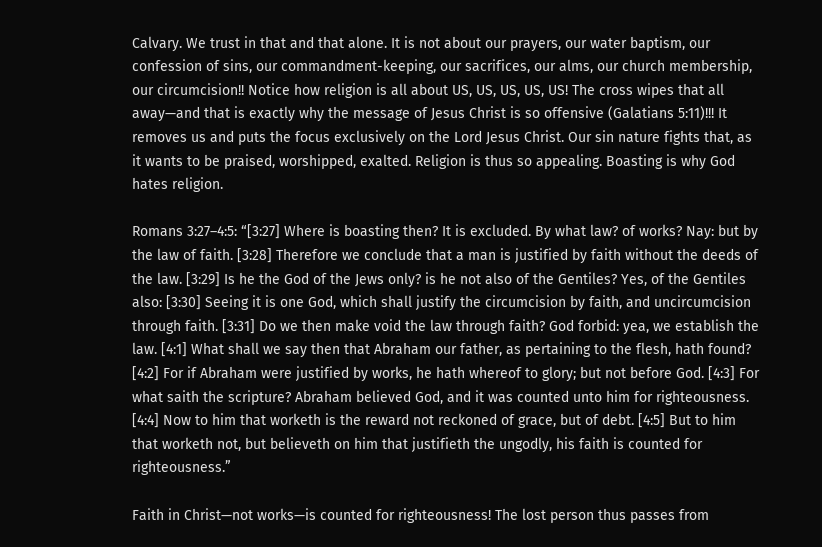Calvary. We trust in that and that alone. It is not about our prayers, our water baptism, our confession of sins, our commandment-keeping, our sacrifices, our alms, our church membership, our circumcision!! Notice how religion is all about US, US, US, US, US! The cross wipes that all away—and that is exactly why the message of Jesus Christ is so offensive (Galatians 5:11)!!! It removes us and puts the focus exclusively on the Lord Jesus Christ. Our sin nature fights that, as it wants to be praised, worshipped, exalted. Religion is thus so appealing. Boasting is why God hates religion.

Romans 3:27–4:5: “[3:27] Where is boasting then? It is excluded. By what law? of works? Nay: but by the law of faith. [3:28] Therefore we conclude that a man is justified by faith without the deeds of the law. [3:29] Is he the God of the Jews only? is he not also of the Gentiles? Yes, of the Gentiles also: [3:30] Seeing it is one God, which shall justify the circumcision by faith, and uncircumcision through faith. [3:31] Do we then make void the law through faith? God forbid: yea, we establish the law. [4:1] What shall we say then that Abraham our father, as pertaining to the flesh, hath found? [4:2] For if Abraham were justified by works, he hath whereof to glory; but not before God. [4:3] For what saith the scripture? Abraham believed God, and it was counted unto him for righteousness. [4:4] Now to him that worketh is the reward not reckoned of grace, but of debt. [4:5] But to him that worketh not, but believeth on him that justifieth the ungodly, his faith is counted for righteousness.”

Faith in Christ—not works—is counted for righteousness! The lost person thus passes from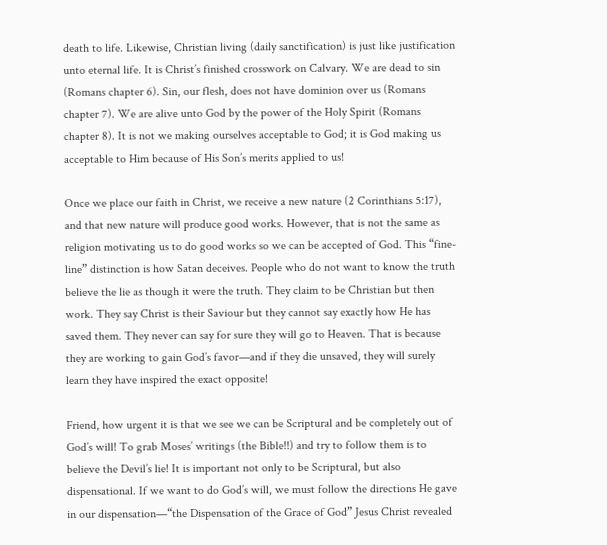death to life. Likewise, Christian living (daily sanctification) is just like justification unto eternal life. It is Christ’s finished crosswork on Calvary. We are dead to sin (Romans chapter 6). Sin, our flesh, does not have dominion over us (Romans chapter 7). We are alive unto God by the power of the Holy Spirit (Romans chapter 8). It is not we making ourselves acceptable to God; it is God making us acceptable to Him because of His Son’s merits applied to us!

Once we place our faith in Christ, we receive a new nature (2 Corinthians 5:17), and that new nature will produce good works. However, that is not the same as religion motivating us to do good works so we can be accepted of God. This “fine-line” distinction is how Satan deceives. People who do not want to know the truth believe the lie as though it were the truth. They claim to be Christian but then work. They say Christ is their Saviour but they cannot say exactly how He has saved them. They never can say for sure they will go to Heaven. That is because they are working to gain God’s favor—and if they die unsaved, they will surely learn they have inspired the exact opposite!

Friend, how urgent it is that we see we can be Scriptural and be completely out of God’s will! To grab Moses’ writings (the Bible!!) and try to follow them is to believe the Devil’s lie! It is important not only to be Scriptural, but also dispensational. If we want to do God’s will, we must follow the directions He gave in our dispensation—“the Dispensation of the Grace of God” Jesus Christ revealed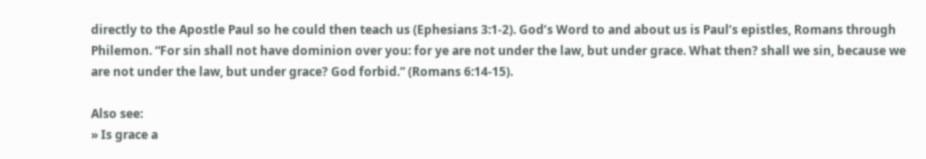directly to the Apostle Paul so he could then teach us (Ephesians 3:1-2). God’s Word to and about us is Paul’s epistles, Romans through Philemon. “For sin shall not have dominion over you: for ye are not under the law, but under grace. What then? shall we sin, because we are not under the law, but under grace? God forbid.” (Romans 6:14-15).

Also see:
» Is grace a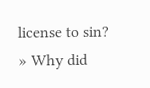license to sin?
» Why did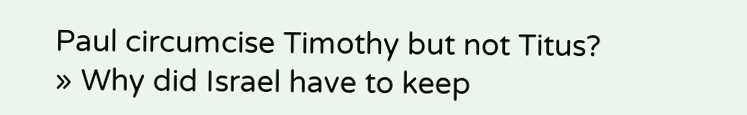Paul circumcise Timothy but not Titus?
» Why did Israel have to keep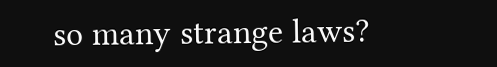so many strange laws?